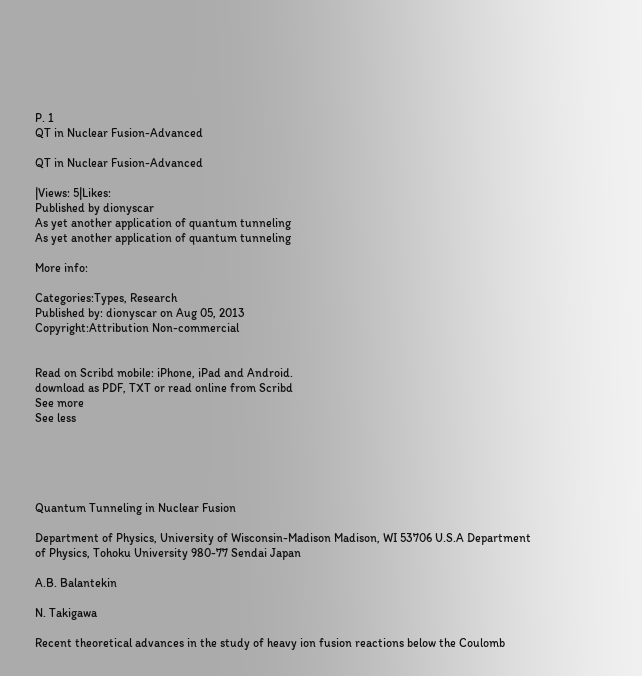P. 1
QT in Nuclear Fusion-Advanced

QT in Nuclear Fusion-Advanced

|Views: 5|Likes:
Published by dionyscar
As yet another application of quantum tunneling
As yet another application of quantum tunneling

More info:

Categories:Types, Research
Published by: dionyscar on Aug 05, 2013
Copyright:Attribution Non-commercial


Read on Scribd mobile: iPhone, iPad and Android.
download as PDF, TXT or read online from Scribd
See more
See less





Quantum Tunneling in Nuclear Fusion

Department of Physics, University of Wisconsin-Madison Madison, WI 53706 U.S.A Department of Physics, Tohoku University 980-77 Sendai Japan

A.B. Balantekin

N. Takigawa

Recent theoretical advances in the study of heavy ion fusion reactions below the Coulomb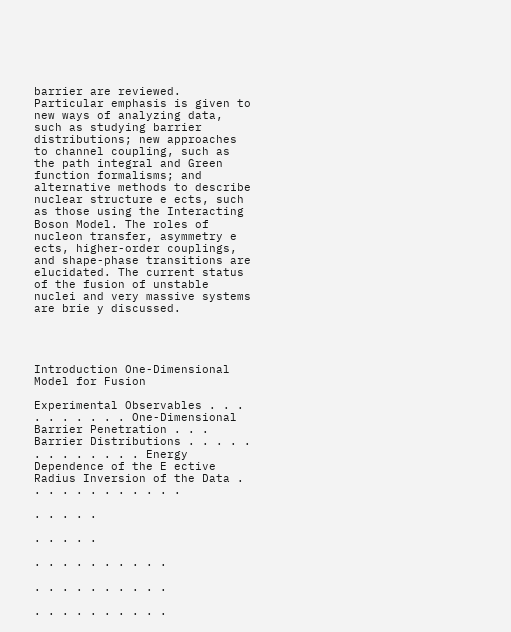barrier are reviewed. Particular emphasis is given to new ways of analyzing data, such as studying barrier distributions; new approaches to channel coupling, such as the path integral and Green function formalisms; and alternative methods to describe nuclear structure e ects, such as those using the Interacting Boson Model. The roles of nucleon transfer, asymmetry e ects, higher-order couplings, and shape-phase transitions are elucidated. The current status of the fusion of unstable nuclei and very massive systems are brie y discussed.




Introduction One-Dimensional Model for Fusion

Experimental Observables . . . . . . . . . . One-Dimensional Barrier Penetration . . . Barrier Distributions . . . . . . . . . . . . . Energy Dependence of the E ective Radius Inversion of the Data . . . . . . . . . . . .

. . . . .

. . . . .

. . . . . . . . . .

. . . . . . . . . .

. . . . . . . . . .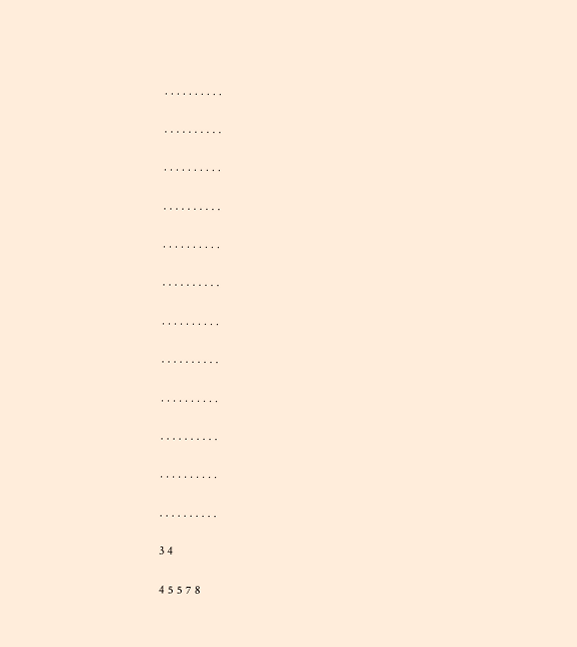. . . . . . . . . .

. . . . . . . . . .

. . . . . . . . . .

. . . . . . . . . .

. . . . . . . . . .

. . . . . . . . . .

. . . . . . . . . .

. . . . . . . . . .

. . . . . . . . . .

. . . . . . . . . .

. . . . . . . . . .

. . . . . . . . . .

3 4

4 5 5 7 8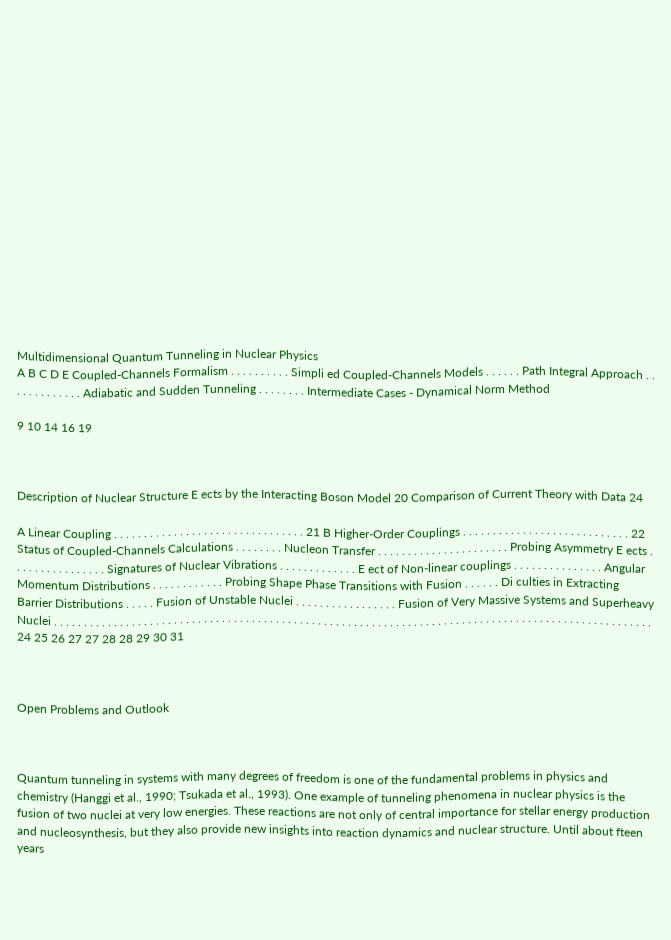Multidimensional Quantum Tunneling in Nuclear Physics
A B C D E Coupled-Channels Formalism . . . . . . . . . . Simpli ed Coupled-Channels Models . . . . . . Path Integral Approach . . . . . . . . . . . . . Adiabatic and Sudden Tunneling . . . . . . . . Intermediate Cases - Dynamical Norm Method

9 10 14 16 19



Description of Nuclear Structure E ects by the Interacting Boson Model 20 Comparison of Current Theory with Data 24

A Linear Coupling . . . . . . . . . . . . . . . . . . . . . . . . . . . . . . . . 21 B Higher-Order Couplings . . . . . . . . . . . . . . . . . . . . . . . . . . . . 22 Status of Coupled-Channels Calculations . . . . . . . . Nucleon Transfer . . . . . . . . . . . . . . . . . . . . . . Probing Asymmetry E ects . . . . . . . . . . . . . . . . Signatures of Nuclear Vibrations . . . . . . . . . . . . . E ect of Non-linear couplings . . . . . . . . . . . . . . . Angular Momentum Distributions . . . . . . . . . . . . Probing Shape Phase Transitions with Fusion . . . . . . Di culties in Extracting Barrier Distributions . . . . . Fusion of Unstable Nuclei . . . . . . . . . . . . . . . . . Fusion of Very Massive Systems and Superheavy Nuclei . . . . . . . . . . . . . . . . . . . . . . . . . . . . . . . . . . . . . . . . . . . . . . . . . . . . . . . . . . . . . . . . . . . . . . . . . . . . . . . . . . . . . . . . . . . . . . . . . . . . 24 25 26 27 27 28 28 29 30 31



Open Problems and Outlook



Quantum tunneling in systems with many degrees of freedom is one of the fundamental problems in physics and chemistry (Hanggi et al., 1990; Tsukada et al., 1993). One example of tunneling phenomena in nuclear physics is the fusion of two nuclei at very low energies. These reactions are not only of central importance for stellar energy production and nucleosynthesis, but they also provide new insights into reaction dynamics and nuclear structure. Until about fteen years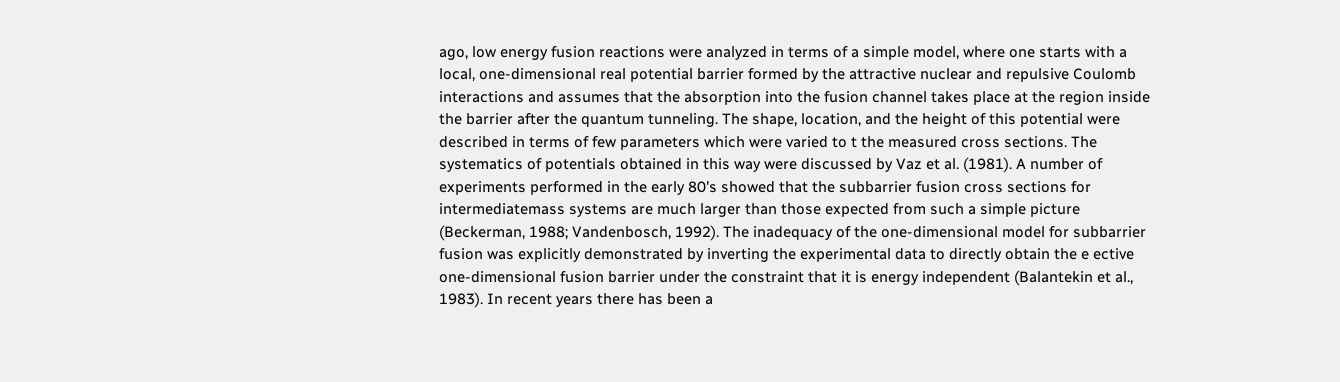ago, low energy fusion reactions were analyzed in terms of a simple model, where one starts with a local, one-dimensional real potential barrier formed by the attractive nuclear and repulsive Coulomb interactions and assumes that the absorption into the fusion channel takes place at the region inside the barrier after the quantum tunneling. The shape, location, and the height of this potential were described in terms of few parameters which were varied to t the measured cross sections. The systematics of potentials obtained in this way were discussed by Vaz et al. (1981). A number of experiments performed in the early 80's showed that the subbarrier fusion cross sections for intermediatemass systems are much larger than those expected from such a simple picture (Beckerman, 1988; Vandenbosch, 1992). The inadequacy of the one-dimensional model for subbarrier fusion was explicitly demonstrated by inverting the experimental data to directly obtain the e ective one-dimensional fusion barrier under the constraint that it is energy independent (Balantekin et al., 1983). In recent years there has been a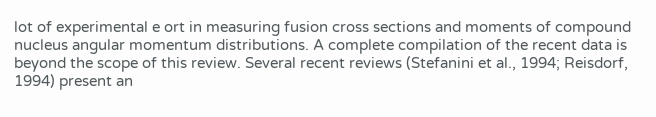lot of experimental e ort in measuring fusion cross sections and moments of compound nucleus angular momentum distributions. A complete compilation of the recent data is beyond the scope of this review. Several recent reviews (Stefanini et al., 1994; Reisdorf, 1994) present an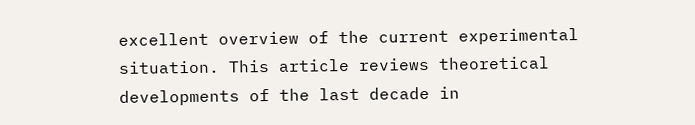excellent overview of the current experimental situation. This article reviews theoretical developments of the last decade in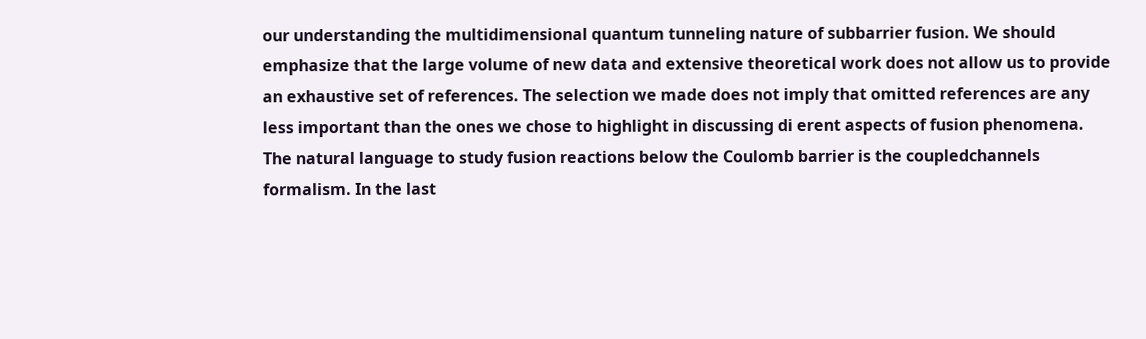our understanding the multidimensional quantum tunneling nature of subbarrier fusion. We should emphasize that the large volume of new data and extensive theoretical work does not allow us to provide an exhaustive set of references. The selection we made does not imply that omitted references are any less important than the ones we chose to highlight in discussing di erent aspects of fusion phenomena. The natural language to study fusion reactions below the Coulomb barrier is the coupledchannels formalism. In the last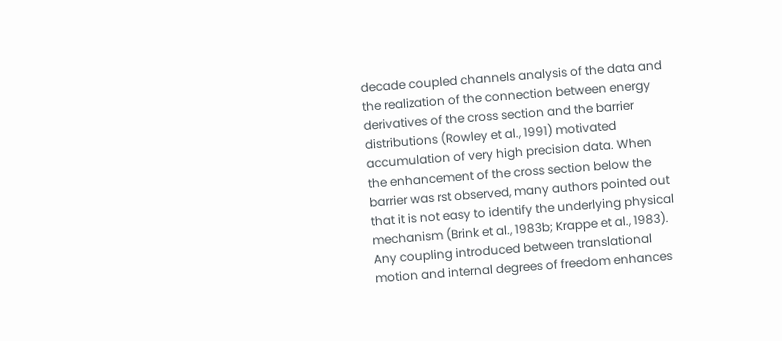decade coupled channels analysis of the data and the realization of the connection between energy derivatives of the cross section and the barrier distributions (Rowley et al., 1991) motivated accumulation of very high precision data. When the enhancement of the cross section below the barrier was rst observed, many authors pointed out that it is not easy to identify the underlying physical mechanism (Brink et al., 1983b; Krappe et al., 1983). Any coupling introduced between translational motion and internal degrees of freedom enhances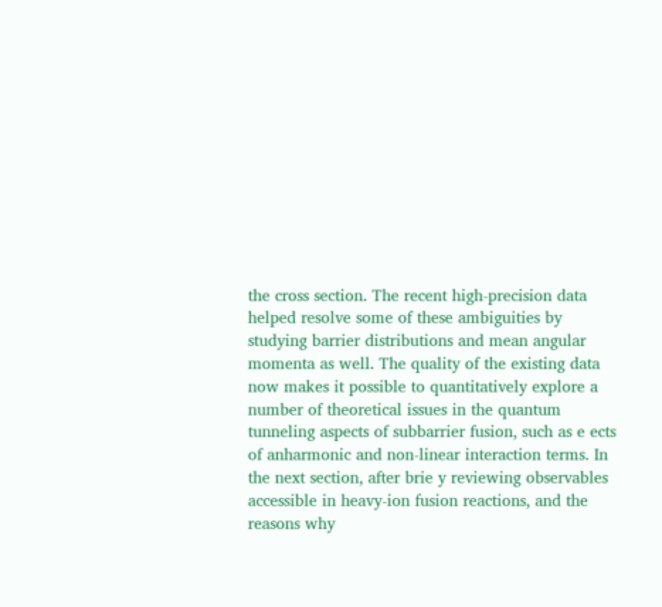the cross section. The recent high-precision data helped resolve some of these ambiguities by studying barrier distributions and mean angular momenta as well. The quality of the existing data now makes it possible to quantitatively explore a number of theoretical issues in the quantum tunneling aspects of subbarrier fusion, such as e ects of anharmonic and non-linear interaction terms. In the next section, after brie y reviewing observables accessible in heavy-ion fusion reactions, and the reasons why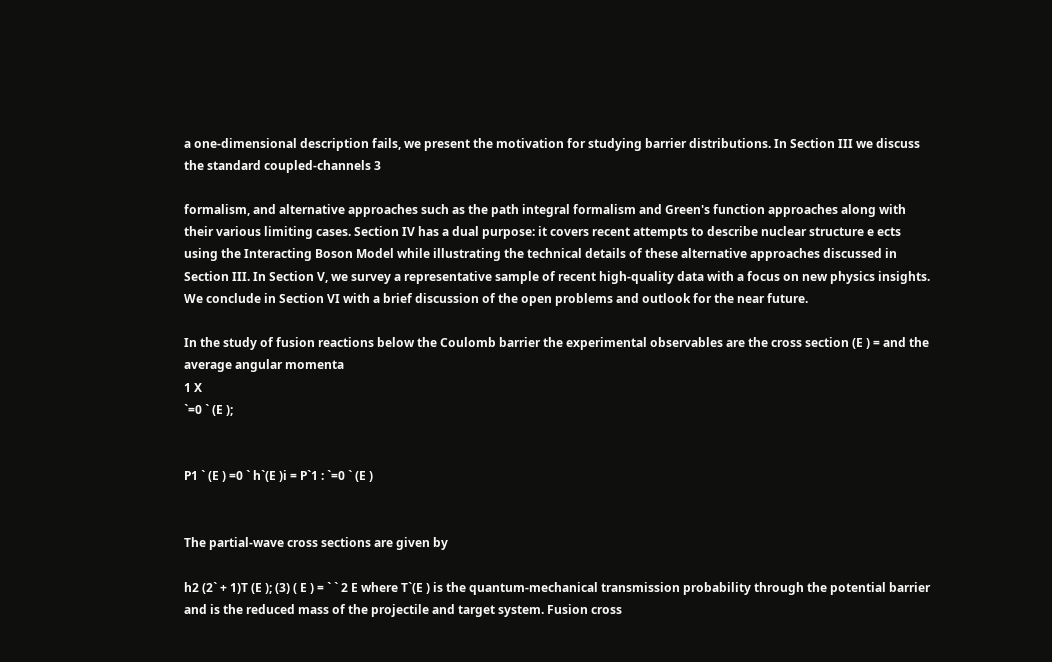a one-dimensional description fails, we present the motivation for studying barrier distributions. In Section III we discuss the standard coupled-channels 3

formalism, and alternative approaches such as the path integral formalism and Green's function approaches along with their various limiting cases. Section IV has a dual purpose: it covers recent attempts to describe nuclear structure e ects using the Interacting Boson Model while illustrating the technical details of these alternative approaches discussed in Section III. In Section V, we survey a representative sample of recent high-quality data with a focus on new physics insights. We conclude in Section VI with a brief discussion of the open problems and outlook for the near future.

In the study of fusion reactions below the Coulomb barrier the experimental observables are the cross section (E ) = and the average angular momenta
1 X
`=0 ` (E );


P1 ` (E ) =0 ` h`(E )i = P`1 : `=0 ` (E )


The partial-wave cross sections are given by

h2 (2` + 1)T (E ); (3) ( E ) = ` ` 2 E where T`(E ) is the quantum-mechanical transmission probability through the potential barrier and is the reduced mass of the projectile and target system. Fusion cross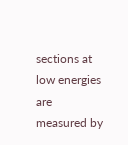sections at low energies are measured by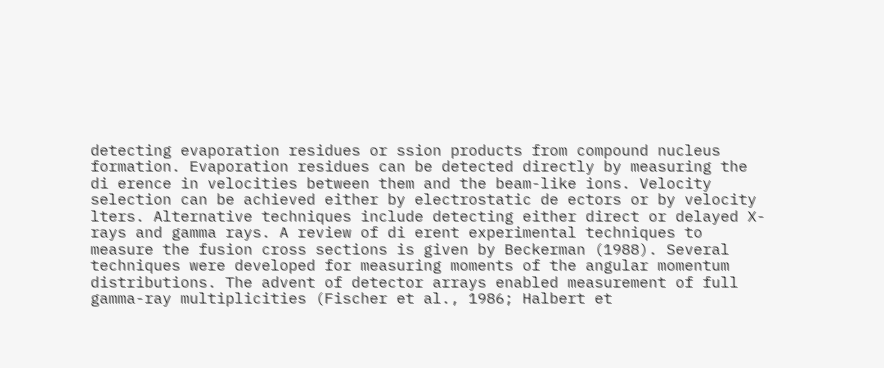detecting evaporation residues or ssion products from compound nucleus formation. Evaporation residues can be detected directly by measuring the di erence in velocities between them and the beam-like ions. Velocity selection can be achieved either by electrostatic de ectors or by velocity lters. Alternative techniques include detecting either direct or delayed X-rays and gamma rays. A review of di erent experimental techniques to measure the fusion cross sections is given by Beckerman (1988). Several techniques were developed for measuring moments of the angular momentum distributions. The advent of detector arrays enabled measurement of full gamma-ray multiplicities (Fischer et al., 1986; Halbert et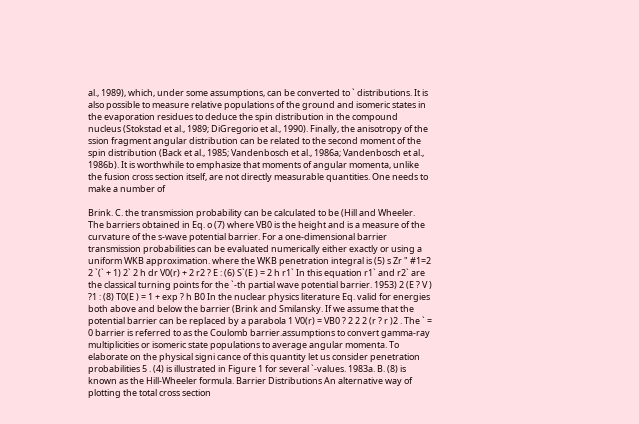al., 1989), which, under some assumptions, can be converted to ` distributions. It is also possible to measure relative populations of the ground and isomeric states in the evaporation residues to deduce the spin distribution in the compound nucleus (Stokstad et al., 1989; DiGregorio et al., 1990). Finally, the anisotropy of the ssion fragment angular distribution can be related to the second moment of the spin distribution (Back et al., 1985; Vandenbosch et al., 1986a; Vandenbosch et al., 1986b). It is worthwhile to emphasize that moments of angular momenta, unlike the fusion cross section itself, are not directly measurable quantities. One needs to make a number of

Brink. C. the transmission probability can be calculated to be (Hill and Wheeler. The barriers obtained in Eq. o (7) where VB0 is the height and is a measure of the curvature of the s-wave potential barrier. For a one-dimensional barrier transmission probabilities can be evaluated numerically either exactly or using a uniform WKB approximation. where the WKB penetration integral is (5) s Zr " #1=2 2 `(` + 1) 2` 2 h dr V0(r) + 2 r2 ? E : (6) S`(E ) = 2 h r1` In this equation r1` and r2` are the classical turning points for the `-th partial wave potential barrier. 1953) 2 (E ? V ) ?1 : (8) T0(E ) = 1 + exp ? h B0 In the nuclear physics literature Eq. valid for energies both above and below the barrier (Brink and Smilansky. If we assume that the potential barrier can be replaced by a parabola 1 V0(r) = VB0 ? 2 2 2 (r ? r )2 . The ` = 0 barrier is referred to as the Coulomb barrier.assumptions to convert gamma-ray multiplicities or isomeric state populations to average angular momenta. To elaborate on the physical signi cance of this quantity let us consider penetration probabilities 5 . (4) is illustrated in Figure 1 for several `-values. 1983a. B. (8) is known as the Hill-Wheeler formula. Barrier Distributions An alternative way of plotting the total cross section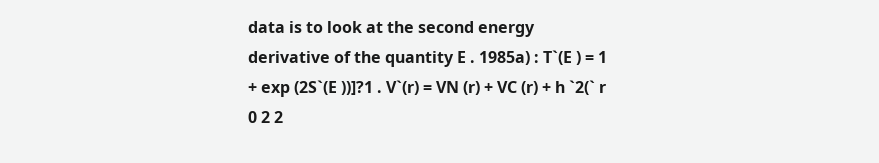data is to look at the second energy derivative of the quantity E . 1985a) : T`(E ) = 1 + exp (2S`(E ))]?1 . V`(r) = VN (r) + VC (r) + h `2(` r 0 2 2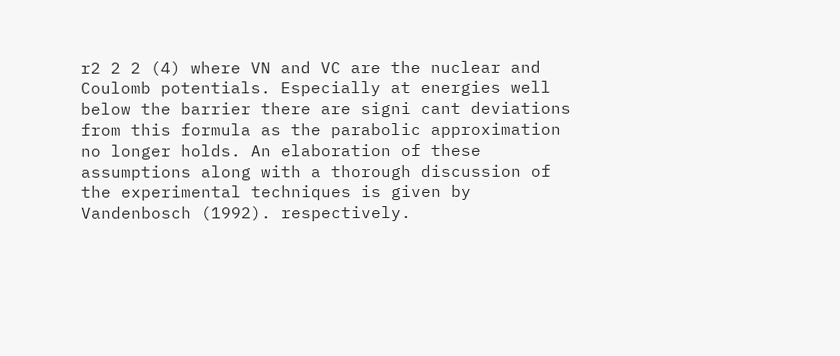r2 2 2 (4) where VN and VC are the nuclear and Coulomb potentials. Especially at energies well below the barrier there are signi cant deviations from this formula as the parabolic approximation no longer holds. An elaboration of these assumptions along with a thorough discussion of the experimental techniques is given by Vandenbosch (1992). respectively.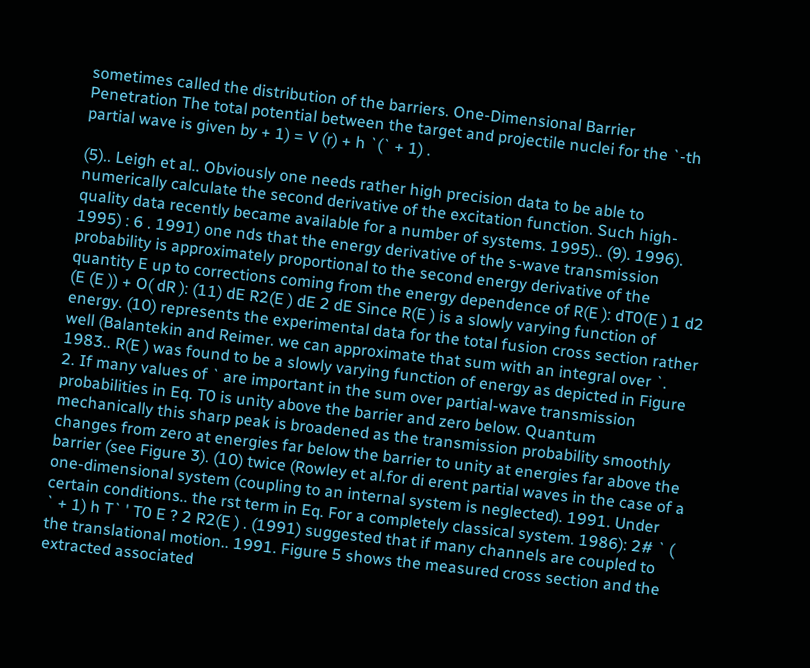sometimes called the distribution of the barriers. One-Dimensional Barrier Penetration The total potential between the target and projectile nuclei for the `-th partial wave is given by + 1) = V (r) + h `(` + 1) .

(5).. Leigh et al.. Obviously one needs rather high precision data to be able to numerically calculate the second derivative of the excitation function. Such high-quality data recently became available for a number of systems. 1995).. (9). 1996). 1995) : 6 . 1991) one nds that the energy derivative of the s-wave transmission probability is approximately proportional to the second energy derivative of the quantity E up to corrections coming from the energy dependence of R(E ): dT0(E ) 1 d2 (E (E )) + O( dR ): (11) dE R2(E ) dE 2 dE Since R(E ) is a slowly varying function of energy. (10) represents the experimental data for the total fusion cross section rather well (Balantekin and Reimer. we can approximate that sum with an integral over `. 1983.. R(E ) was found to be a slowly varying function of energy as depicted in Figure 2. If many values of ` are important in the sum over partial-wave transmission probabilities in Eq. T0 is unity above the barrier and zero below. Quantum mechanically this sharp peak is broadened as the transmission probability smoothly changes from zero at energies far below the barrier to unity at energies far above the barrier (see Figure 3). (10) twice (Rowley et al.for di erent partial waves in the case of a one-dimensional system (coupling to an internal system is neglected). 1991. Under certain conditions.. the rst term in Eq. For a completely classical system. 1986): 2# ` ( ` + 1) h T` ' T0 E ? 2 R2(E ) . (1991) suggested that if many channels are coupled to the translational motion.. 1991. Figure 5 shows the measured cross section and the extracted associated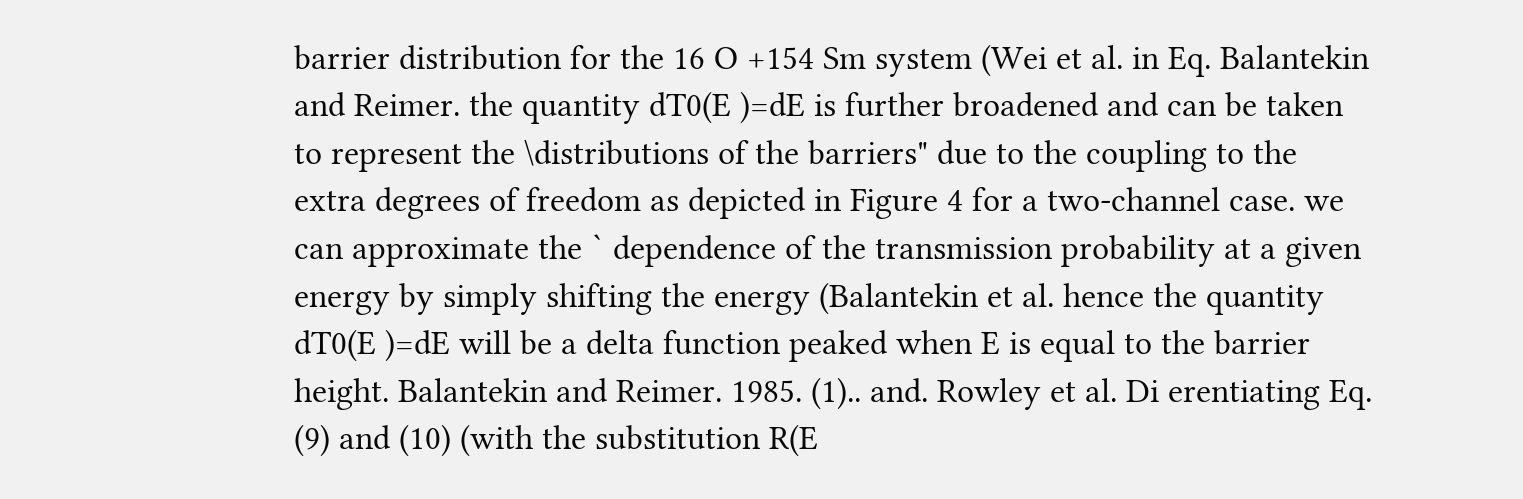barrier distribution for the 16 O +154 Sm system (Wei et al. in Eq. Balantekin and Reimer. the quantity dT0(E )=dE is further broadened and can be taken to represent the \distributions of the barriers" due to the coupling to the extra degrees of freedom as depicted in Figure 4 for a two-channel case. we can approximate the ` dependence of the transmission probability at a given energy by simply shifting the energy (Balantekin et al. hence the quantity dT0(E )=dE will be a delta function peaked when E is equal to the barrier height. Balantekin and Reimer. 1985. (1).. and. Rowley et al. Di erentiating Eq. (9) and (10) (with the substitution R(E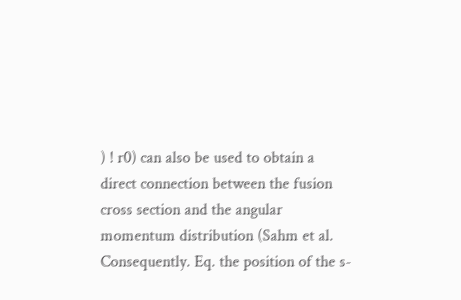) ! r0) can also be used to obtain a direct connection between the fusion cross section and the angular momentum distribution (Sahm et al. Consequently. Eq. the position of the s-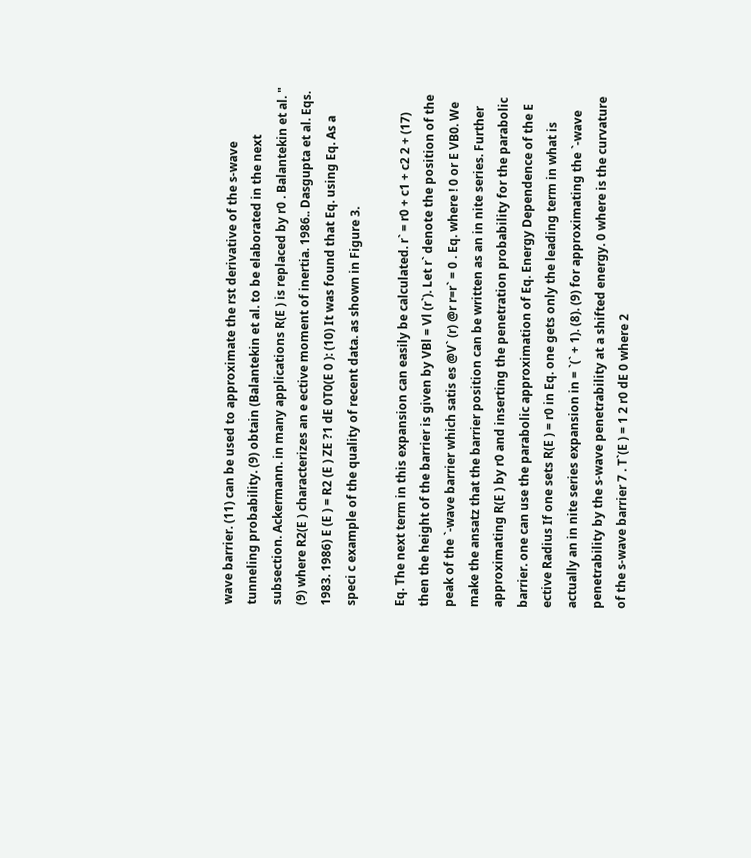wave barrier. (11) can be used to approximate the rst derivative of the s-wave tunneling probability. (9) obtain (Balantekin et al. to be elaborated in the next subsection. Ackermann. in many applications R(E ) is replaced by r0 . Balantekin et al. " (9) where R2(E ) characterizes an e ective moment of inertia. 1986.. Dasgupta et al. Eqs. 1983. 1986) E (E ) = R2 (E ) ZE ?1 dE 0T0(E 0 ): (10) It was found that Eq. using Eq. As a speci c example of the quality of recent data. as shown in Figure 3.

Eq. The next term in this expansion can easily be calculated. r` = r0 + c1 + c2 2 + (17) then the height of the barrier is given by VBl = Vl (r`). Let r` denote the position of the peak of the `-wave barrier which satis es @V` (r) @r r=r` = 0 . Eq. where ! 0 or E VB0. We make the ansatz that the barrier position can be written as an in nite series. Further approximating R(E ) by r0 and inserting the penetration probability for the parabolic barrier. one can use the parabolic approximation of Eq. Energy Dependence of the E ective Radius If one sets R(E ) = r0 in Eq. one gets only the leading term in what is actually an in nite series expansion in = `(` + 1). (8). (9) for approximating the `-wave penetrability by the s-wave penetrability at a shifted energy. 0 where is the curvature of the s-wave barrier 7 . T`(E ) = 1 2 r0 dE 0 where 2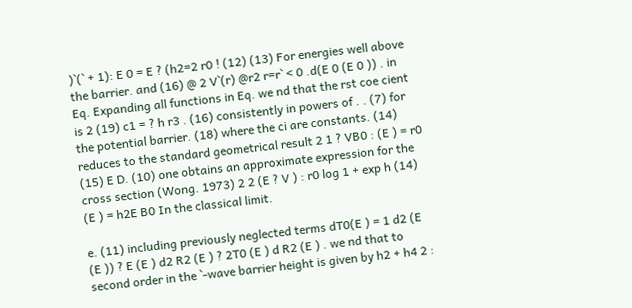)`(` + 1): E 0 = E ? (h2=2 r0 ! (12) (13) For energies well above the barrier. and (16) @ 2 V`(r) @r2 r=r` < 0 .d(E 0 (E 0 )) . in Eq. Expanding all functions in Eq. we nd that the rst coe cient is 2 (19) c1 = ? h r3 . (16) consistently in powers of . . (7) for the potential barrier. (18) where the ci are constants. (14) reduces to the standard geometrical result 2 1 ? VB0 : (E ) = r0 (15) E D. (10) one obtains an approximate expression for the cross section (Wong. 1973) 2 2 (E ? V ) : r0 log 1 + exp h (14) (E ) = h2E B0 In the classical limit.

e. (11) including previously neglected terms dT0(E ) = 1 d2 (E (E )) ? E (E ) d2 R2 (E ) ? 2T0 (E ) d R2 (E ) . we nd that to second order in the `-wave barrier height is given by h2 + h4 2 :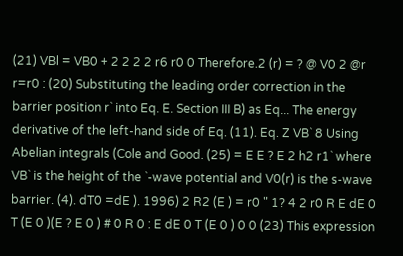(21) VBl = VB0 + 2 2 2 2 r6 r0 0 Therefore.2 (r) = ? @ V0 2 @r r=r0 : (20) Substituting the leading order correction in the barrier position r` into Eq. E. Section III B) as Eq... The energy derivative of the left-hand side of Eq. (11). Eq. Z VB` 8 Using Abelian integrals (Cole and Good. (25) = E E ? E 2 h2 r1` where VB` is the height of the `-wave potential and V0(r) is the s-wave barrier. (4). dT0 =dE ). 1996) 2 R2 (E ) = r0 " 1? 4 2 r0 R E dE 0 T (E 0 )(E ? E 0 ) # 0 R 0 : E dE 0 T (E 0 ) 0 0 (23) This expression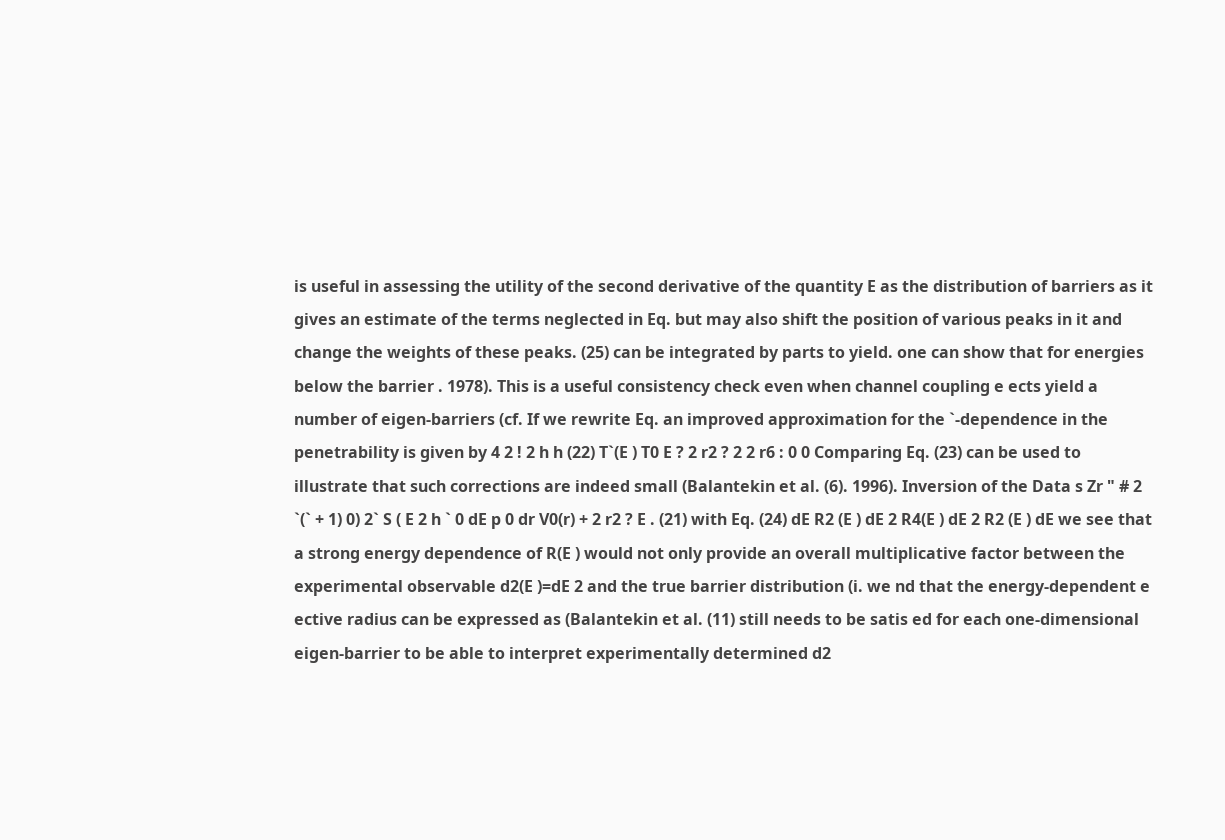is useful in assessing the utility of the second derivative of the quantity E as the distribution of barriers as it gives an estimate of the terms neglected in Eq. but may also shift the position of various peaks in it and change the weights of these peaks. (25) can be integrated by parts to yield. one can show that for energies below the barrier . 1978). This is a useful consistency check even when channel coupling e ects yield a number of eigen-barriers (cf. If we rewrite Eq. an improved approximation for the `-dependence in the penetrability is given by 4 2 ! 2 h h (22) T`(E ) T0 E ? 2 r2 ? 2 2 r6 : 0 0 Comparing Eq. (23) can be used to illustrate that such corrections are indeed small (Balantekin et al. (6). 1996). Inversion of the Data s Zr " # 2 `(` + 1) 0) 2` S ( E 2 h ` 0 dE p 0 dr V0(r) + 2 r2 ? E . (21) with Eq. (24) dE R2 (E ) dE 2 R4(E ) dE 2 R2 (E ) dE we see that a strong energy dependence of R(E ) would not only provide an overall multiplicative factor between the experimental observable d2(E )=dE 2 and the true barrier distribution (i. we nd that the energy-dependent e ective radius can be expressed as (Balantekin et al. (11) still needs to be satis ed for each one-dimensional eigen-barrier to be able to interpret experimentally determined d2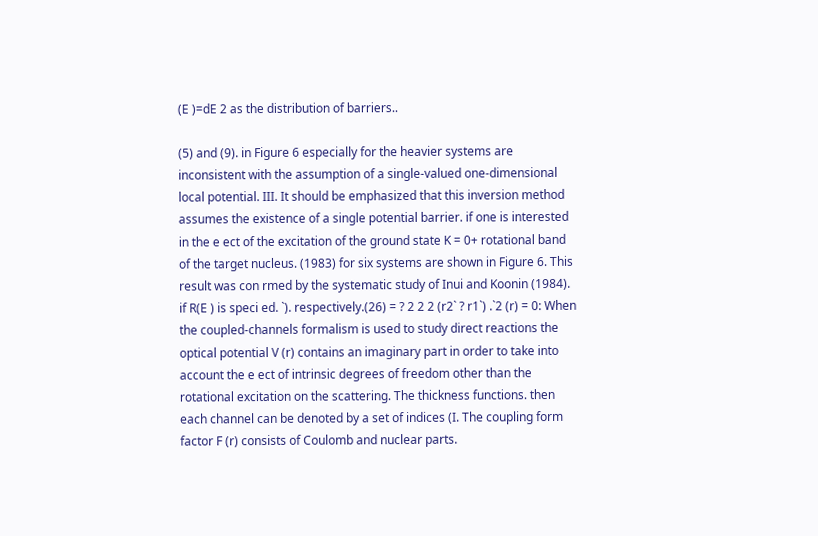(E )=dE 2 as the distribution of barriers..

(5) and (9). in Figure 6 especially for the heavier systems are inconsistent with the assumption of a single-valued one-dimensional local potential. III. It should be emphasized that this inversion method assumes the existence of a single potential barrier. if one is interested in the e ect of the excitation of the ground state K = 0+ rotational band of the target nucleus. (1983) for six systems are shown in Figure 6. This result was con rmed by the systematic study of Inui and Koonin (1984). if R(E ) is speci ed. `). respectively.(26) = ? 2 2 2 (r2` ? r1`) .`2 (r) = 0: When the coupled-channels formalism is used to study direct reactions the optical potential V (r) contains an imaginary part in order to take into account the e ect of intrinsic degrees of freedom other than the rotational excitation on the scattering. The thickness functions. then each channel can be denoted by a set of indices (I. The coupling form factor F (r) consists of Coulomb and nuclear parts.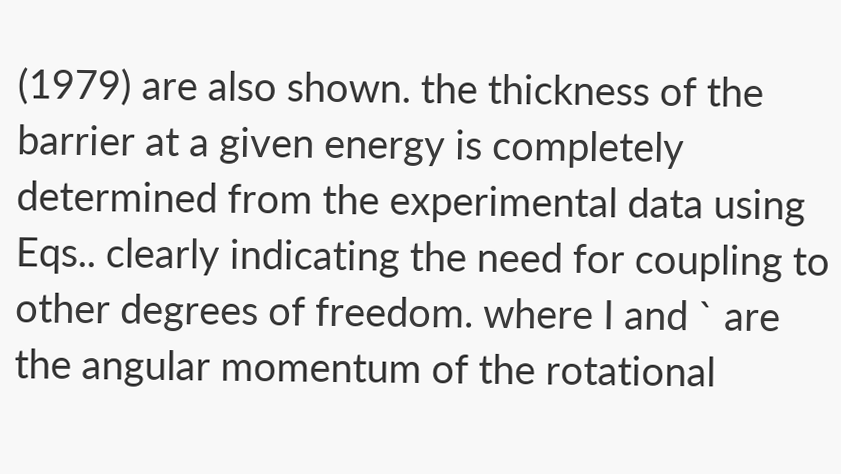(1979) are also shown. the thickness of the barrier at a given energy is completely determined from the experimental data using Eqs.. clearly indicating the need for coupling to other degrees of freedom. where I and ` are the angular momentum of the rotational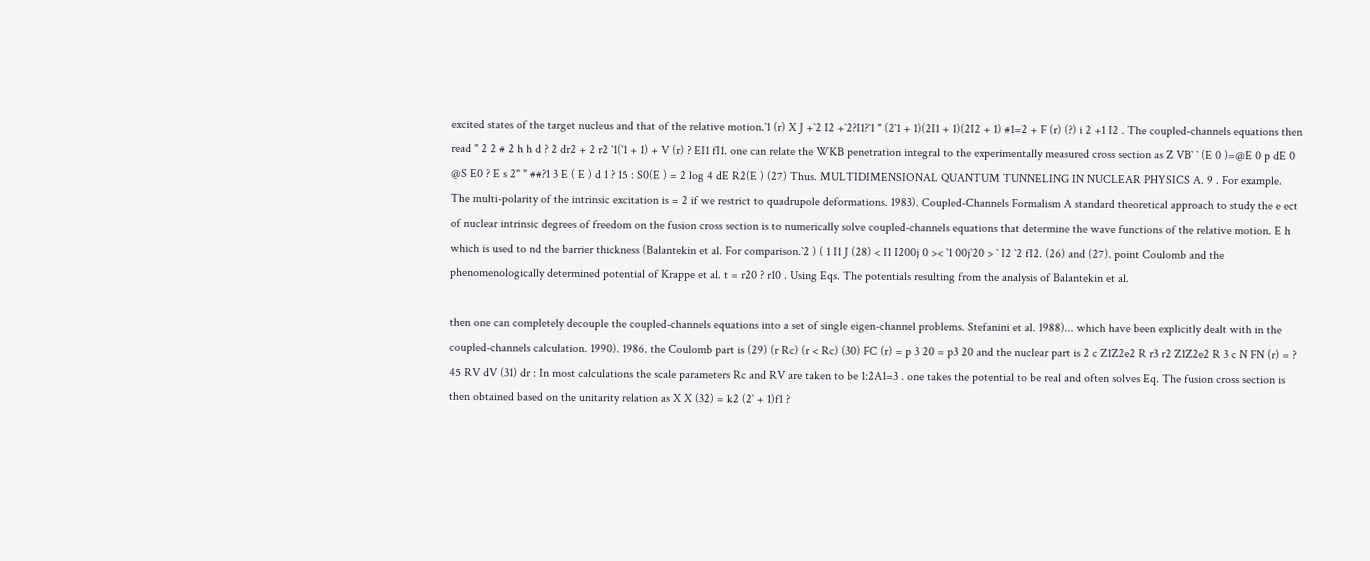excited states of the target nucleus and that of the relative motion.`1 (r) X J +`2 I2 +`2?I1?`1 " (2`1 + 1)(2I1 + 1)(2I2 + 1) #1=2 + F (r) (?) i 2 +1 I2 . The coupled-channels equations then read " 2 2 # 2 h h d ? 2 dr2 + 2 r2 `1(`1 + 1) + V (r) ? EI1 fI1. one can relate the WKB penetration integral to the experimentally measured cross section as Z VB` ` (E 0 )=@E 0 p dE 0 @S E0 ? E s 2" " ##?1 3 E ( E ) d 1 ? 15 : S0(E ) = 2 log 4 dE R2(E ) (27) Thus. MULTIDIMENSIONAL QUANTUM TUNNELING IN NUCLEAR PHYSICS A. 9 . For example. The multi-polarity of the intrinsic excitation is = 2 if we restrict to quadrupole deformations. 1983). Coupled-Channels Formalism A standard theoretical approach to study the e ect of nuclear intrinsic degrees of freedom on the fusion cross section is to numerically solve coupled-channels equations that determine the wave functions of the relative motion. E h which is used to nd the barrier thickness (Balantekin et al. For comparison.`2 ) ( 1 I1 J (28) < I1 I200j 0 >< `1 00j`20 > ` I2 `2 fI2. (26) and (27). point Coulomb and the phenomenologically determined potential of Krappe et al. t = r20 ? r10 . Using Eqs. The potentials resulting from the analysis of Balantekin et al.

then one can completely decouple the coupled-channels equations into a set of single eigen-channel problems. Stefanini et al. 1988)... which have been explicitly dealt with in the coupled-channels calculation. 1990). 1986. the Coulomb part is (29) (r Rc) (r < Rc) (30) FC (r) = p 3 20 = p3 20 and the nuclear part is 2 c Z1Z2e2 R r3 r2 Z1Z2e2 R 3 c N FN (r) = ? 45 RV dV (31) dr : In most calculations the scale parameters Rc and RV are taken to be 1:2A1=3 . one takes the potential to be real and often solves Eq. The fusion cross section is then obtained based on the unitarity relation as X X (32) = k2 (2` + 1)f1 ?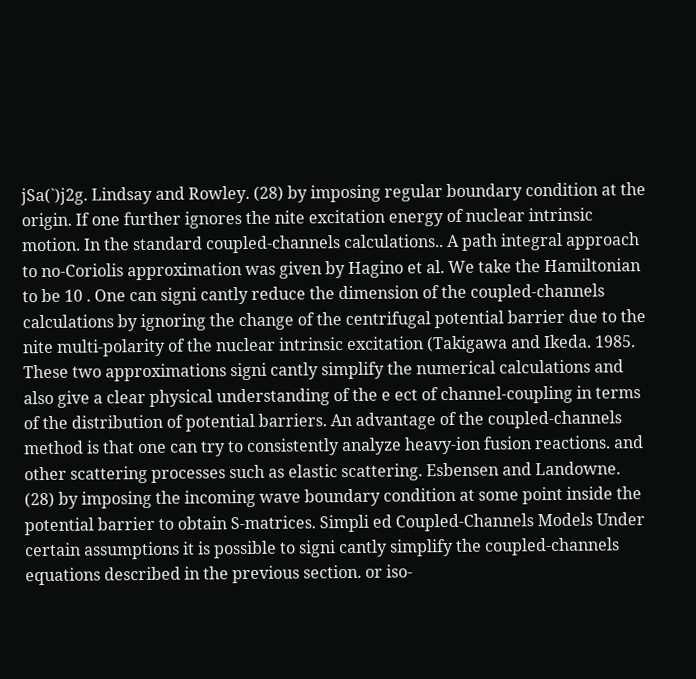jSa(`)j2g. Lindsay and Rowley. (28) by imposing regular boundary condition at the origin. If one further ignores the nite excitation energy of nuclear intrinsic motion. In the standard coupled-channels calculations.. A path integral approach to no-Coriolis approximation was given by Hagino et al. We take the Hamiltonian to be 10 . One can signi cantly reduce the dimension of the coupled-channels calculations by ignoring the change of the centrifugal potential barrier due to the nite multi-polarity of the nuclear intrinsic excitation (Takigawa and Ikeda. 1985. These two approximations signi cantly simplify the numerical calculations and also give a clear physical understanding of the e ect of channel-coupling in terms of the distribution of potential barriers. An advantage of the coupled-channels method is that one can try to consistently analyze heavy-ion fusion reactions. and other scattering processes such as elastic scattering. Esbensen and Landowne. (28) by imposing the incoming wave boundary condition at some point inside the potential barrier to obtain S-matrices. Simpli ed Coupled-Channels Models Under certain assumptions it is possible to signi cantly simplify the coupled-channels equations described in the previous section. or iso-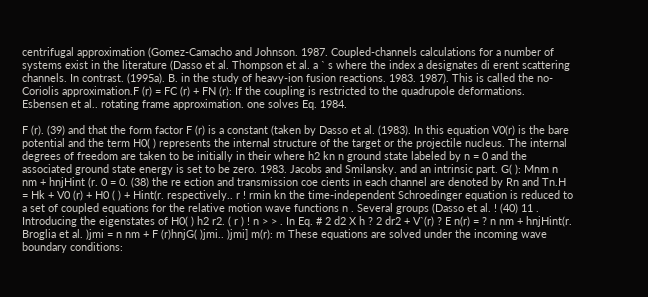centrifugal approximation (Gomez-Camacho and Johnson. 1987. Coupled-channels calculations for a number of systems exist in the literature (Dasso et al. Thompson et al. a ` s where the index a designates di erent scattering channels. In contrast. (1995a). B. in the study of heavy-ion fusion reactions. 1983. 1987). This is called the no-Coriolis approximation.F (r) = FC (r) + FN (r): If the coupling is restricted to the quadrupole deformations. Esbensen et al.. rotating frame approximation. one solves Eq. 1984.

F (r). (39) and that the form factor F (r) is a constant (taken by Dasso et al. (1983). In this equation V0(r) is the bare potential and the term H0( ) represents the internal structure of the target or the projectile nucleus. The internal degrees of freedom are taken to be initially in their where h2 kn n ground state labeled by n = 0 and the associated ground state energy is set to be zero. 1983. Jacobs and Smilansky. and an intrinsic part. G( ): Mnm n nm + hnjHint (r. 0 = 0. (38) the re ection and transmission coe cients in each channel are denoted by Rn and Tn.H = Hk + V0 (r) + H0 ( ) + Hint(r. respectively.. r ! rmin kn the time-independent Schroedinger equation is reduced to a set of coupled equations for the relative motion wave functions n . Several groups (Dasso et al. ! (40) 11 . Introducing the eigenstates of H0( ) h2 r2. ( r ) ! n > > . In Eq. # 2 d2 X h ? 2 dr2 + V`(r) ? E n(r) = ? n nm + hnjHint(r. Broglia et al. )jmi = n nm + F (r)hnjG( )jmi.. )jmi] m(r): m These equations are solved under the incoming wave boundary conditions: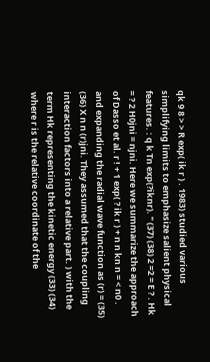qk 9 8 > > R exp( ik r ) . 1983) studied various simplifying limits to emphasize salient physical features. : q k Tn exp(?iknr). " (37) (38) 2 =2 = E ? . Hk = ? 2 H0jni = njni. Here we summarize the approach of Dasso et al. r ! + 1 exp( ? ik r ) + n n kn n = < n0 . and expanding the radial wave function as (r) = (35) (36) X n n (r)jni. They assumed that the coupling interaction factors into a relative part. ) with the term Hk representing the kinetic energy (33) (34) where r is the relative coordinate of the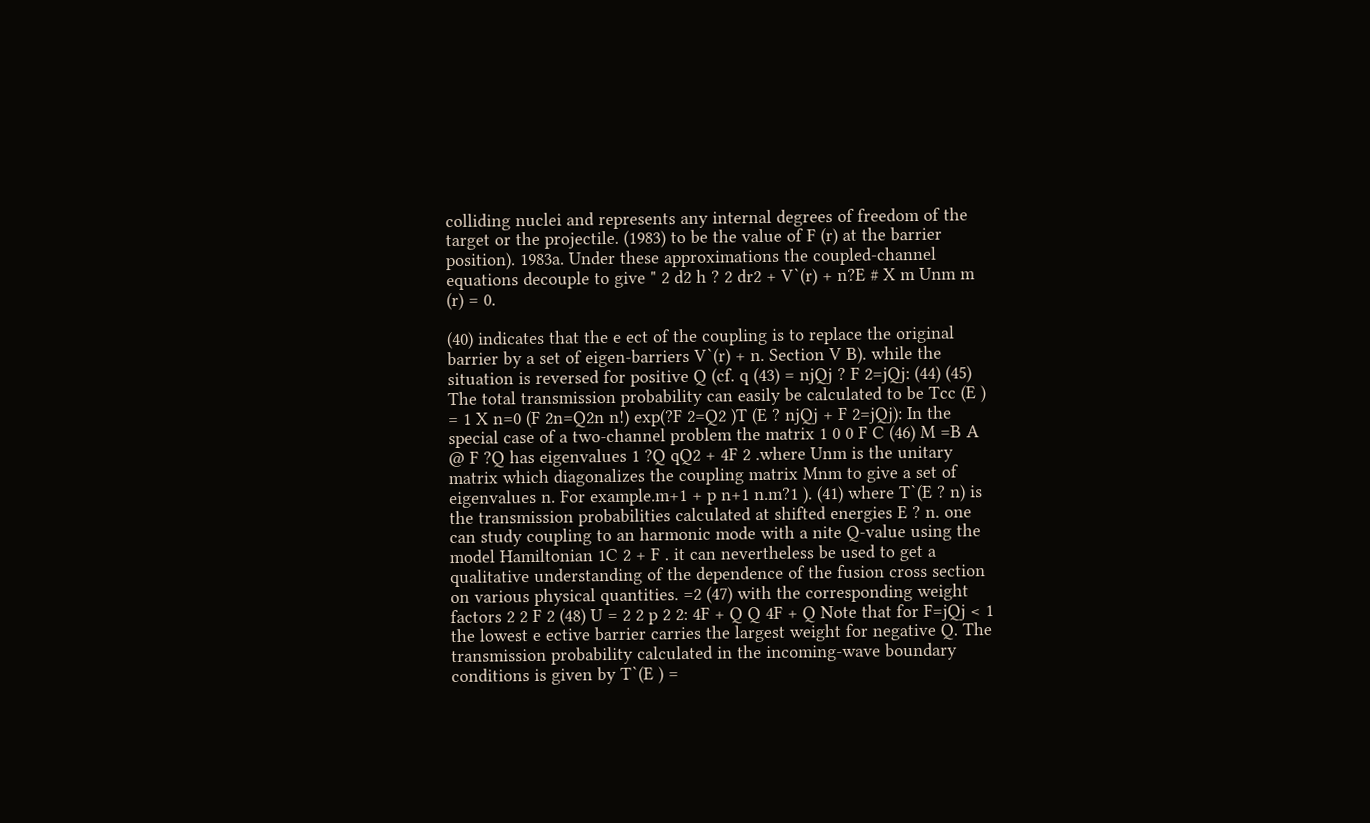colliding nuclei and represents any internal degrees of freedom of the target or the projectile. (1983) to be the value of F (r) at the barrier position). 1983a. Under these approximations the coupled-channel equations decouple to give " 2 d2 h ? 2 dr2 + V`(r) + n?E # X m Unm m (r) = 0.

(40) indicates that the e ect of the coupling is to replace the original barrier by a set of eigen-barriers V`(r) + n. Section V B). while the situation is reversed for positive Q (cf. q (43) = njQj ? F 2=jQj: (44) (45) The total transmission probability can easily be calculated to be Tcc (E ) = 1 X n=0 (F 2n=Q2n n!) exp(?F 2=Q2 )T (E ? njQj + F 2=jQj): In the special case of a two-channel problem the matrix 1 0 0 F C (46) M =B A @ F ?Q has eigenvalues 1 ?Q qQ2 + 4F 2 .where Unm is the unitary matrix which diagonalizes the coupling matrix Mnm to give a set of eigenvalues n. For example.m+1 + p n+1 n.m?1 ). (41) where T`(E ? n) is the transmission probabilities calculated at shifted energies E ? n. one can study coupling to an harmonic mode with a nite Q-value using the model Hamiltonian 1C 2 + F . it can nevertheless be used to get a qualitative understanding of the dependence of the fusion cross section on various physical quantities. =2 (47) with the corresponding weight factors 2 2 F 2 (48) U = 2 2 p 2 2: 4F + Q Q 4F + Q Note that for F=jQj < 1 the lowest e ective barrier carries the largest weight for negative Q. The transmission probability calculated in the incoming-wave boundary conditions is given by T`(E ) =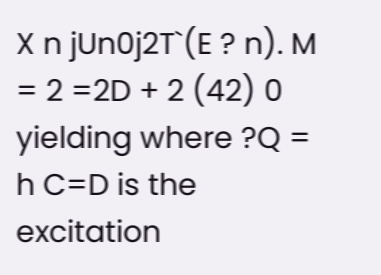X n jUn0j2T`(E ? n). M = 2 =2D + 2 (42) 0 yielding where ?Q = h C=D is the excitation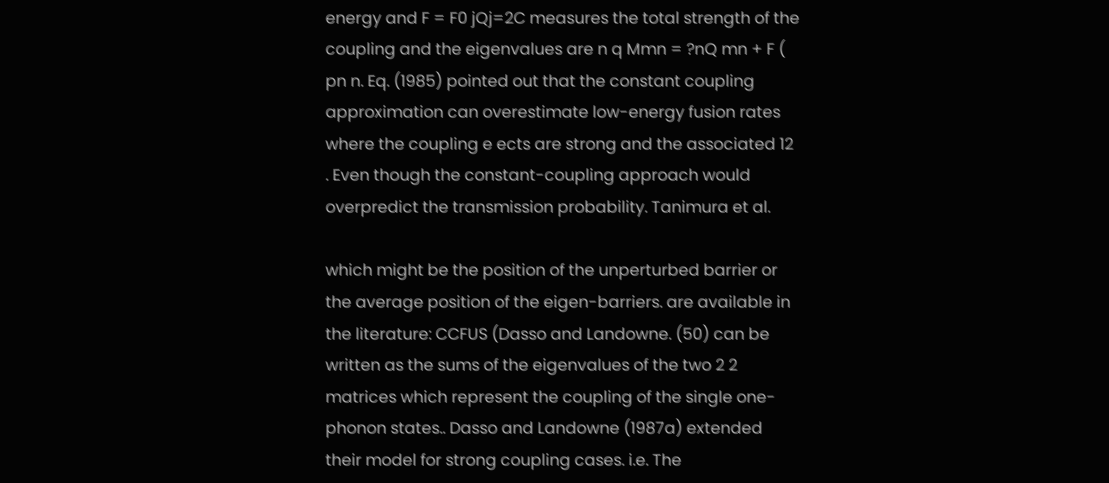energy and F = F0 jQj=2C measures the total strength of the coupling and the eigenvalues are n q Mmn = ?nQ mn + F ( pn n. Eq. (1985) pointed out that the constant coupling approximation can overestimate low-energy fusion rates where the coupling e ects are strong and the associated 12 . Even though the constant-coupling approach would overpredict the transmission probability. Tanimura et al.

which might be the position of the unperturbed barrier or the average position of the eigen-barriers. are available in the literature: CCFUS (Dasso and Landowne. (50) can be written as the sums of the eigenvalues of the two 2 2 matrices which represent the coupling of the single one-phonon states.. Dasso and Landowne (1987a) extended their model for strong coupling cases. i.e. The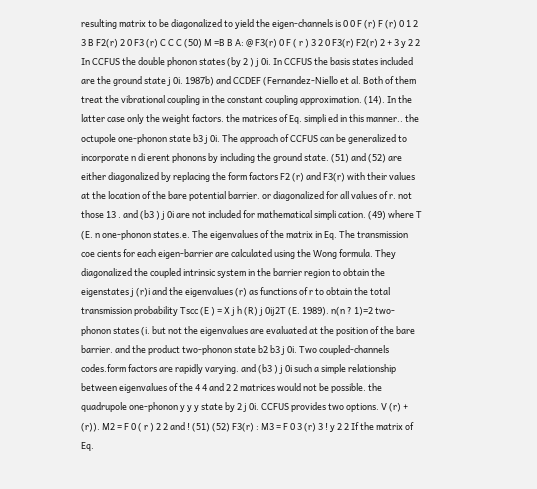resulting matrix to be diagonalized to yield the eigen-channels is 0 0 F (r) F (r) 0 1 2 3 B F2(r) 2 0 F3 (r) C C C (50) M =B B A: @ F3(r) 0 F ( r ) 3 2 0 F3(r) F2(r) 2 + 3 y 2 2 In CCFUS the double phonon states (by 2 ) j 0i. In CCFUS the basis states included are the ground state j 0i. 1987b) and CCDEF (Fernandez-Niello et al. Both of them treat the vibrational coupling in the constant coupling approximation. (14). In the latter case only the weight factors. the matrices of Eq. simpli ed in this manner.. the octupole one-phonon state b3 j 0i. The approach of CCFUS can be generalized to incorporate n di erent phonons by including the ground state. (51) and (52) are either diagonalized by replacing the form factors F2 (r) and F3(r) with their values at the location of the bare potential barrier. or diagonalized for all values of r. not those 13 . and (b3 ) j 0i are not included for mathematical simpli cation. (49) where T (E. n one-phonon states.e. The eigenvalues of the matrix in Eq. The transmission coe cients for each eigen-barrier are calculated using the Wong formula. They diagonalized the coupled intrinsic system in the barrier region to obtain the eigenstates j (r)i and the eigenvalues (r) as functions of r to obtain the total transmission probability Tscc (E ) = X j h (R) j 0ij2T (E. 1989). n(n ? 1)=2 two-phonon states (i. but not the eigenvalues are evaluated at the position of the bare barrier. and the product two-phonon state b2 b3 j 0i. Two coupled-channels codes.form factors are rapidly varying. and (b3 ) j 0i such a simple relationship between eigenvalues of the 4 4 and 2 2 matrices would not be possible. the quadrupole one-phonon y y y state by 2 j 0i. CCFUS provides two options. V (r) + (r)). M2 = F 0 ( r ) 2 2 and ! (51) (52) F3(r) : M3 = F 0 3 (r) 3 ! y 2 2 If the matrix of Eq.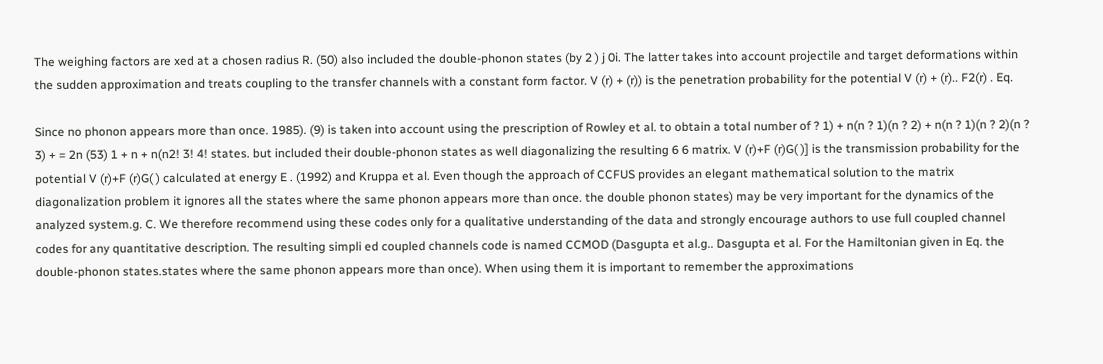The weighing factors are xed at a chosen radius R. (50) also included the double-phonon states (by 2 ) j 0i. The latter takes into account projectile and target deformations within the sudden approximation and treats coupling to the transfer channels with a constant form factor. V (r) + (r)) is the penetration probability for the potential V (r) + (r).. F2(r) . Eq.

Since no phonon appears more than once. 1985). (9) is taken into account using the prescription of Rowley et al. to obtain a total number of ? 1) + n(n ? 1)(n ? 2) + n(n ? 1)(n ? 2)(n ? 3) + = 2n (53) 1 + n + n(n2! 3! 4! states. but included their double-phonon states as well diagonalizing the resulting 6 6 matrix. V (r)+F (r)G( )] is the transmission probability for the potential V (r)+F (r)G( ) calculated at energy E . (1992) and Kruppa et al. Even though the approach of CCFUS provides an elegant mathematical solution to the matrix diagonalization problem it ignores all the states where the same phonon appears more than once. the double phonon states) may be very important for the dynamics of the analyzed system.g. C. We therefore recommend using these codes only for a qualitative understanding of the data and strongly encourage authors to use full coupled channel codes for any quantitative description. The resulting simpli ed coupled channels code is named CCMOD (Dasgupta et al.g.. Dasgupta et al. For the Hamiltonian given in Eq. the double-phonon states.states where the same phonon appears more than once). When using them it is important to remember the approximations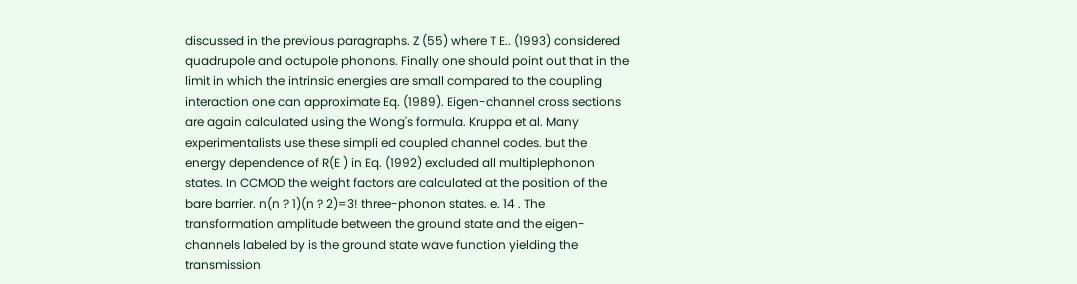discussed in the previous paragraphs. Z (55) where T E.. (1993) considered quadrupole and octupole phonons. Finally one should point out that in the limit in which the intrinsic energies are small compared to the coupling interaction one can approximate Eq. (1989). Eigen-channel cross sections are again calculated using the Wong's formula. Kruppa et al. Many experimentalists use these simpli ed coupled channel codes. but the energy dependence of R(E ) in Eq. (1992) excluded all multiplephonon states. In CCMOD the weight factors are calculated at the position of the bare barrier. n(n ? 1)(n ? 2)=3! three-phonon states. e. 14 . The transformation amplitude between the ground state and the eigen-channels labeled by is the ground state wave function yielding the transmission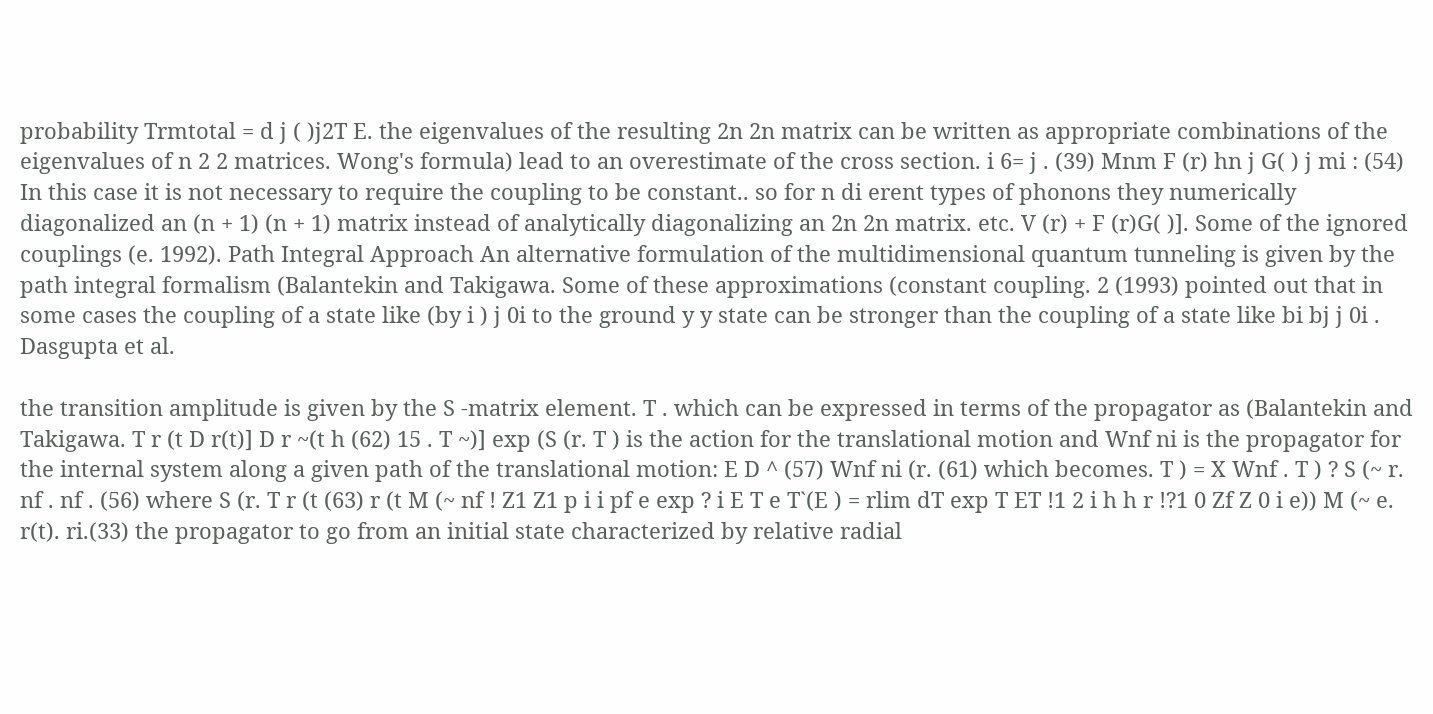probability Trmtotal = d j ( )j2T E. the eigenvalues of the resulting 2n 2n matrix can be written as appropriate combinations of the eigenvalues of n 2 2 matrices. Wong's formula) lead to an overestimate of the cross section. i 6= j . (39) Mnm F (r) hn j G( ) j mi : (54) In this case it is not necessary to require the coupling to be constant.. so for n di erent types of phonons they numerically diagonalized an (n + 1) (n + 1) matrix instead of analytically diagonalizing an 2n 2n matrix. etc. V (r) + F (r)G( )]. Some of the ignored couplings (e. 1992). Path Integral Approach An alternative formulation of the multidimensional quantum tunneling is given by the path integral formalism (Balantekin and Takigawa. Some of these approximations (constant coupling. 2 (1993) pointed out that in some cases the coupling of a state like (by i ) j 0i to the ground y y state can be stronger than the coupling of a state like bi bj j 0i . Dasgupta et al.

the transition amplitude is given by the S -matrix element. T . which can be expressed in terms of the propagator as (Balantekin and Takigawa. T r (t D r(t)] D r ~(t h (62) 15 . T ~)] exp (S (r. T ) is the action for the translational motion and Wnf ni is the propagator for the internal system along a given path of the translational motion: E D ^ (57) Wnf ni (r. (61) which becomes. T ) = X Wnf . T ) ? S (~ r. nf . nf . (56) where S (r. T r (t (63) r (t M (~ nf ! Z1 Z1 p i i pf e exp ? i E T e T`(E ) = rlim dT exp T ET !1 2 i h h r !?1 0 Zf Z 0 i e)) M (~ e. r(t). ri.(33) the propagator to go from an initial state characterized by relative radial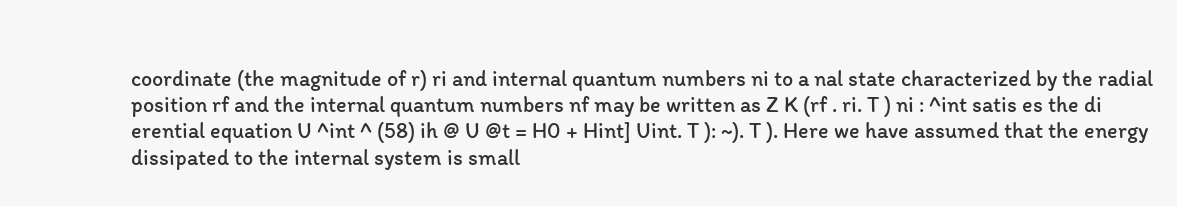coordinate (the magnitude of r) ri and internal quantum numbers ni to a nal state characterized by the radial position rf and the internal quantum numbers nf may be written as Z K (rf . ri. T ) ni : ^int satis es the di erential equation U ^int ^ (58) ih @ U @t = H0 + Hint] Uint. T ): ~). T ). Here we have assumed that the energy dissipated to the internal system is small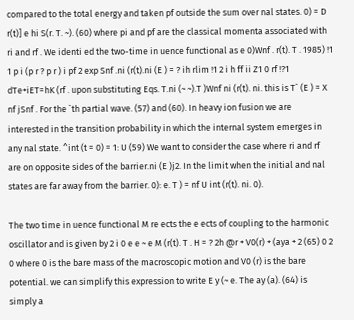compared to the total energy and taken pf outside the sum over nal states. 0) = D r(t)] e hi S(r. T. ~). (60) where pi and pf are the classical momenta associated with ri and rf . We identi ed the two-time in uence functional as e 0)Wnf . r(t). T . 1985) !1 1 p i (p r ? p r ) i pf 2 exp Snf .ni (r(t).ni (E ) = ? ih rlim !1 2 i h ff ii Z1 0 rf !?1 dTe+iET=hK (rf . upon substituting Eqs. T.ni (~ ~).T )Wnf ni (r(t). ni. this is T` (E ) = X nf jSnf . For the `th partial wave. (57) and (60). In heavy ion fusion we are interested in the transition probability in which the internal system emerges in any nal state. ^int (t = 0) = 1: U (59) We want to consider the case where ri and rf are on opposite sides of the barrier.ni (E )j2. In the limit when the initial and nal states are far away from the barrier. 0): e. T ) = nf U int (r(t). ni. 0).

The two time in uence functional M re ects the e ects of coupling to the harmonic oscillator and is given by 2 i 0 e e ~ e M (r(t). T . H = ? 2h @r + V0(r) + (aya + 2 (65) 0 2 0 where 0 is the bare mass of the macroscopic motion and V0 (r) is the bare potential. we can simplify this expression to write E y (~ e. The ay (a). (64) is simply a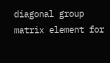diagonal group matrix element for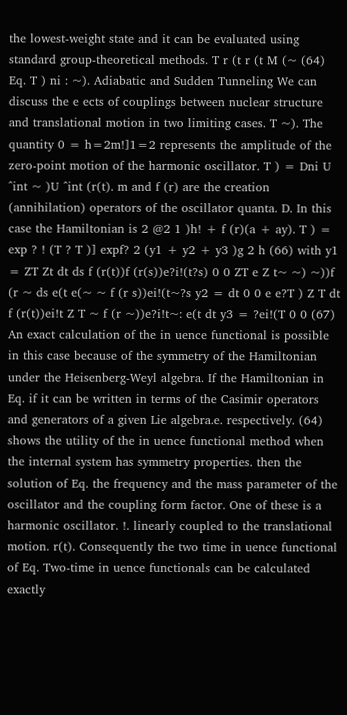the lowest-weight state and it can be evaluated using standard group-theoretical methods. T r (t r (t M (~ (64) Eq. T ) ni : ~). Adiabatic and Sudden Tunneling We can discuss the e ects of couplings between nuclear structure and translational motion in two limiting cases. T ~). The quantity 0 = h=2m!]1=2 represents the amplitude of the zero-point motion of the harmonic oscillator. T ) = Dni U ^int ~ )U ^int (r(t). m and f (r) are the creation (annihilation) operators of the oscillator quanta. D. In this case the Hamiltonian is 2 @2 1 )h! + f (r)(a + ay). T ) = exp ? ! (T ? T )] expf? 2 (y1 + y2 + y3 )g 2 h (66) with y1 = ZT Zt dt ds f (r(t))f (r(s))e?i!(t?s) 0 0 ZT e Z t~ ~) ~))f (r ~ ds e(t e(~ ~ f (r s))ei!(t~?s y2 = dt 0 0 e e?T ) Z T dt f (r(t))ei!t Z T ~ f (r ~))e?i!t~: e(t dt y3 = ?ei!(T 0 0 (67) An exact calculation of the in uence functional is possible in this case because of the symmetry of the Hamiltonian under the Heisenberg-Weyl algebra. If the Hamiltonian in Eq. if it can be written in terms of the Casimir operators and generators of a given Lie algebra.e. respectively. (64) shows the utility of the in uence functional method when the internal system has symmetry properties. then the solution of Eq. the frequency and the mass parameter of the oscillator and the coupling form factor. One of these is a harmonic oscillator. !. linearly coupled to the translational motion. r(t). Consequently the two time in uence functional of Eq. Two-time in uence functionals can be calculated exactly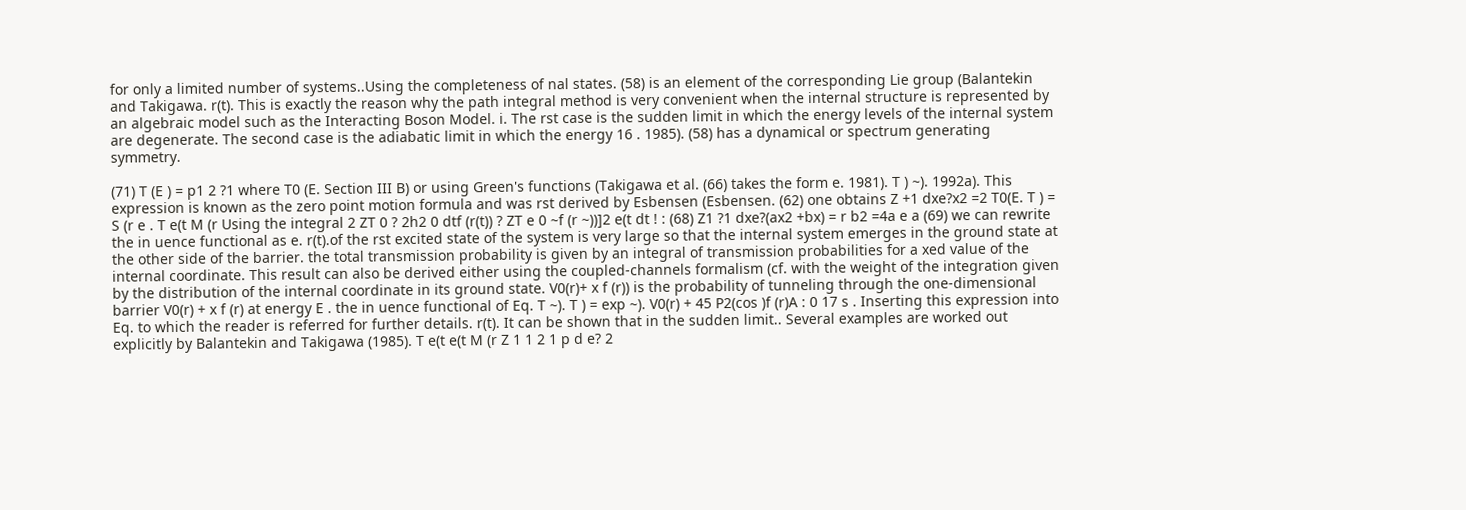for only a limited number of systems..Using the completeness of nal states. (58) is an element of the corresponding Lie group (Balantekin and Takigawa. r(t). This is exactly the reason why the path integral method is very convenient when the internal structure is represented by an algebraic model such as the Interacting Boson Model. i. The rst case is the sudden limit in which the energy levels of the internal system are degenerate. The second case is the adiabatic limit in which the energy 16 . 1985). (58) has a dynamical or spectrum generating symmetry.

(71) T (E ) = p1 2 ?1 where T0 (E. Section III B) or using Green's functions (Takigawa et al. (66) takes the form e. 1981). T ) ~). 1992a). This expression is known as the zero point motion formula and was rst derived by Esbensen (Esbensen. (62) one obtains Z +1 dxe?x2 =2 T0(E. T ) = S (r e . T e(t M (r Using the integral 2 ZT 0 ? 2h2 0 dtf (r(t)) ? ZT e 0 ~f (r ~))]2 e(t dt ! : (68) Z1 ?1 dxe?(ax2 +bx) = r b2 =4a e a (69) we can rewrite the in uence functional as e. r(t).of the rst excited state of the system is very large so that the internal system emerges in the ground state at the other side of the barrier. the total transmission probability is given by an integral of transmission probabilities for a xed value of the internal coordinate. This result can also be derived either using the coupled-channels formalism (cf. with the weight of the integration given by the distribution of the internal coordinate in its ground state. V0(r)+ x f (r)) is the probability of tunneling through the one-dimensional barrier V0(r) + x f (r) at energy E . the in uence functional of Eq. T ~). T ) = exp ~). V0(r) + 45 P2(cos )f (r)A : 0 17 s . Inserting this expression into Eq. to which the reader is referred for further details. r(t). It can be shown that in the sudden limit.. Several examples are worked out explicitly by Balantekin and Takigawa (1985). T e(t e(t M (r Z 1 1 2 1 p d e? 2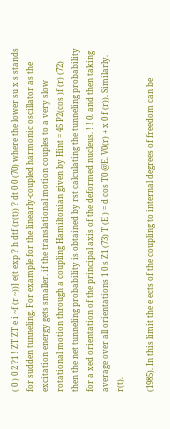( 0 ) 0 2 ?1 ! ZT ZT e i ~f (r ~))] e(t exp ? h dtf (r(t)) ? dt 0 0 (70) where the lower su x s stands for sudden tunneling. For example for the linearly-coupled harmonic oscillator as the excitation energy gets smaller. if the translational motion couples to a very slow rotational motion through a coupling Hamiltonian given by Hint = 45 P2(cos )f (r) (72) then the net tunneling probability is obtained by rst calculating the tunneling probability for a xed orientation of the principal axis of the deformed nucleus. ! ! 0. and then taking average over all orientations 1 0 s Z1 (73) T (E ) = d cos T0 @E. V0(r) + x 0 f (r)). Similarly. r(t).

(1985). In this limit the e ects of the coupling to internal degrees of freedom can be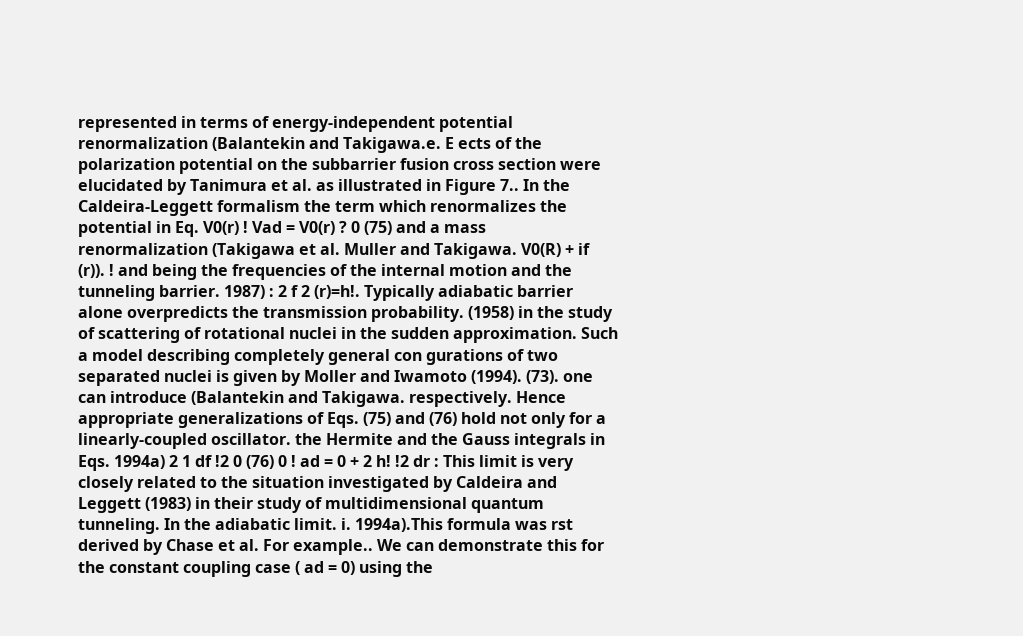represented in terms of energy-independent potential renormalization (Balantekin and Takigawa.e. E ects of the polarization potential on the subbarrier fusion cross section were elucidated by Tanimura et al. as illustrated in Figure 7.. In the Caldeira-Leggett formalism the term which renormalizes the potential in Eq. V0(r) ! Vad = V0(r) ? 0 (75) and a mass renormalization (Takigawa et al. Muller and Takigawa. V0(R) + if (r)). ! and being the frequencies of the internal motion and the tunneling barrier. 1987) : 2 f 2 (r)=h!. Typically adiabatic barrier alone overpredicts the transmission probability. (1958) in the study of scattering of rotational nuclei in the sudden approximation. Such a model describing completely general con gurations of two separated nuclei is given by Moller and Iwamoto (1994). (73). one can introduce (Balantekin and Takigawa. respectively. Hence appropriate generalizations of Eqs. (75) and (76) hold not only for a linearly-coupled oscillator. the Hermite and the Gauss integrals in Eqs. 1994a) 2 1 df !2 0 (76) 0 ! ad = 0 + 2 h! !2 dr : This limit is very closely related to the situation investigated by Caldeira and Leggett (1983) in their study of multidimensional quantum tunneling. In the adiabatic limit. i. 1994a).This formula was rst derived by Chase et al. For example.. We can demonstrate this for the constant coupling case ( ad = 0) using the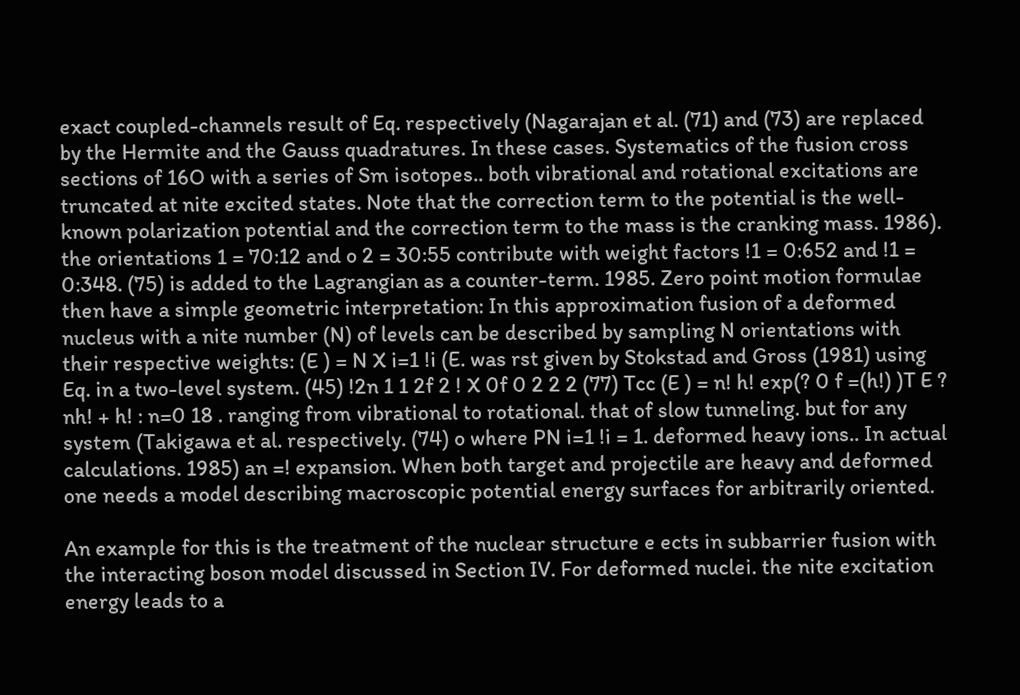exact coupled-channels result of Eq. respectively (Nagarajan et al. (71) and (73) are replaced by the Hermite and the Gauss quadratures. In these cases. Systematics of the fusion cross sections of 16O with a series of Sm isotopes.. both vibrational and rotational excitations are truncated at nite excited states. Note that the correction term to the potential is the well-known polarization potential and the correction term to the mass is the cranking mass. 1986). the orientations 1 = 70:12 and o 2 = 30:55 contribute with weight factors !1 = 0:652 and !1 = 0:348. (75) is added to the Lagrangian as a counter-term. 1985. Zero point motion formulae then have a simple geometric interpretation: In this approximation fusion of a deformed nucleus with a nite number (N) of levels can be described by sampling N orientations with their respective weights: (E ) = N X i=1 !i (E. was rst given by Stokstad and Gross (1981) using Eq. in a two-level system. (45) !2n 1 1 2f 2 ! X 0f 0 2 2 2 (77) Tcc (E ) = n! h! exp(? 0 f =(h!) )T E ? nh! + h! : n=0 18 . ranging from vibrational to rotational. that of slow tunneling. but for any system (Takigawa et al. respectively. (74) o where PN i=1 !i = 1. deformed heavy ions.. In actual calculations. 1985) an =! expansion. When both target and projectile are heavy and deformed one needs a model describing macroscopic potential energy surfaces for arbitrarily oriented.

An example for this is the treatment of the nuclear structure e ects in subbarrier fusion with the interacting boson model discussed in Section IV. For deformed nuclei. the nite excitation energy leads to a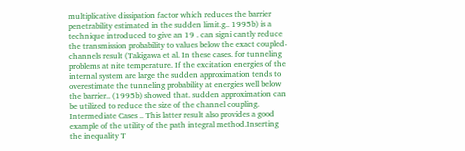multiplicative dissipation factor which reduces the barrier penetrability estimated in the sudden limit.g.. 1995b) is a technique introduced to give an 19 . can signi cantly reduce the transmission probability to values below the exact coupled-channels result (Takigawa et al. In these cases. for tunneling problems at nite temperature. If the excitation energies of the internal system are large the sudden approximation tends to overestimate the tunneling probability at energies well below the barrier.. (1995b) showed that. sudden approximation can be utilized to reduce the size of the channel coupling. Intermediate Cases .. This latter result also provides a good example of the utility of the path integral method.Inserting the inequality T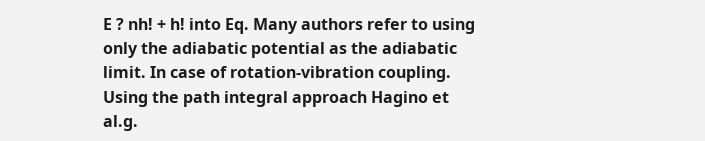E ? nh! + h! into Eq. Many authors refer to using only the adiabatic potential as the adiabatic limit. In case of rotation-vibration coupling. Using the path integral approach Hagino et al.g.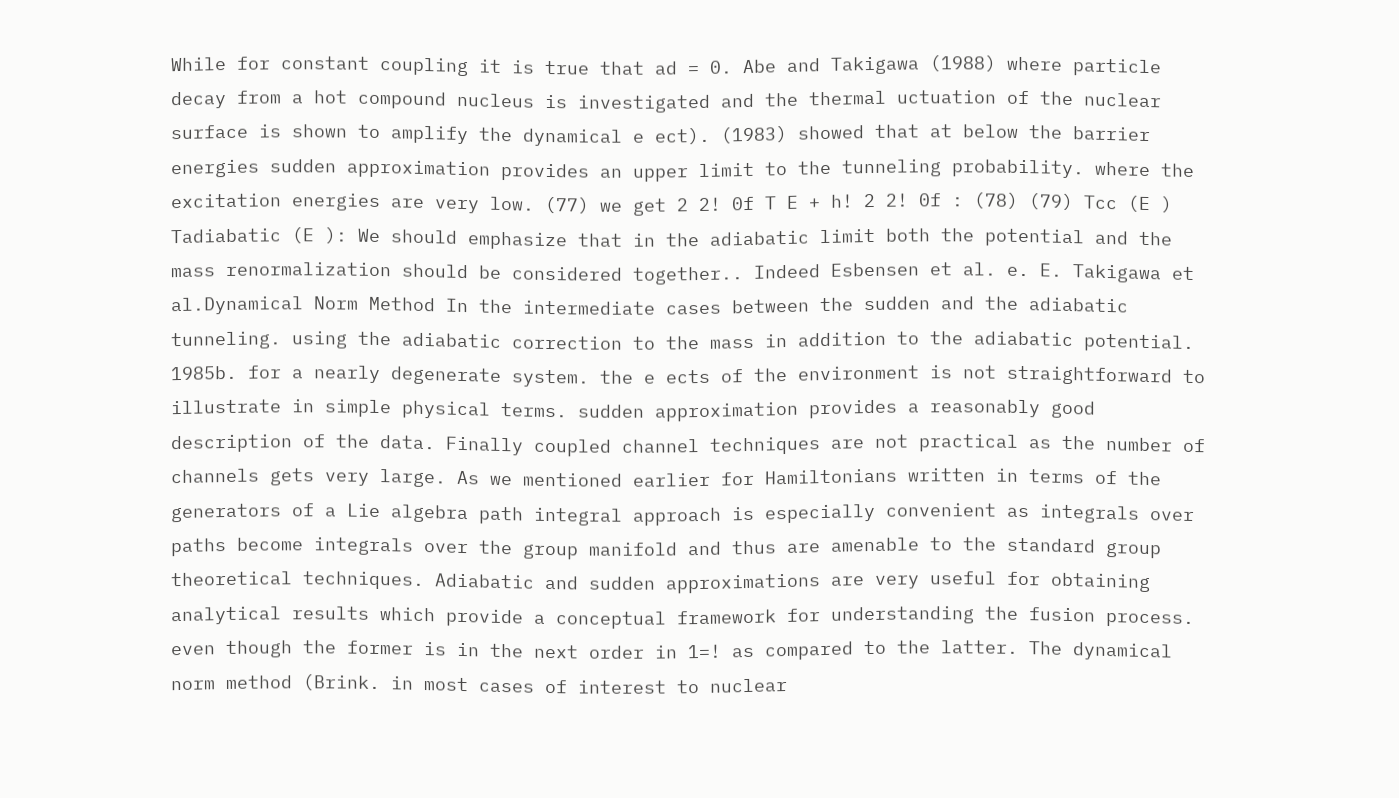While for constant coupling it is true that ad = 0. Abe and Takigawa (1988) where particle decay from a hot compound nucleus is investigated and the thermal uctuation of the nuclear surface is shown to amplify the dynamical e ect). (1983) showed that at below the barrier energies sudden approximation provides an upper limit to the tunneling probability. where the excitation energies are very low. (77) we get 2 2! 0f T E + h! 2 2! 0f : (78) (79) Tcc (E ) Tadiabatic (E ): We should emphasize that in the adiabatic limit both the potential and the mass renormalization should be considered together.. Indeed Esbensen et al. e. E. Takigawa et al.Dynamical Norm Method In the intermediate cases between the sudden and the adiabatic tunneling. using the adiabatic correction to the mass in addition to the adiabatic potential. 1985b. for a nearly degenerate system. the e ects of the environment is not straightforward to illustrate in simple physical terms. sudden approximation provides a reasonably good description of the data. Finally coupled channel techniques are not practical as the number of channels gets very large. As we mentioned earlier for Hamiltonians written in terms of the generators of a Lie algebra path integral approach is especially convenient as integrals over paths become integrals over the group manifold and thus are amenable to the standard group theoretical techniques. Adiabatic and sudden approximations are very useful for obtaining analytical results which provide a conceptual framework for understanding the fusion process. even though the former is in the next order in 1=! as compared to the latter. The dynamical norm method (Brink. in most cases of interest to nuclear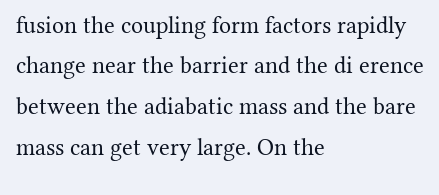fusion the coupling form factors rapidly change near the barrier and the di erence between the adiabatic mass and the bare mass can get very large. On the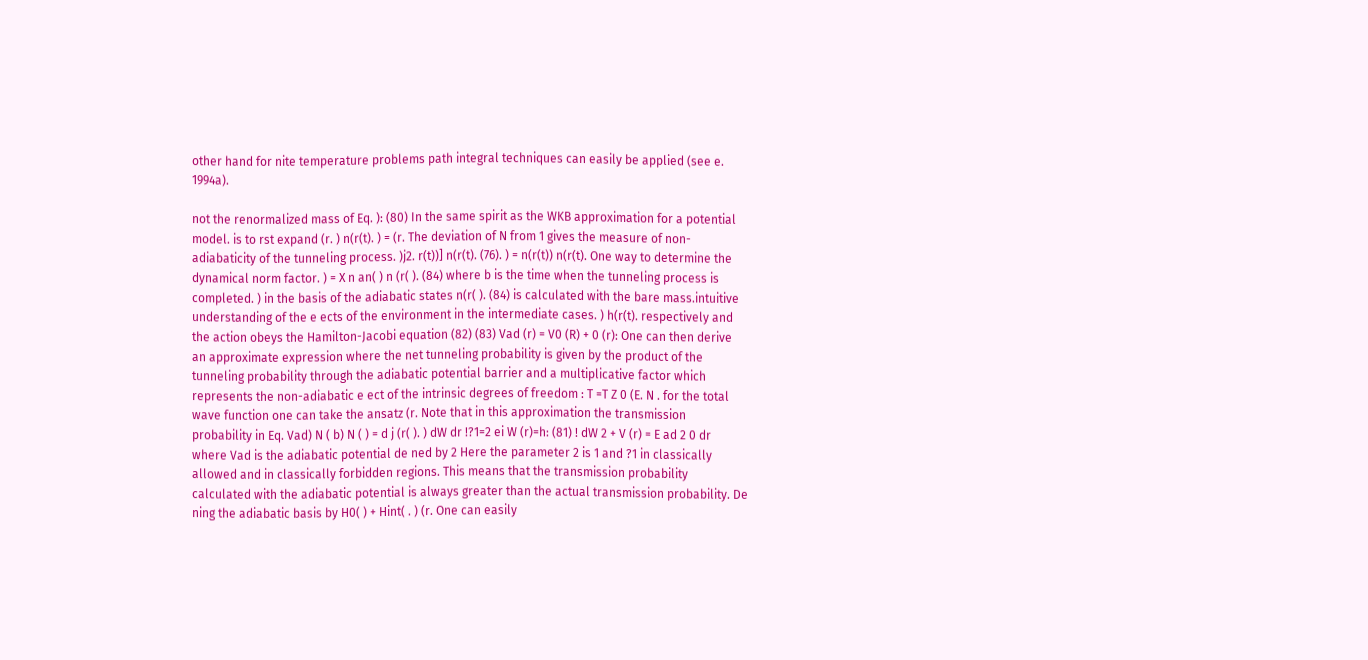other hand for nite temperature problems path integral techniques can easily be applied (see e. 1994a).

not the renormalized mass of Eq. ): (80) In the same spirit as the WKB approximation for a potential model. is to rst expand (r. ) n(r(t). ) = (r. The deviation of N from 1 gives the measure of non-adiabaticity of the tunneling process. )j2. r(t))] n(r(t). (76). ) = n(r(t)) n(r(t). One way to determine the dynamical norm factor. ) = X n an( ) n (r( ). (84) where b is the time when the tunneling process is completed. ) in the basis of the adiabatic states n(r( ). (84) is calculated with the bare mass.intuitive understanding of the e ects of the environment in the intermediate cases. ) h(r(t). respectively and the action obeys the Hamilton-Jacobi equation (82) (83) Vad (r) = V0 (R) + 0 (r): One can then derive an approximate expression where the net tunneling probability is given by the product of the tunneling probability through the adiabatic potential barrier and a multiplicative factor which represents the non-adiabatic e ect of the intrinsic degrees of freedom : T =T Z 0 (E. N . for the total wave function one can take the ansatz (r. Note that in this approximation the transmission probability in Eq. Vad) N ( b) N ( ) = d j (r( ). ) dW dr !?1=2 ei W (r)=h: (81) ! dW 2 + V (r) = E ad 2 0 dr where Vad is the adiabatic potential de ned by 2 Here the parameter 2 is 1 and ?1 in classically allowed and in classically forbidden regions. This means that the transmission probability calculated with the adiabatic potential is always greater than the actual transmission probability. De ning the adiabatic basis by H0( ) + Hint( . ) (r. One can easily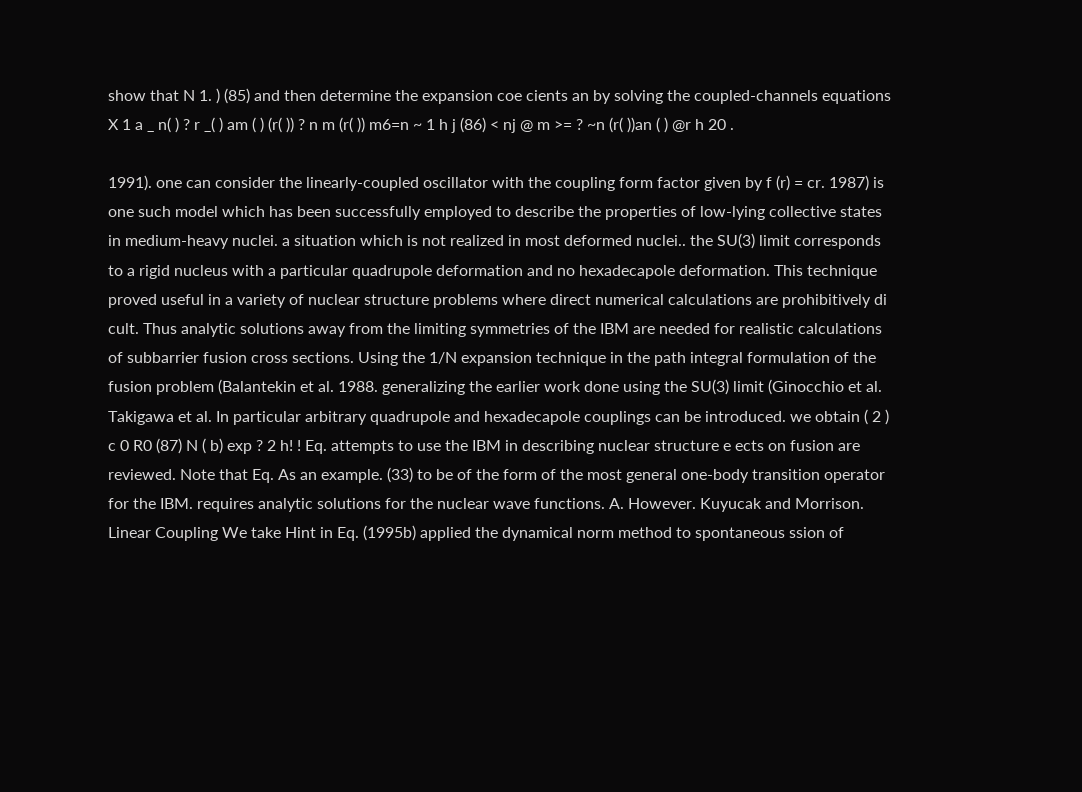show that N 1. ) (85) and then determine the expansion coe cients an by solving the coupled-channels equations X 1 a _ n( ) ? r _( ) am ( ) (r( )) ? n m (r( )) m6=n ~ 1 h j (86) < nj @ m >= ? ~n (r( ))an ( ) @r h 20 .

1991). one can consider the linearly-coupled oscillator with the coupling form factor given by f (r) = cr. 1987) is one such model which has been successfully employed to describe the properties of low-lying collective states in medium-heavy nuclei. a situation which is not realized in most deformed nuclei.. the SU(3) limit corresponds to a rigid nucleus with a particular quadrupole deformation and no hexadecapole deformation. This technique proved useful in a variety of nuclear structure problems where direct numerical calculations are prohibitively di cult. Thus analytic solutions away from the limiting symmetries of the IBM are needed for realistic calculations of subbarrier fusion cross sections. Using the 1/N expansion technique in the path integral formulation of the fusion problem (Balantekin et al. 1988. generalizing the earlier work done using the SU(3) limit (Ginocchio et al. Takigawa et al. In particular arbitrary quadrupole and hexadecapole couplings can be introduced. we obtain ( 2 ) c 0 R0 (87) N ( b) exp ? 2 h! ! Eq. attempts to use the IBM in describing nuclear structure e ects on fusion are reviewed. Note that Eq. As an example. (33) to be of the form of the most general one-body transition operator for the IBM. requires analytic solutions for the nuclear wave functions. A. However. Kuyucak and Morrison. Linear Coupling We take Hint in Eq. (1995b) applied the dynamical norm method to spontaneous ssion of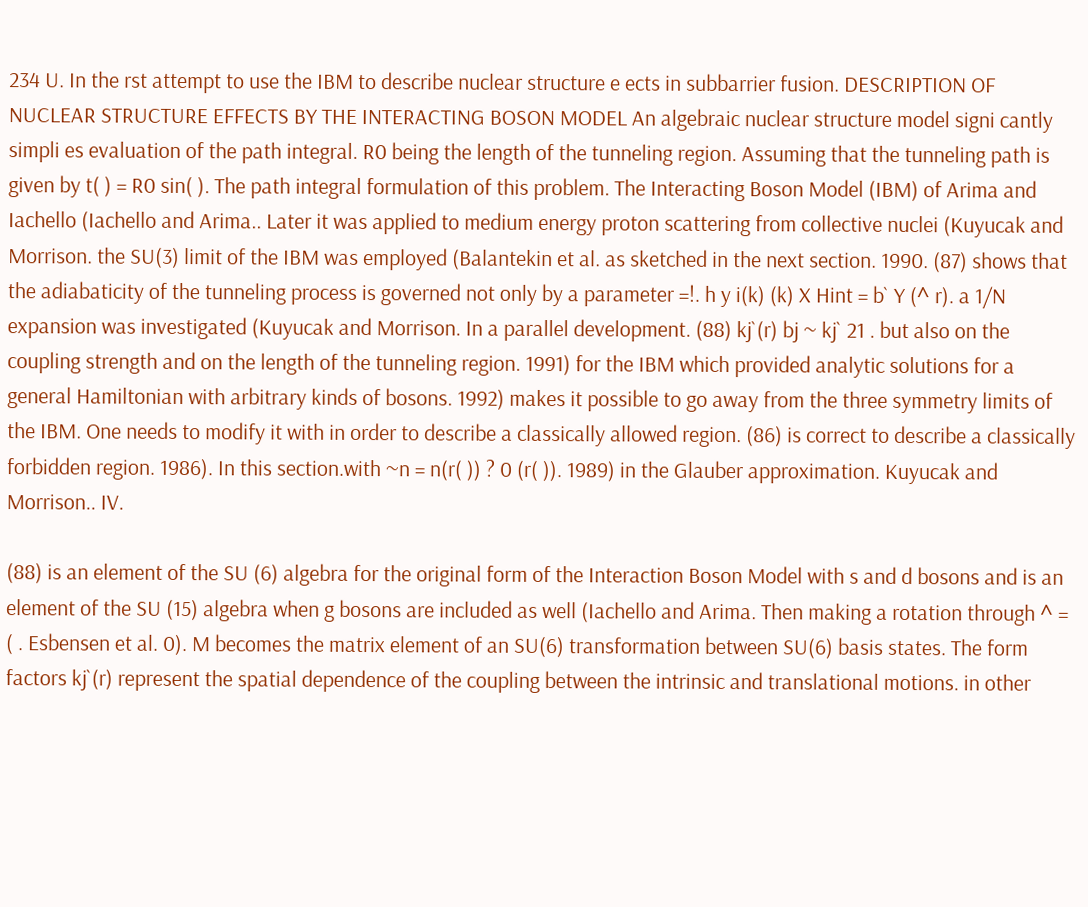234 U. In the rst attempt to use the IBM to describe nuclear structure e ects in subbarrier fusion. DESCRIPTION OF NUCLEAR STRUCTURE EFFECTS BY THE INTERACTING BOSON MODEL An algebraic nuclear structure model signi cantly simpli es evaluation of the path integral. R0 being the length of the tunneling region. Assuming that the tunneling path is given by t( ) = R0 sin( ). The path integral formulation of this problem. The Interacting Boson Model (IBM) of Arima and Iachello (Iachello and Arima.. Later it was applied to medium energy proton scattering from collective nuclei (Kuyucak and Morrison. the SU(3) limit of the IBM was employed (Balantekin et al. as sketched in the next section. 1990. (87) shows that the adiabaticity of the tunneling process is governed not only by a parameter =!. h y i(k) (k) X Hint = b` Y (^ r). a 1/N expansion was investigated (Kuyucak and Morrison. In a parallel development. (88) kj`(r) bj ~ kj` 21 . but also on the coupling strength and on the length of the tunneling region. 1991) for the IBM which provided analytic solutions for a general Hamiltonian with arbitrary kinds of bosons. 1992) makes it possible to go away from the three symmetry limits of the IBM. One needs to modify it with in order to describe a classically allowed region. (86) is correct to describe a classically forbidden region. 1986). In this section.with ~n = n(r( )) ? 0 (r( )). 1989) in the Glauber approximation. Kuyucak and Morrison.. IV.

(88) is an element of the SU (6) algebra for the original form of the Interaction Boson Model with s and d bosons and is an element of the SU (15) algebra when g bosons are included as well (Iachello and Arima. Then making a rotation through ^ = ( . Esbensen et al. 0). M becomes the matrix element of an SU(6) transformation between SU(6) basis states. The form factors kj`(r) represent the spatial dependence of the coupling between the intrinsic and translational motions. in other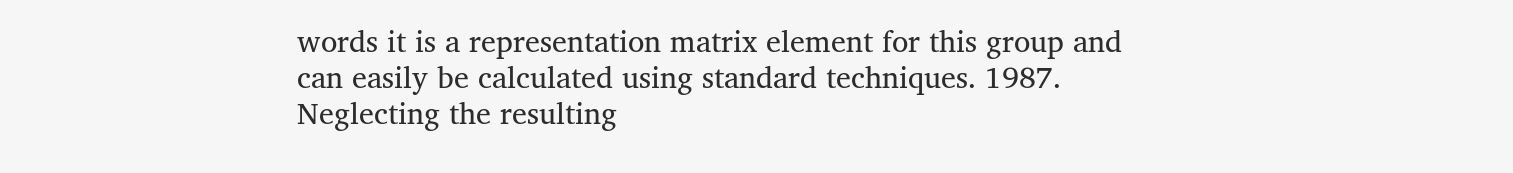words it is a representation matrix element for this group and can easily be calculated using standard techniques. 1987. Neglecting the resulting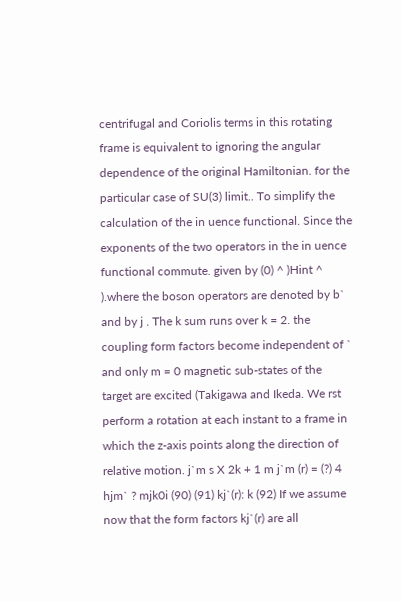centrifugal and Coriolis terms in this rotating frame is equivalent to ignoring the angular dependence of the original Hamiltonian. for the particular case of SU(3) limit.. To simplify the calculation of the in uence functional. Since the exponents of the two operators in the in uence functional commute. given by (0) ^ )Hint ^ ).where the boson operators are denoted by b` and by j . The k sum runs over k = 2. the coupling form factors become independent of ` and only m = 0 magnetic sub-states of the target are excited (Takigawa and Ikeda. We rst perform a rotation at each instant to a frame in which the z-axis points along the direction of relative motion. j`m s X 2k + 1 m j`m (r) = (?) 4 hjm` ? mjk0i (90) (91) kj`(r): k (92) If we assume now that the form factors kj`(r) are all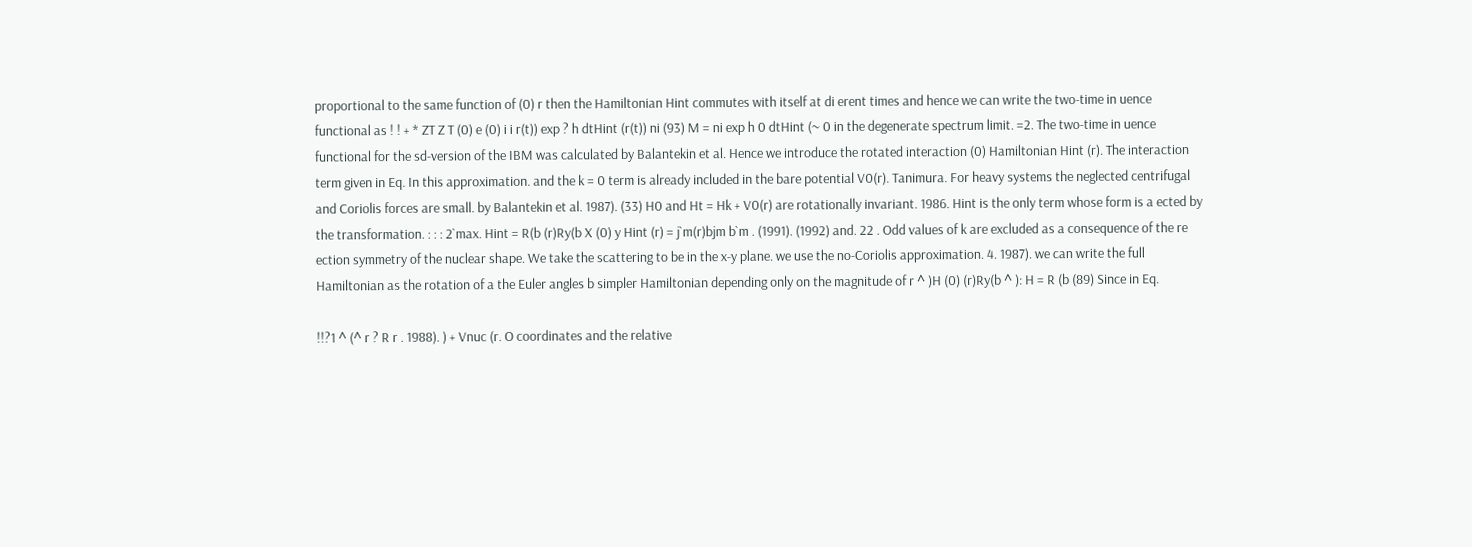proportional to the same function of (0) r then the Hamiltonian Hint commutes with itself at di erent times and hence we can write the two-time in uence functional as ! ! + * ZT Z T (0) e (0) i i r(t)) exp ? h dtHint (r(t)) ni (93) M = ni exp h 0 dtHint (~ 0 in the degenerate spectrum limit. =2. The two-time in uence functional for the sd-version of the IBM was calculated by Balantekin et al. Hence we introduce the rotated interaction (0) Hamiltonian Hint (r). The interaction term given in Eq. In this approximation. and the k = 0 term is already included in the bare potential V0(r). Tanimura. For heavy systems the neglected centrifugal and Coriolis forces are small. by Balantekin et al. 1987). (33) H0 and Ht = Hk + V0(r) are rotationally invariant. 1986. Hint is the only term whose form is a ected by the transformation. : : : 2`max. Hint = R(b (r)Ry(b X (0) y Hint (r) = j`m(r)bjm b`m . (1991). (1992) and. 22 . Odd values of k are excluded as a consequence of the re ection symmetry of the nuclear shape. We take the scattering to be in the x-y plane. we use the no-Coriolis approximation. 4. 1987). we can write the full Hamiltonian as the rotation of a the Euler angles b simpler Hamiltonian depending only on the magnitude of r ^ )H (0) (r)Ry(b ^ ): H = R (b (89) Since in Eq.

!!?1 ^ (^ r ? R r . 1988). ) + Vnuc (r. O coordinates and the relative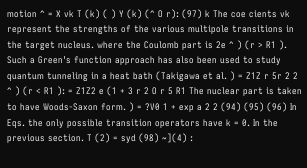motion ^ = X vk T (k) ( ) Y (k) (^ O r): (97) k The coe cients vk represent the strengths of the various multipole transitions in the target nucleus. where the Coulomb part is 2e ^ ) (r > R1 ). Such a Green's function approach has also been used to study quantum tunneling in a heat bath (Takigawa et al. ) = Z1Z r 5r 2 2 ^ ) (r < R1 ): = Z1Z2 e (1 + 3 r 2 O r 5 R1 The nuclear part is taken to have Woods-Saxon form. ) = ?V0 1 + exp a 2 2 (94) (95) (96) In Eqs. the only possible transition operators have k = 0. In the previous section. T (2) = syd (98) ~](4) :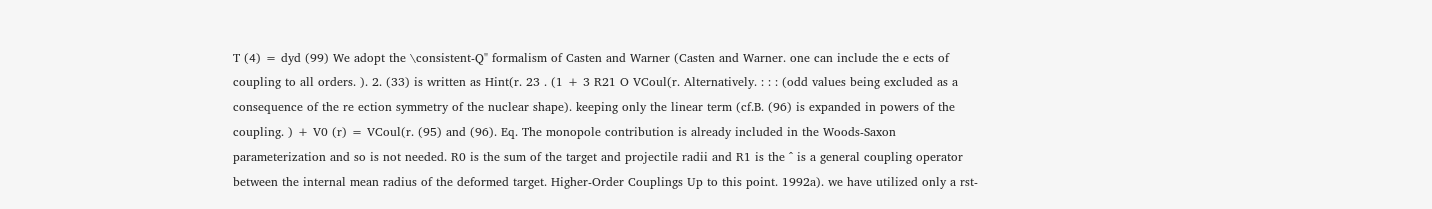T (4) = dyd (99) We adopt the \consistent-Q" formalism of Casten and Warner (Casten and Warner. one can include the e ects of coupling to all orders. ). 2. (33) is written as Hint(r. 23 . (1 + 3 R21 O VCoul(r. Alternatively. : : : (odd values being excluded as a consequence of the re ection symmetry of the nuclear shape). keeping only the linear term (cf.B. (96) is expanded in powers of the coupling. ) + V0 (r) = VCoul(r. (95) and (96). Eq. The monopole contribution is already included in the Woods-Saxon parameterization and so is not needed. R0 is the sum of the target and projectile radii and R1 is the ^ is a general coupling operator between the internal mean radius of the deformed target. Higher-Order Couplings Up to this point. 1992a). we have utilized only a rst-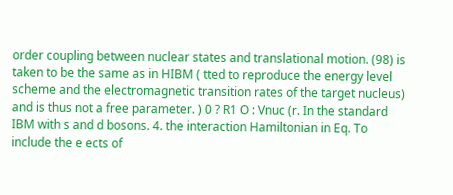order coupling between nuclear states and translational motion. (98) is taken to be the same as in HIBM ( tted to reproduce the energy level scheme and the electromagnetic transition rates of the target nucleus) and is thus not a free parameter. ) 0 ? R1 O : Vnuc (r. In the standard IBM with s and d bosons. 4. the interaction Hamiltonian in Eq. To include the e ects of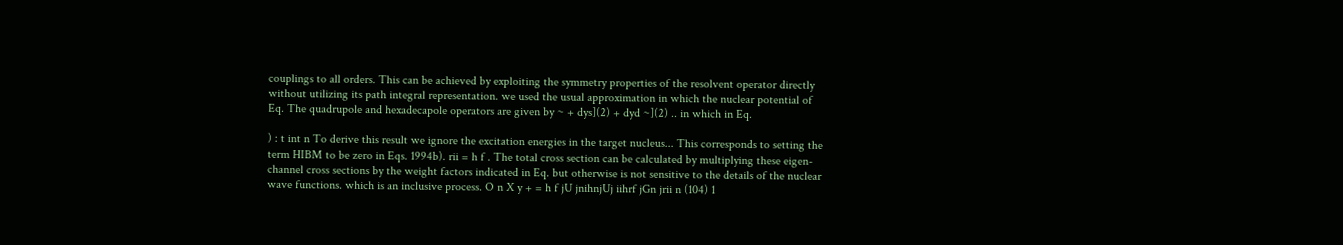couplings to all orders. This can be achieved by exploiting the symmetry properties of the resolvent operator directly without utilizing its path integral representation. we used the usual approximation in which the nuclear potential of Eq. The quadrupole and hexadecapole operators are given by ~ + dys](2) + dyd ~](2) .. in which in Eq.

) : t int n To derive this result we ignore the excitation energies in the target nucleus... This corresponds to setting the term HIBM to be zero in Eqs. 1994b). rii = h f . The total cross section can be calculated by multiplying these eigen-channel cross sections by the weight factors indicated in Eq. but otherwise is not sensitive to the details of the nuclear wave functions. which is an inclusive process. O n X y + = h f jU jnihnjUj iihrf jGn jrii n (104) 1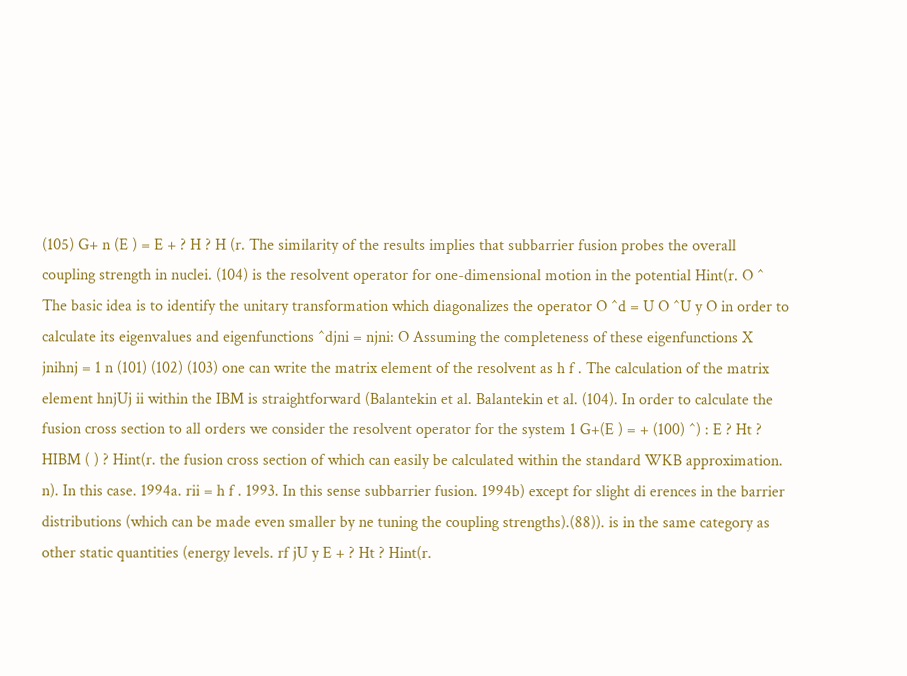(105) G+ n (E ) = E + ? H ? H (r. The similarity of the results implies that subbarrier fusion probes the overall coupling strength in nuclei. (104) is the resolvent operator for one-dimensional motion in the potential Hint(r. O ^ The basic idea is to identify the unitary transformation which diagonalizes the operator O ^d = U O ^U y O in order to calculate its eigenvalues and eigenfunctions ^djni = njni: O Assuming the completeness of these eigenfunctions X jnihnj = 1 n (101) (102) (103) one can write the matrix element of the resolvent as h f . The calculation of the matrix element hnjUj ii within the IBM is straightforward (Balantekin et al. Balantekin et al. (104). In order to calculate the fusion cross section to all orders we consider the resolvent operator for the system 1 G+(E ) = + (100) ^) : E ? Ht ? HIBM ( ) ? Hint(r. the fusion cross section of which can easily be calculated within the standard WKB approximation. n). In this case. 1994a. rii = h f . 1993. In this sense subbarrier fusion. 1994b) except for slight di erences in the barrier distributions (which can be made even smaller by ne tuning the coupling strengths).(88)). is in the same category as other static quantities (energy levels. rf jU y E + ? Ht ? Hint(r.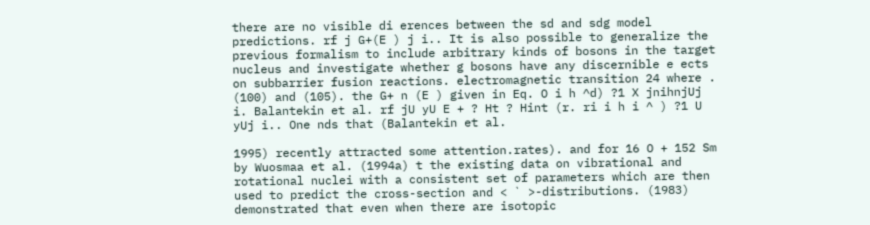there are no visible di erences between the sd and sdg model predictions. rf j G+(E ) j i.. It is also possible to generalize the previous formalism to include arbitrary kinds of bosons in the target nucleus and investigate whether g bosons have any discernible e ects on subbarrier fusion reactions. electromagnetic transition 24 where . (100) and (105). the G+ n (E ) given in Eq. O i h ^d) ?1 X jnihnjUj i. Balantekin et al. rf jU yU E + ? Ht ? Hint (r. ri i h i ^ ) ?1 U yUj i.. One nds that (Balantekin et al.

1995) recently attracted some attention.rates). and for 16 O + 152 Sm by Wuosmaa et al. (1994a) t the existing data on vibrational and rotational nuclei with a consistent set of parameters which are then used to predict the cross-section and < ` >-distributions. (1983) demonstrated that even when there are isotopic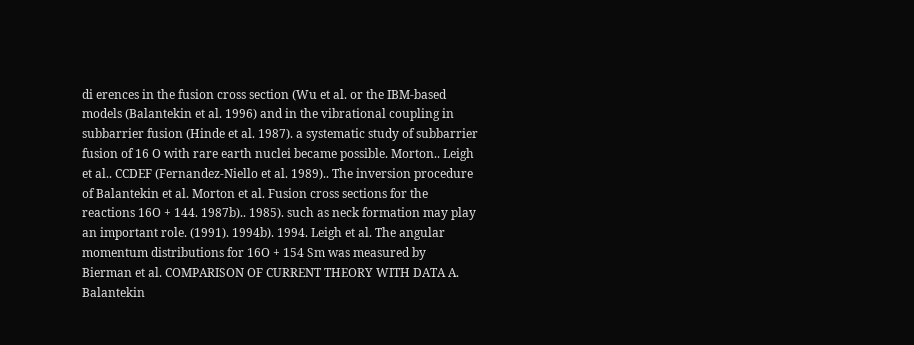di erences in the fusion cross section (Wu et al. or the IBM-based models (Balantekin et al. 1996) and in the vibrational coupling in subbarrier fusion (Hinde et al. 1987). a systematic study of subbarrier fusion of 16 O with rare earth nuclei became possible. Morton.. Leigh et al.. CCDEF (Fernandez-Niello et al. 1989).. The inversion procedure of Balantekin et al. Morton et al. Fusion cross sections for the reactions 16O + 144. 1987b).. 1985). such as neck formation may play an important role. (1991). 1994b). 1994. Leigh et al. The angular momentum distributions for 16O + 154 Sm was measured by Bierman et al. COMPARISON OF CURRENT THEORY WITH DATA A. Balantekin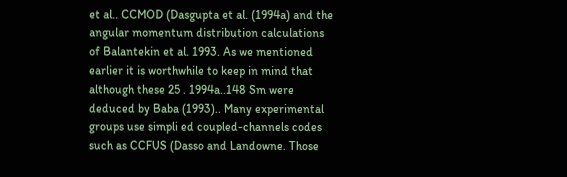et al.. CCMOD (Dasgupta et al. (1994a) and the angular momentum distribution calculations of Balantekin et al. 1993. As we mentioned earlier it is worthwhile to keep in mind that although these 25 . 1994a..148 Sm were deduced by Baba (1993).. Many experimental groups use simpli ed coupled-channels codes such as CCFUS (Dasso and Landowne. Those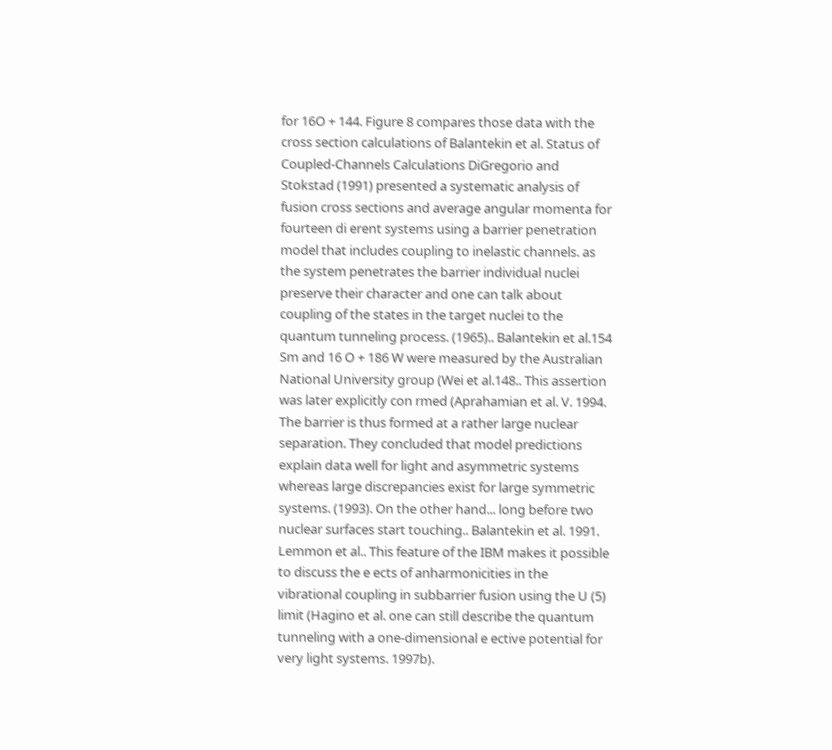for 16O + 144. Figure 8 compares those data with the cross section calculations of Balantekin et al. Status of Coupled-Channels Calculations DiGregorio and Stokstad (1991) presented a systematic analysis of fusion cross sections and average angular momenta for fourteen di erent systems using a barrier penetration model that includes coupling to inelastic channels. as the system penetrates the barrier individual nuclei preserve their character and one can talk about coupling of the states in the target nuclei to the quantum tunneling process. (1965).. Balantekin et al.154 Sm and 16 O + 186 W were measured by the Australian National University group (Wei et al.148.. This assertion was later explicitly con rmed (Aprahamian et al. V. 1994. The barrier is thus formed at a rather large nuclear separation. They concluded that model predictions explain data well for light and asymmetric systems whereas large discrepancies exist for large symmetric systems. (1993). On the other hand... long before two nuclear surfaces start touching.. Balantekin et al. 1991. Lemmon et al.. This feature of the IBM makes it possible to discuss the e ects of anharmonicities in the vibrational coupling in subbarrier fusion using the U (5) limit (Hagino et al. one can still describe the quantum tunneling with a one-dimensional e ective potential for very light systems. 1997b).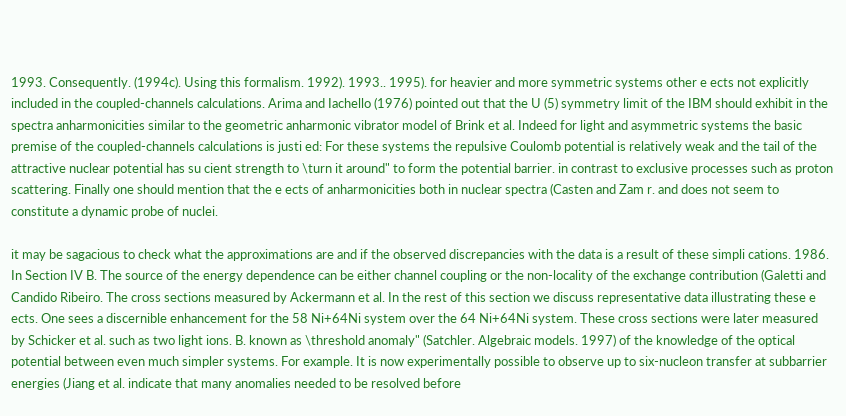1993. Consequently. (1994c). Using this formalism. 1992). 1993.. 1995). for heavier and more symmetric systems other e ects not explicitly included in the coupled-channels calculations. Arima and Iachello (1976) pointed out that the U (5) symmetry limit of the IBM should exhibit in the spectra anharmonicities similar to the geometric anharmonic vibrator model of Brink et al. Indeed for light and asymmetric systems the basic premise of the coupled-channels calculations is justi ed: For these systems the repulsive Coulomb potential is relatively weak and the tail of the attractive nuclear potential has su cient strength to \turn it around" to form the potential barrier. in contrast to exclusive processes such as proton scattering. Finally one should mention that the e ects of anharmonicities both in nuclear spectra (Casten and Zam r. and does not seem to constitute a dynamic probe of nuclei.

it may be sagacious to check what the approximations are and if the observed discrepancies with the data is a result of these simpli cations. 1986. In Section IV B. The source of the energy dependence can be either channel coupling or the non-locality of the exchange contribution (Galetti and Candido Ribeiro. The cross sections measured by Ackermann et al. In the rest of this section we discuss representative data illustrating these e ects. One sees a discernible enhancement for the 58 Ni+64Ni system over the 64 Ni+64Ni system. These cross sections were later measured by Schicker et al. such as two light ions. B. known as \threshold anomaly" (Satchler. Algebraic models. 1997) of the knowledge of the optical potential between even much simpler systems. For example. It is now experimentally possible to observe up to six-nucleon transfer at subbarrier energies (Jiang et al. indicate that many anomalies needed to be resolved before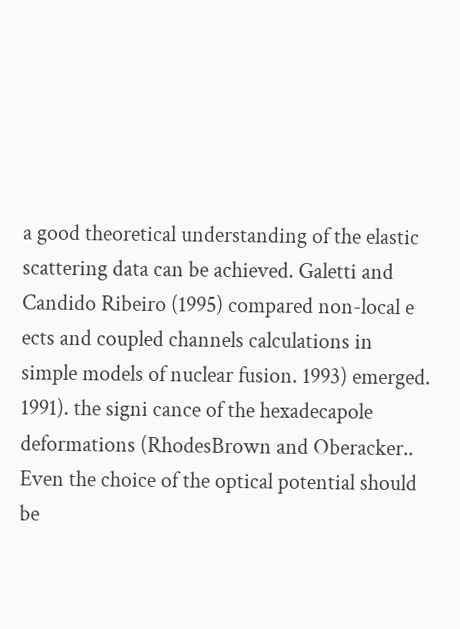a good theoretical understanding of the elastic scattering data can be achieved. Galetti and Candido Ribeiro (1995) compared non-local e ects and coupled channels calculations in simple models of nuclear fusion. 1993) emerged. 1991). the signi cance of the hexadecapole deformations (RhodesBrown and Oberacker.. Even the choice of the optical potential should be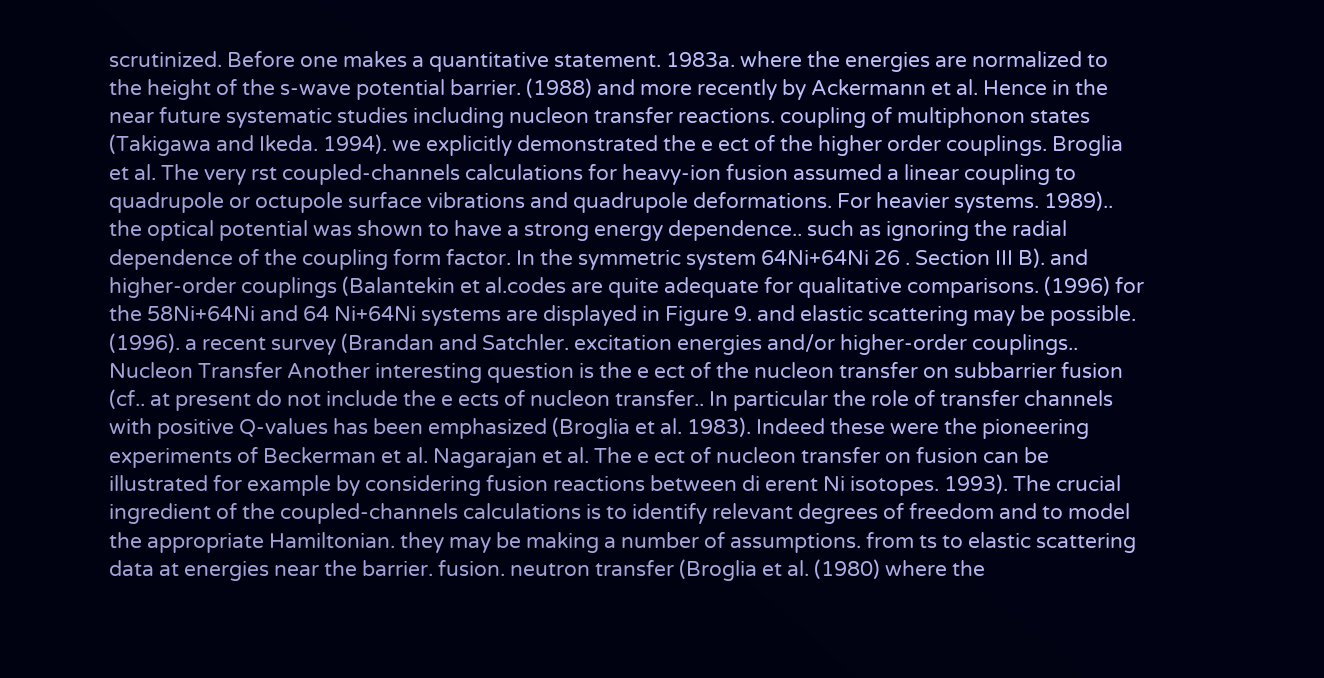scrutinized. Before one makes a quantitative statement. 1983a. where the energies are normalized to the height of the s-wave potential barrier. (1988) and more recently by Ackermann et al. Hence in the near future systematic studies including nucleon transfer reactions. coupling of multiphonon states (Takigawa and Ikeda. 1994). we explicitly demonstrated the e ect of the higher order couplings. Broglia et al. The very rst coupled-channels calculations for heavy-ion fusion assumed a linear coupling to quadrupole or octupole surface vibrations and quadrupole deformations. For heavier systems. 1989).. the optical potential was shown to have a strong energy dependence.. such as ignoring the radial dependence of the coupling form factor. In the symmetric system 64Ni+64Ni 26 . Section III B). and higher-order couplings (Balantekin et al.codes are quite adequate for qualitative comparisons. (1996) for the 58Ni+64Ni and 64 Ni+64Ni systems are displayed in Figure 9. and elastic scattering may be possible. (1996). a recent survey (Brandan and Satchler. excitation energies and/or higher-order couplings.. Nucleon Transfer Another interesting question is the e ect of the nucleon transfer on subbarrier fusion (cf.. at present do not include the e ects of nucleon transfer.. In particular the role of transfer channels with positive Q-values has been emphasized (Broglia et al. 1983). Indeed these were the pioneering experiments of Beckerman et al. Nagarajan et al. The e ect of nucleon transfer on fusion can be illustrated for example by considering fusion reactions between di erent Ni isotopes. 1993). The crucial ingredient of the coupled-channels calculations is to identify relevant degrees of freedom and to model the appropriate Hamiltonian. they may be making a number of assumptions. from ts to elastic scattering data at energies near the barrier. fusion. neutron transfer (Broglia et al. (1980) where the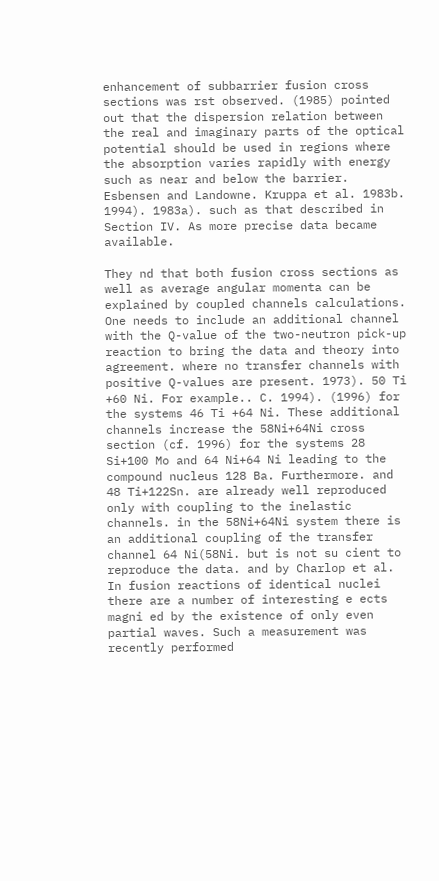enhancement of subbarrier fusion cross sections was rst observed. (1985) pointed out that the dispersion relation between the real and imaginary parts of the optical potential should be used in regions where the absorption varies rapidly with energy such as near and below the barrier. Esbensen and Landowne. Kruppa et al. 1983b. 1994). 1983a). such as that described in Section IV. As more precise data became available.

They nd that both fusion cross sections as well as average angular momenta can be explained by coupled channels calculations. One needs to include an additional channel with the Q-value of the two-neutron pick-up reaction to bring the data and theory into agreement. where no transfer channels with positive Q-values are present. 1973). 50 Ti +60 Ni. For example.. C. 1994). (1996) for the systems 46 Ti +64 Ni. These additional channels increase the 58Ni+64Ni cross section (cf. 1996) for the systems 28 Si+100 Mo and 64 Ni+64 Ni leading to the compound nucleus 128 Ba. Furthermore. and 48 Ti+122Sn. are already well reproduced only with coupling to the inelastic channels. in the 58Ni+64Ni system there is an additional coupling of the transfer channel 64 Ni(58Ni. but is not su cient to reproduce the data. and by Charlop et al. In fusion reactions of identical nuclei there are a number of interesting e ects magni ed by the existence of only even partial waves. Such a measurement was recently performed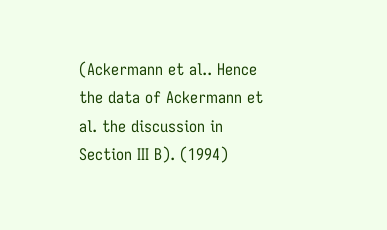(Ackermann et al.. Hence the data of Ackermann et al. the discussion in Section III B). (1994)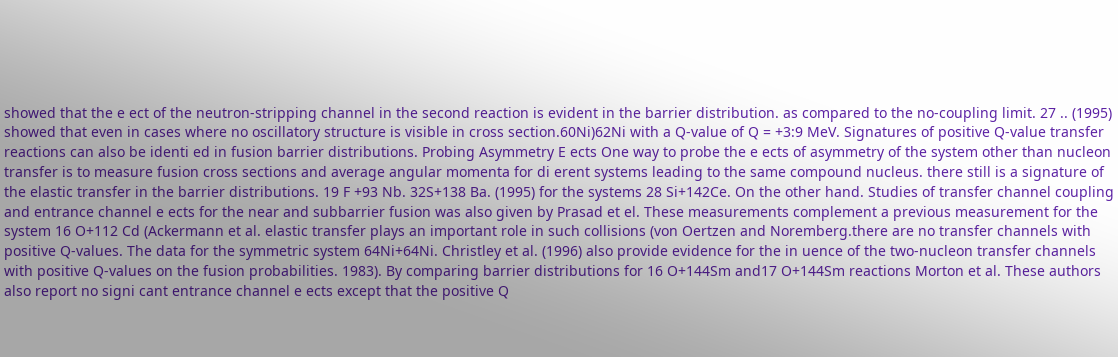showed that the e ect of the neutron-stripping channel in the second reaction is evident in the barrier distribution. as compared to the no-coupling limit. 27 .. (1995) showed that even in cases where no oscillatory structure is visible in cross section.60Ni)62Ni with a Q-value of Q = +3:9 MeV. Signatures of positive Q-value transfer reactions can also be identi ed in fusion barrier distributions. Probing Asymmetry E ects One way to probe the e ects of asymmetry of the system other than nucleon transfer is to measure fusion cross sections and average angular momenta for di erent systems leading to the same compound nucleus. there still is a signature of the elastic transfer in the barrier distributions. 19 F +93 Nb. 32S+138 Ba. (1995) for the systems 28 Si+142Ce. On the other hand. Studies of transfer channel coupling and entrance channel e ects for the near and subbarrier fusion was also given by Prasad et el. These measurements complement a previous measurement for the system 16 O+112 Cd (Ackermann et al. elastic transfer plays an important role in such collisions (von Oertzen and Noremberg.there are no transfer channels with positive Q-values. The data for the symmetric system 64Ni+64Ni. Christley et al. (1996) also provide evidence for the in uence of the two-nucleon transfer channels with positive Q-values on the fusion probabilities. 1983). By comparing barrier distributions for 16 O+144Sm and17 O+144Sm reactions Morton et al. These authors also report no signi cant entrance channel e ects except that the positive Q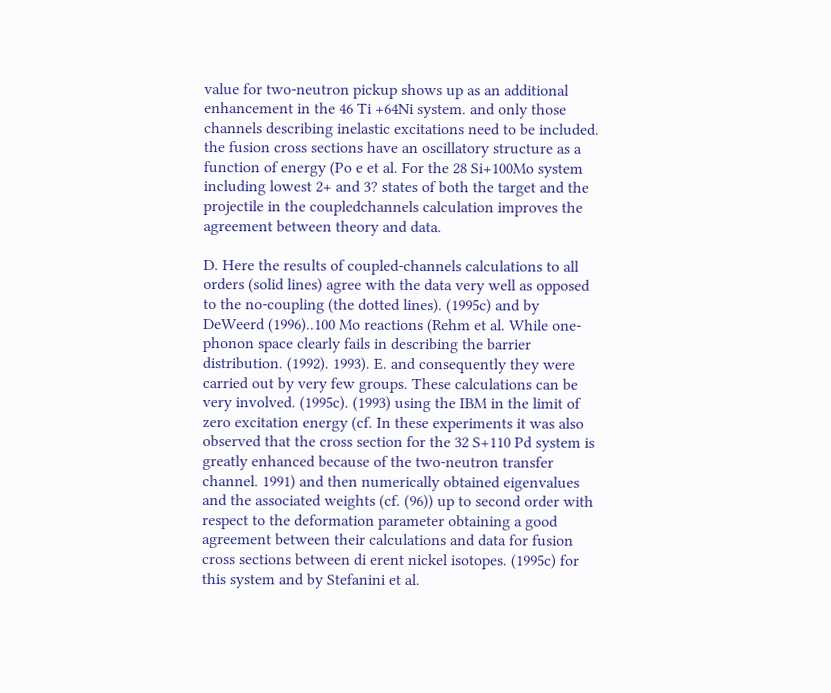value for two-neutron pickup shows up as an additional enhancement in the 46 Ti +64Ni system. and only those channels describing inelastic excitations need to be included. the fusion cross sections have an oscillatory structure as a function of energy (Po e et al. For the 28 Si+100Mo system including lowest 2+ and 3? states of both the target and the projectile in the coupledchannels calculation improves the agreement between theory and data.

D. Here the results of coupled-channels calculations to all orders (solid lines) agree with the data very well as opposed to the no-coupling (the dotted lines). (1995c) and by DeWeerd (1996)..100 Mo reactions (Rehm et al. While one-phonon space clearly fails in describing the barrier distribution. (1992). 1993). E. and consequently they were carried out by very few groups. These calculations can be very involved. (1995c). (1993) using the IBM in the limit of zero excitation energy (cf. In these experiments it was also observed that the cross section for the 32 S+110 Pd system is greatly enhanced because of the two-neutron transfer channel. 1991) and then numerically obtained eigenvalues and the associated weights (cf. (96)) up to second order with respect to the deformation parameter obtaining a good agreement between their calculations and data for fusion cross sections between di erent nickel isotopes. (1995c) for this system and by Stefanini et al.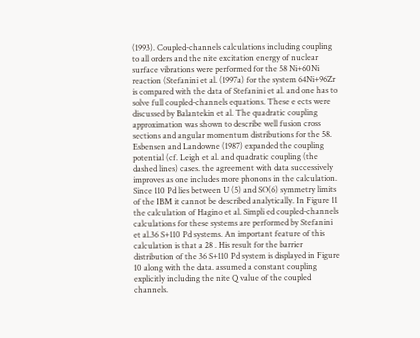(1993). Coupled-channels calculations including coupling to all orders and the nite excitation energy of nuclear surface vibrations were performed for the 58 Ni+60Ni reaction (Stefanini et al. (1997a) for the system 64Ni+96Zr is compared with the data of Stefanini et al. and one has to solve full coupled-channels equations. These e ects were discussed by Balantekin et al. The quadratic coupling approximation was shown to describe well fusion cross sections and angular momentum distributions for the 58. Esbensen and Landowne (1987) expanded the coupling potential (cf. Leigh et al. and quadratic coupling (the dashed lines) cases. the agreement with data successively improves as one includes more phonons in the calculation. Since 110 Pd lies between U (5) and SO(6) symmetry limits of the IBM it cannot be described analytically. In Figure 11 the calculation of Hagino et al. Simpli ed coupled-channels calculations for these systems are performed by Stefanini et al.36 S+110 Pd systems. An important feature of this calculation is that a 28 . His result for the barrier distribution of the 36 S+110 Pd system is displayed in Figure 10 along with the data. assumed a constant coupling explicitly including the nite Q value of the coupled channels.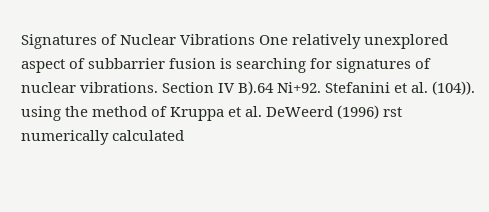Signatures of Nuclear Vibrations One relatively unexplored aspect of subbarrier fusion is searching for signatures of nuclear vibrations. Section IV B).64 Ni+92. Stefanini et al. (104)). using the method of Kruppa et al. DeWeerd (1996) rst numerically calculated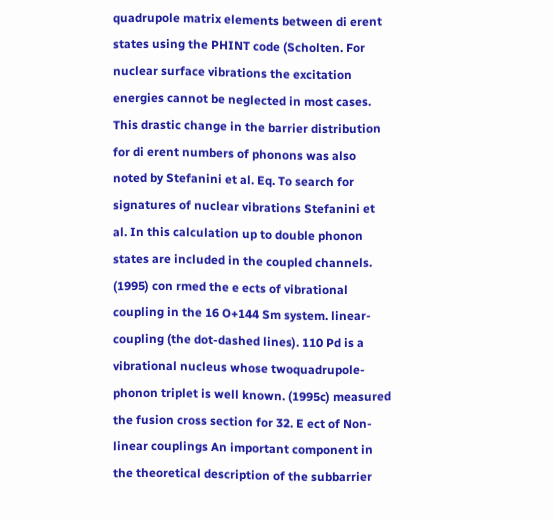quadrupole matrix elements between di erent states using the PHINT code (Scholten. For nuclear surface vibrations the excitation energies cannot be neglected in most cases. This drastic change in the barrier distribution for di erent numbers of phonons was also noted by Stefanini et al. Eq. To search for signatures of nuclear vibrations Stefanini et al. In this calculation up to double phonon states are included in the coupled channels. (1995) con rmed the e ects of vibrational coupling in the 16 O+144 Sm system. linear-coupling (the dot-dashed lines). 110 Pd is a vibrational nucleus whose twoquadrupole-phonon triplet is well known. (1995c) measured the fusion cross section for 32. E ect of Non-linear couplings An important component in the theoretical description of the subbarrier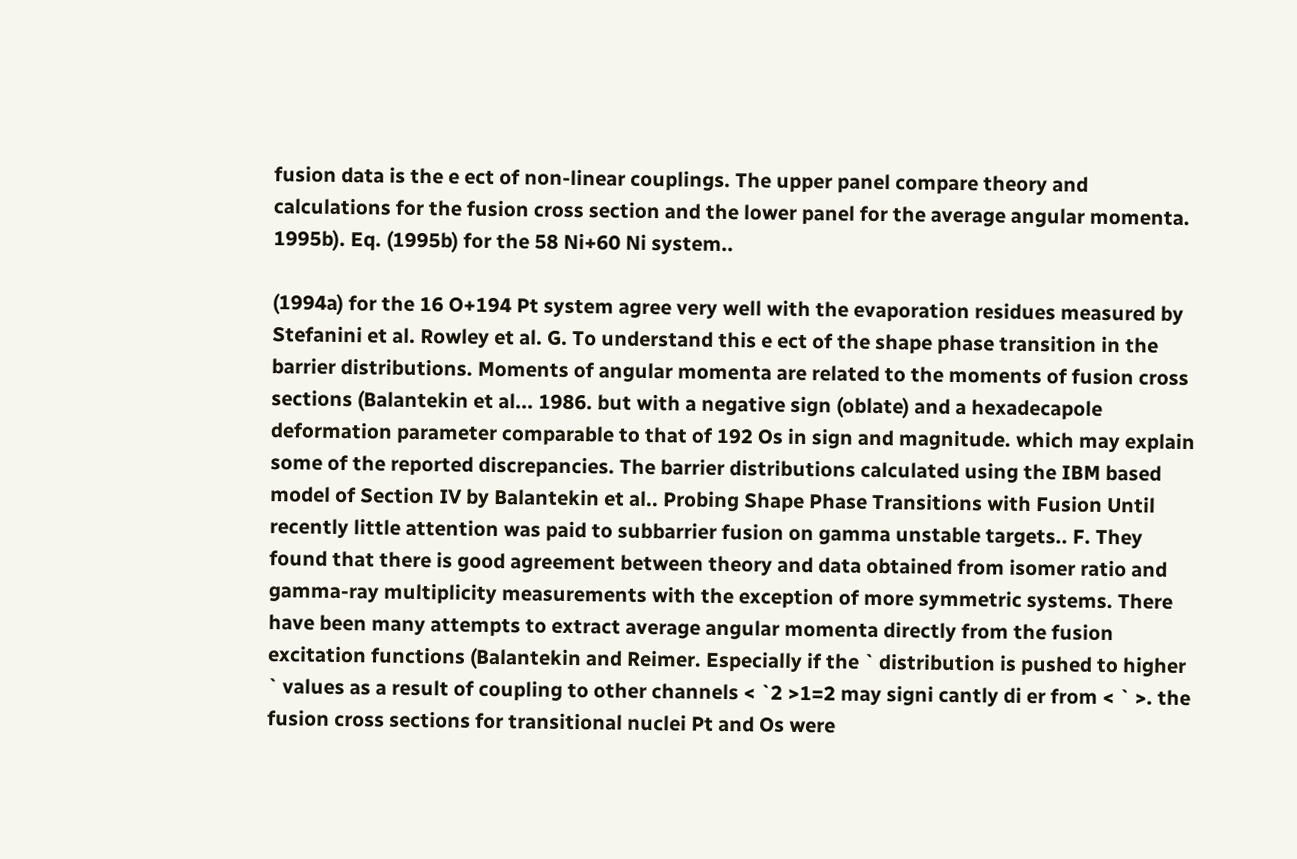fusion data is the e ect of non-linear couplings. The upper panel compare theory and calculations for the fusion cross section and the lower panel for the average angular momenta. 1995b). Eq. (1995b) for the 58 Ni+60 Ni system..

(1994a) for the 16 O+194 Pt system agree very well with the evaporation residues measured by Stefanini et al. Rowley et al. G. To understand this e ect of the shape phase transition in the barrier distributions. Moments of angular momenta are related to the moments of fusion cross sections (Balantekin et al... 1986. but with a negative sign (oblate) and a hexadecapole deformation parameter comparable to that of 192 Os in sign and magnitude. which may explain some of the reported discrepancies. The barrier distributions calculated using the IBM based model of Section IV by Balantekin et al.. Probing Shape Phase Transitions with Fusion Until recently little attention was paid to subbarrier fusion on gamma unstable targets.. F. They found that there is good agreement between theory and data obtained from isomer ratio and gamma-ray multiplicity measurements with the exception of more symmetric systems. There have been many attempts to extract average angular momenta directly from the fusion excitation functions (Balantekin and Reimer. Especially if the ` distribution is pushed to higher ` values as a result of coupling to other channels < `2 >1=2 may signi cantly di er from < ` >. the fusion cross sections for transitional nuclei Pt and Os were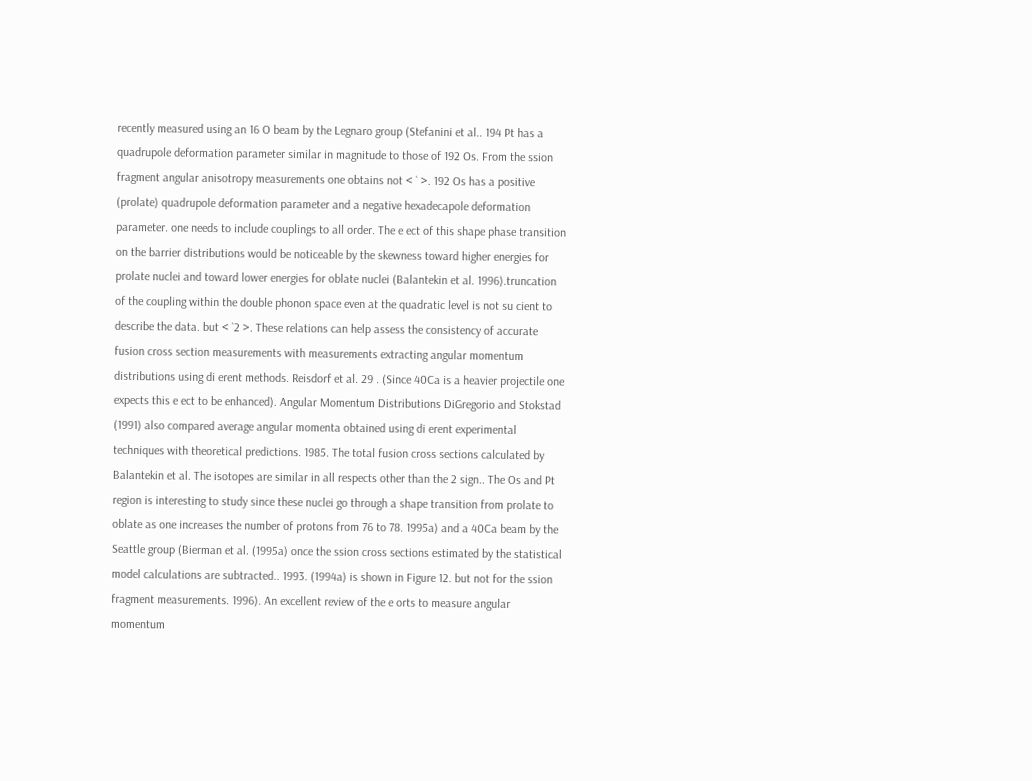recently measured using an 16 O beam by the Legnaro group (Stefanini et al.. 194 Pt has a quadrupole deformation parameter similar in magnitude to those of 192 Os. From the ssion fragment angular anisotropy measurements one obtains not < ` >. 192 Os has a positive (prolate) quadrupole deformation parameter and a negative hexadecapole deformation parameter. one needs to include couplings to all order. The e ect of this shape phase transition on the barrier distributions would be noticeable by the skewness toward higher energies for prolate nuclei and toward lower energies for oblate nuclei (Balantekin et al. 1996).truncation of the coupling within the double phonon space even at the quadratic level is not su cient to describe the data. but < `2 >. These relations can help assess the consistency of accurate fusion cross section measurements with measurements extracting angular momentum distributions using di erent methods. Reisdorf et al. 29 . (Since 40Ca is a heavier projectile one expects this e ect to be enhanced). Angular Momentum Distributions DiGregorio and Stokstad (1991) also compared average angular momenta obtained using di erent experimental techniques with theoretical predictions. 1985. The total fusion cross sections calculated by Balantekin et al. The isotopes are similar in all respects other than the 2 sign.. The Os and Pt region is interesting to study since these nuclei go through a shape transition from prolate to oblate as one increases the number of protons from 76 to 78. 1995a) and a 40Ca beam by the Seattle group (Bierman et al. (1995a) once the ssion cross sections estimated by the statistical model calculations are subtracted.. 1993. (1994a) is shown in Figure 12. but not for the ssion fragment measurements. 1996). An excellent review of the e orts to measure angular momentum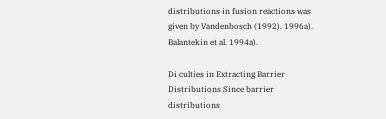distributions in fusion reactions was given by Vandenbosch (1992). 1996a). Balantekin et al. 1994a).

Di culties in Extracting Barrier Distributions Since barrier distributions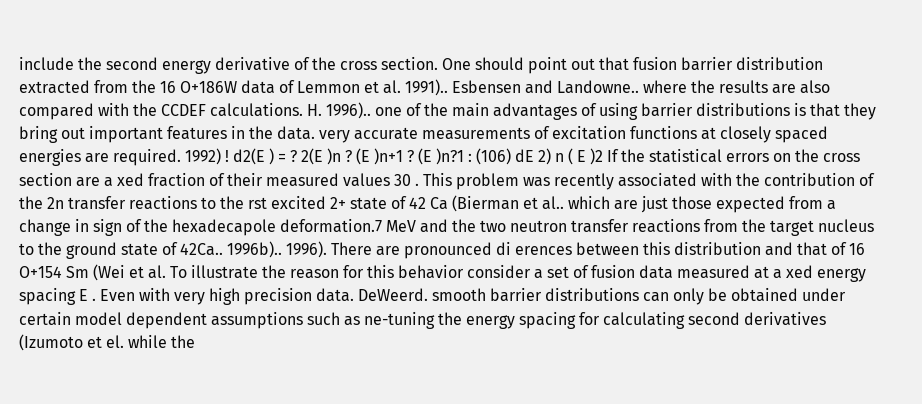include the second energy derivative of the cross section. One should point out that fusion barrier distribution extracted from the 16 O+186W data of Lemmon et al. 1991).. Esbensen and Landowne.. where the results are also compared with the CCDEF calculations. H. 1996).. one of the main advantages of using barrier distributions is that they bring out important features in the data. very accurate measurements of excitation functions at closely spaced energies are required. 1992) ! d2(E ) = ? 2(E )n ? (E )n+1 ? (E )n?1 : (106) dE 2) n ( E )2 If the statistical errors on the cross section are a xed fraction of their measured values 30 . This problem was recently associated with the contribution of the 2n transfer reactions to the rst excited 2+ state of 42 Ca (Bierman et al.. which are just those expected from a change in sign of the hexadecapole deformation.7 MeV and the two neutron transfer reactions from the target nucleus to the ground state of 42Ca.. 1996b).. 1996). There are pronounced di erences between this distribution and that of 16 O+154 Sm (Wei et al. To illustrate the reason for this behavior consider a set of fusion data measured at a xed energy spacing E . Even with very high precision data. DeWeerd. smooth barrier distributions can only be obtained under certain model dependent assumptions such as ne-tuning the energy spacing for calculating second derivatives (Izumoto et el. while the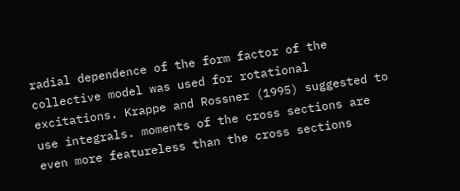radial dependence of the form factor of the collective model was used for rotational excitations. Krappe and Rossner (1995) suggested to use integrals. moments of the cross sections are even more featureless than the cross sections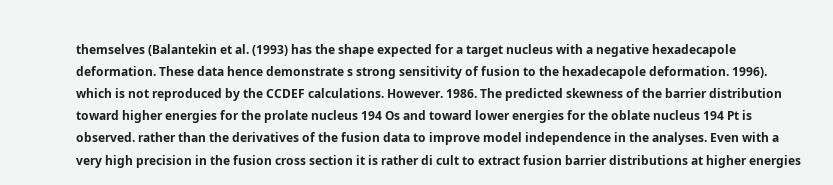themselves (Balantekin et al. (1993) has the shape expected for a target nucleus with a negative hexadecapole deformation. These data hence demonstrate s strong sensitivity of fusion to the hexadecapole deformation. 1996). which is not reproduced by the CCDEF calculations. However. 1986. The predicted skewness of the barrier distribution toward higher energies for the prolate nucleus 194 Os and toward lower energies for the oblate nucleus 194 Pt is observed. rather than the derivatives of the fusion data to improve model independence in the analyses. Even with a very high precision in the fusion cross section it is rather di cult to extract fusion barrier distributions at higher energies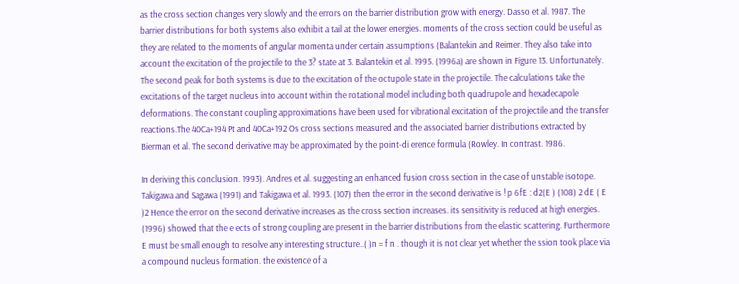as the cross section changes very slowly and the errors on the barrier distribution grow with energy. Dasso et al. 1987. The barrier distributions for both systems also exhibit a tail at the lower energies. moments of the cross section could be useful as they are related to the moments of angular momenta under certain assumptions (Balantekin and Reimer. They also take into account the excitation of the projectile to the 3? state at 3. Balantekin et al. 1995. (1996a) are shown in Figure 13. Unfortunately. The second peak for both systems is due to the excitation of the octupole state in the projectile. The calculations take the excitations of the target nucleus into account within the rotational model including both quadrupole and hexadecapole deformations. The constant coupling approximations have been used for vibrational excitation of the projectile and the transfer reactions.The 40Ca+194 Pt and 40Ca+192 Os cross sections measured and the associated barrier distributions extracted by Bierman et al. The second derivative may be approximated by the point-di erence formula (Rowley. In contrast. 1986.

In deriving this conclusion. 1993). Andres et al. suggesting an enhanced fusion cross section in the case of unstable isotope. Takigawa and Sagawa (1991) and Takigawa et al. 1993. (107) then the error in the second derivative is ! p 6fE : d2(E ) (108) 2 dE ( E )2 Hence the error on the second derivative increases as the cross section increases. its sensitivity is reduced at high energies. (1996) showed that the e ects of strong coupling are present in the barrier distributions from the elastic scattering. Furthermore E must be small enough to resolve any interesting structure..( )n = f n . though it is not clear yet whether the ssion took place via a compound nucleus formation. the existence of a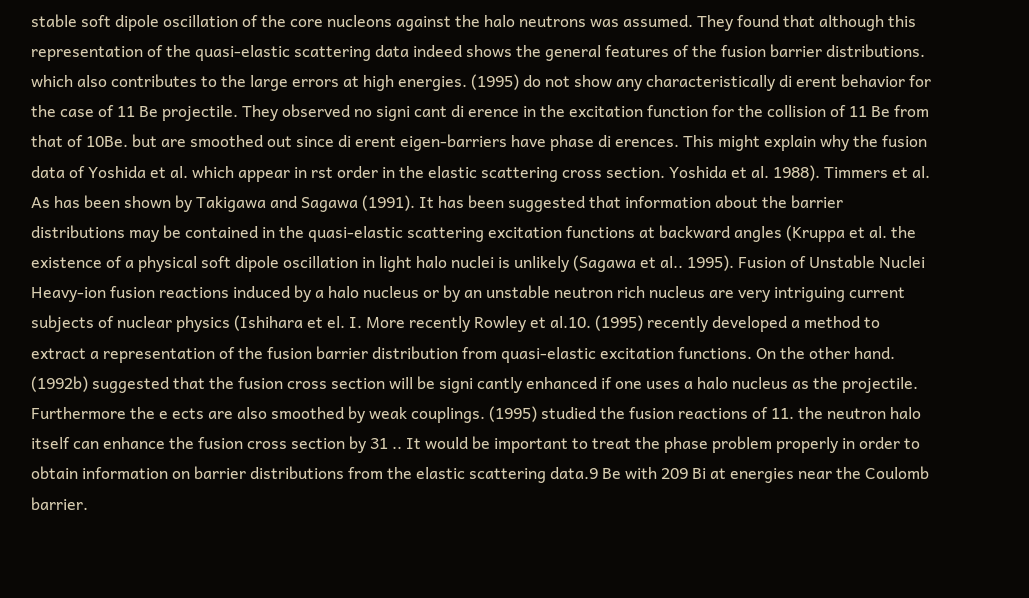stable soft dipole oscillation of the core nucleons against the halo neutrons was assumed. They found that although this representation of the quasi-elastic scattering data indeed shows the general features of the fusion barrier distributions. which also contributes to the large errors at high energies. (1995) do not show any characteristically di erent behavior for the case of 11 Be projectile. They observed no signi cant di erence in the excitation function for the collision of 11 Be from that of 10Be. but are smoothed out since di erent eigen-barriers have phase di erences. This might explain why the fusion data of Yoshida et al. which appear in rst order in the elastic scattering cross section. Yoshida et al. 1988). Timmers et al. As has been shown by Takigawa and Sagawa (1991). It has been suggested that information about the barrier distributions may be contained in the quasi-elastic scattering excitation functions at backward angles (Kruppa et al. the existence of a physical soft dipole oscillation in light halo nuclei is unlikely (Sagawa et al.. 1995). Fusion of Unstable Nuclei Heavy-ion fusion reactions induced by a halo nucleus or by an unstable neutron rich nucleus are very intriguing current subjects of nuclear physics (Ishihara et el. I. More recently Rowley et al.10. (1995) recently developed a method to extract a representation of the fusion barrier distribution from quasi-elastic excitation functions. On the other hand. (1992b) suggested that the fusion cross section will be signi cantly enhanced if one uses a halo nucleus as the projectile. Furthermore the e ects are also smoothed by weak couplings. (1995) studied the fusion reactions of 11. the neutron halo itself can enhance the fusion cross section by 31 .. It would be important to treat the phase problem properly in order to obtain information on barrier distributions from the elastic scattering data.9 Be with 209 Bi at energies near the Coulomb barrier.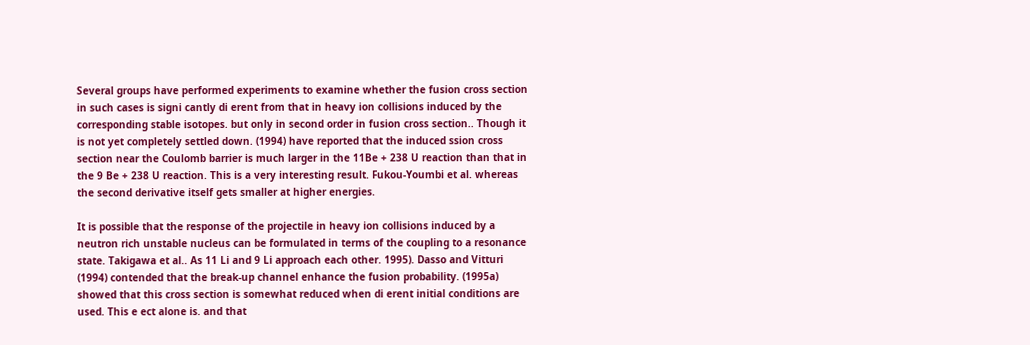Several groups have performed experiments to examine whether the fusion cross section in such cases is signi cantly di erent from that in heavy ion collisions induced by the corresponding stable isotopes. but only in second order in fusion cross section.. Though it is not yet completely settled down. (1994) have reported that the induced ssion cross section near the Coulomb barrier is much larger in the 11Be + 238 U reaction than that in the 9 Be + 238 U reaction. This is a very interesting result. Fukou-Youmbi et al. whereas the second derivative itself gets smaller at higher energies.

It is possible that the response of the projectile in heavy ion collisions induced by a neutron rich unstable nucleus can be formulated in terms of the coupling to a resonance state. Takigawa et al.. As 11 Li and 9 Li approach each other. 1995). Dasso and Vitturi (1994) contended that the break-up channel enhance the fusion probability. (1995a) showed that this cross section is somewhat reduced when di erent initial conditions are used. This e ect alone is. and that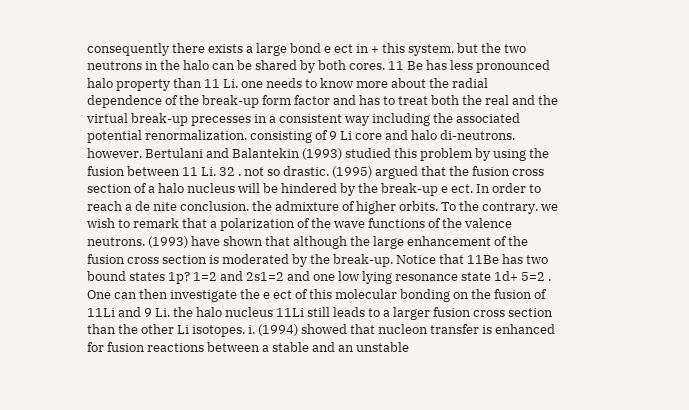consequently there exists a large bond e ect in + this system. but the two neutrons in the halo can be shared by both cores. 11 Be has less pronounced halo property than 11 Li. one needs to know more about the radial dependence of the break-up form factor and has to treat both the real and the virtual break-up precesses in a consistent way including the associated potential renormalization. consisting of 9 Li core and halo di-neutrons. however. Bertulani and Balantekin (1993) studied this problem by using the fusion between 11 Li. 32 . not so drastic. (1995) argued that the fusion cross section of a halo nucleus will be hindered by the break-up e ect. In order to reach a de nite conclusion. the admixture of higher orbits. To the contrary. we wish to remark that a polarization of the wave functions of the valence neutrons. (1993) have shown that although the large enhancement of the fusion cross section is moderated by the break-up. Notice that 11Be has two bound states 1p? 1=2 and 2s1=2 and one low lying resonance state 1d+ 5=2 . One can then investigate the e ect of this molecular bonding on the fusion of 11Li and 9 Li. the halo nucleus 11Li still leads to a larger fusion cross section than the other Li isotopes. i. (1994) showed that nucleon transfer is enhanced for fusion reactions between a stable and an unstable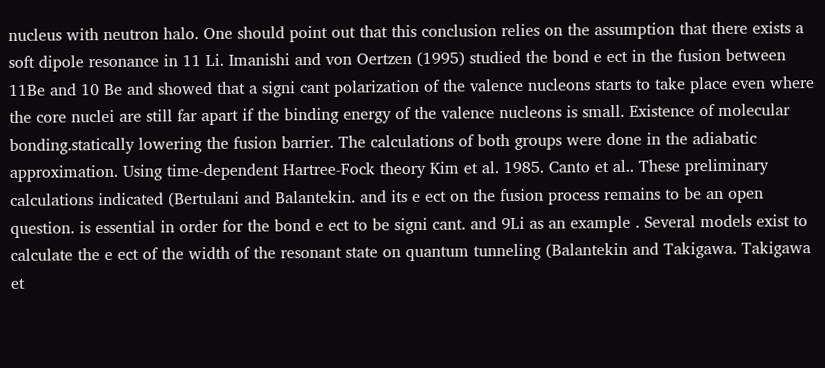nucleus with neutron halo. One should point out that this conclusion relies on the assumption that there exists a soft dipole resonance in 11 Li. Imanishi and von Oertzen (1995) studied the bond e ect in the fusion between 11Be and 10 Be and showed that a signi cant polarization of the valence nucleons starts to take place even where the core nuclei are still far apart if the binding energy of the valence nucleons is small. Existence of molecular bonding.statically lowering the fusion barrier. The calculations of both groups were done in the adiabatic approximation. Using time-dependent Hartree-Fock theory Kim et al. 1985. Canto et al.. These preliminary calculations indicated (Bertulani and Balantekin. and its e ect on the fusion process remains to be an open question. is essential in order for the bond e ect to be signi cant. and 9Li as an example . Several models exist to calculate the e ect of the width of the resonant state on quantum tunneling (Balantekin and Takigawa. Takigawa et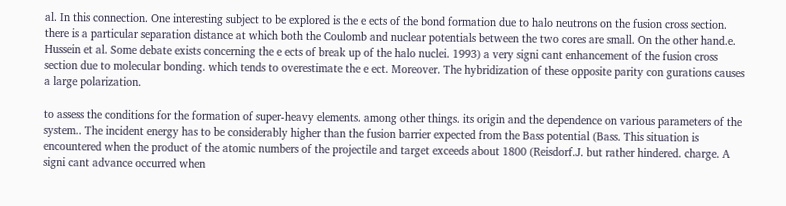al. In this connection. One interesting subject to be explored is the e ects of the bond formation due to halo neutrons on the fusion cross section. there is a particular separation distance at which both the Coulomb and nuclear potentials between the two cores are small. On the other hand.e. Hussein et al. Some debate exists concerning the e ects of break up of the halo nuclei. 1993) a very signi cant enhancement of the fusion cross section due to molecular bonding. which tends to overestimate the e ect. Moreover. The hybridization of these opposite parity con gurations causes a large polarization.

to assess the conditions for the formation of super-heavy elements. among other things. its origin and the dependence on various parameters of the system.. The incident energy has to be considerably higher than the fusion barrier expected from the Bass potential (Bass. This situation is encountered when the product of the atomic numbers of the projectile and target exceeds about 1800 (Reisdorf.J. but rather hindered. charge. A signi cant advance occurred when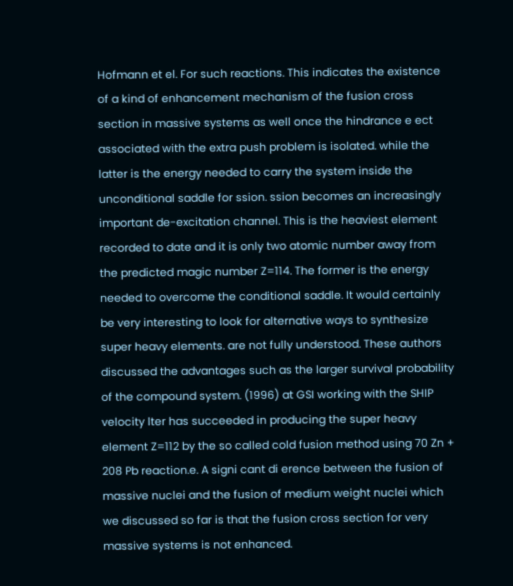Hofmann et el. For such reactions. This indicates the existence of a kind of enhancement mechanism of the fusion cross section in massive systems as well once the hindrance e ect associated with the extra push problem is isolated. while the latter is the energy needed to carry the system inside the unconditional saddle for ssion. ssion becomes an increasingly important de-excitation channel. This is the heaviest element recorded to date and it is only two atomic number away from the predicted magic number Z=114. The former is the energy needed to overcome the conditional saddle. It would certainly be very interesting to look for alternative ways to synthesize super heavy elements. are not fully understood. These authors discussed the advantages such as the larger survival probability of the compound system. (1996) at GSI working with the SHIP velocity lter has succeeded in producing the super heavy element Z=112 by the so called cold fusion method using 70 Zn + 208 Pb reaction.e. A signi cant di erence between the fusion of massive nuclei and the fusion of medium weight nuclei which we discussed so far is that the fusion cross section for very massive systems is not enhanced.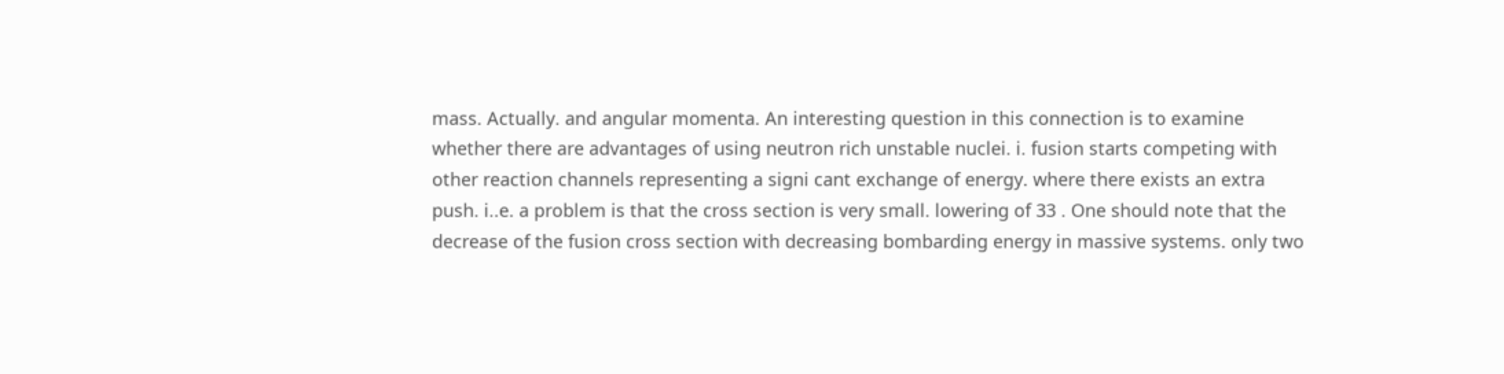mass. Actually. and angular momenta. An interesting question in this connection is to examine whether there are advantages of using neutron rich unstable nuclei. i. fusion starts competing with other reaction channels representing a signi cant exchange of energy. where there exists an extra push. i..e. a problem is that the cross section is very small. lowering of 33 . One should note that the decrease of the fusion cross section with decreasing bombarding energy in massive systems. only two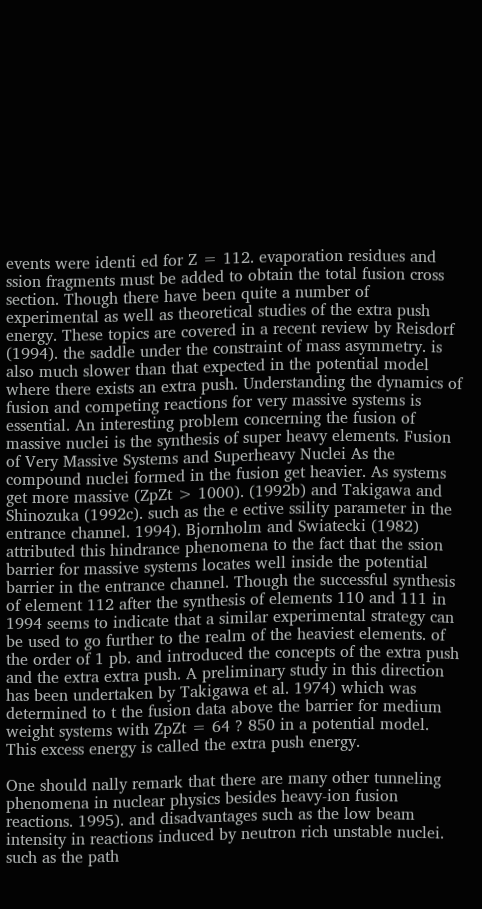events were identi ed for Z = 112. evaporation residues and ssion fragments must be added to obtain the total fusion cross section. Though there have been quite a number of experimental as well as theoretical studies of the extra push energy. These topics are covered in a recent review by Reisdorf (1994). the saddle under the constraint of mass asymmetry. is also much slower than that expected in the potential model where there exists an extra push. Understanding the dynamics of fusion and competing reactions for very massive systems is essential. An interesting problem concerning the fusion of massive nuclei is the synthesis of super heavy elements. Fusion of Very Massive Systems and Superheavy Nuclei As the compound nuclei formed in the fusion get heavier. As systems get more massive (ZpZt > 1000). (1992b) and Takigawa and Shinozuka (1992c). such as the e ective ssility parameter in the entrance channel. 1994). Bjornholm and Swiatecki (1982) attributed this hindrance phenomena to the fact that the ssion barrier for massive systems locates well inside the potential barrier in the entrance channel. Though the successful synthesis of element 112 after the synthesis of elements 110 and 111 in 1994 seems to indicate that a similar experimental strategy can be used to go further to the realm of the heaviest elements. of the order of 1 pb. and introduced the concepts of the extra push and the extra extra push. A preliminary study in this direction has been undertaken by Takigawa et al. 1974) which was determined to t the fusion data above the barrier for medium weight systems with ZpZt = 64 ? 850 in a potential model. This excess energy is called the extra push energy.

One should nally remark that there are many other tunneling phenomena in nuclear physics besides heavy-ion fusion reactions. 1995). and disadvantages such as the low beam intensity in reactions induced by neutron rich unstable nuclei. such as the path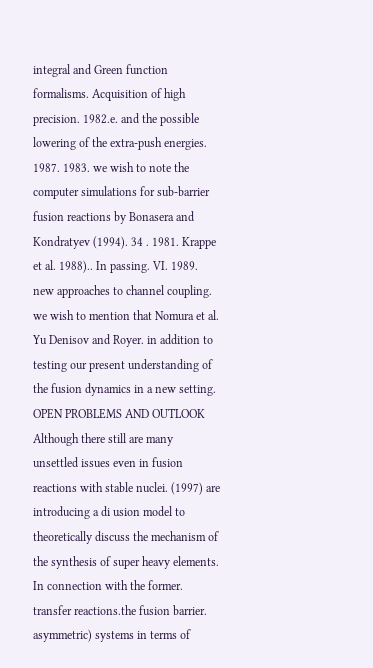integral and Green function formalisms. Acquisition of high precision. 1982.e. and the possible lowering of the extra-push energies. 1987. 1983. we wish to note the computer simulations for sub-barrier fusion reactions by Bonasera and Kondratyev (1994). 34 . 1981. Krappe et al. 1988).. In passing. VI. 1989. new approaches to channel coupling. we wish to mention that Nomura et al. Yu Denisov and Royer. in addition to testing our present understanding of the fusion dynamics in a new setting. OPEN PROBLEMS AND OUTLOOK Although there still are many unsettled issues even in fusion reactions with stable nuclei. (1997) are introducing a di usion model to theoretically discuss the mechanism of the synthesis of super heavy elements. In connection with the former. transfer reactions.the fusion barrier. asymmetric) systems in terms of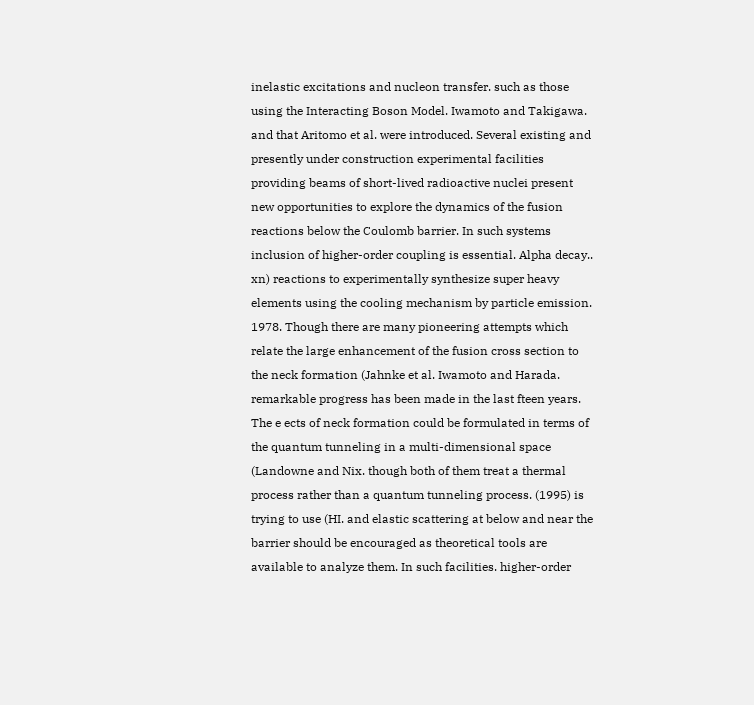inelastic excitations and nucleon transfer. such as those using the Interacting Boson Model. Iwamoto and Takigawa. and that Aritomo et al. were introduced. Several existing and presently under construction experimental facilities providing beams of short-lived radioactive nuclei present new opportunities to explore the dynamics of the fusion reactions below the Coulomb barrier. In such systems inclusion of higher-order coupling is essential. Alpha decay.. xn) reactions to experimentally synthesize super heavy elements using the cooling mechanism by particle emission. 1978. Though there are many pioneering attempts which relate the large enhancement of the fusion cross section to the neck formation (Jahnke et al. Iwamoto and Harada. remarkable progress has been made in the last fteen years. The e ects of neck formation could be formulated in terms of the quantum tunneling in a multi-dimensional space (Landowne and Nix. though both of them treat a thermal process rather than a quantum tunneling process. (1995) is trying to use (HI. and elastic scattering at below and near the barrier should be encouraged as theoretical tools are available to analyze them. In such facilities. higher-order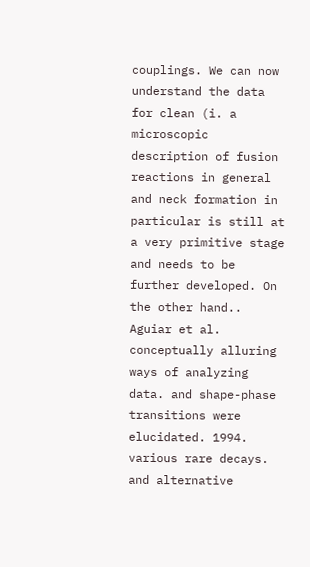couplings. We can now understand the data for clean (i. a microscopic description of fusion reactions in general and neck formation in particular is still at a very primitive stage and needs to be further developed. On the other hand.. Aguiar et al. conceptually alluring ways of analyzing data. and shape-phase transitions were elucidated. 1994. various rare decays. and alternative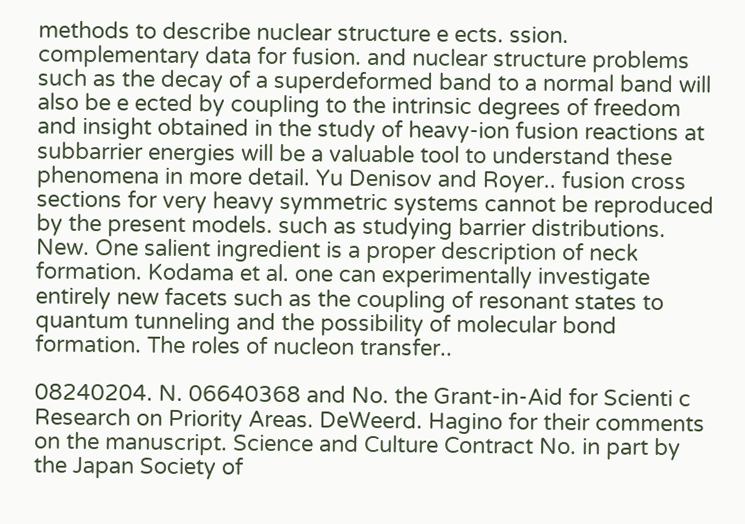methods to describe nuclear structure e ects. ssion. complementary data for fusion. and nuclear structure problems such as the decay of a superdeformed band to a normal band will also be e ected by coupling to the intrinsic degrees of freedom and insight obtained in the study of heavy-ion fusion reactions at subbarrier energies will be a valuable tool to understand these phenomena in more detail. Yu Denisov and Royer.. fusion cross sections for very heavy symmetric systems cannot be reproduced by the present models. such as studying barrier distributions. New. One salient ingredient is a proper description of neck formation. Kodama et al. one can experimentally investigate entirely new facets such as the coupling of resonant states to quantum tunneling and the possibility of molecular bond formation. The roles of nucleon transfer..

08240204. N. 06640368 and No. the Grant-in-Aid for Scienti c Research on Priority Areas. DeWeerd. Hagino for their comments on the manuscript. Science and Culture Contract No. in part by the Japan Society of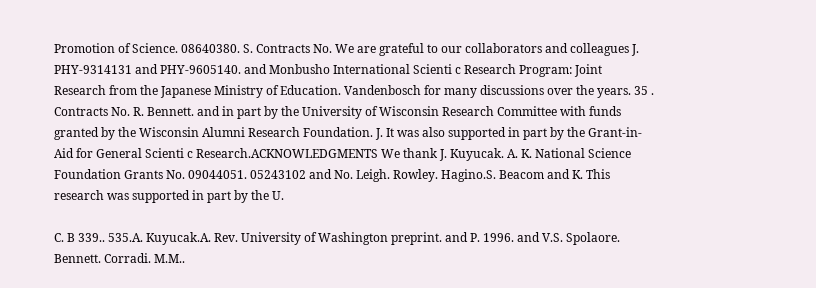Promotion of Science. 08640380. S. Contracts No. We are grateful to our collaborators and colleagues J. PHY-9314131 and PHY-9605140. and Monbusho International Scienti c Research Program: Joint Research from the Japanese Ministry of Education. Vandenbosch for many discussions over the years. 35 . Contracts No. R. Bennett. and in part by the University of Wisconsin Research Committee with funds granted by the Wisconsin Alumni Research Foundation. J. It was also supported in part by the Grant-in-Aid for General Scienti c Research.ACKNOWLEDGMENTS We thank J. Kuyucak. A. K. National Science Foundation Grants No. 09044051. 05243102 and No. Leigh. Rowley. Hagino.S. Beacom and K. This research was supported in part by the U.

C. B 339.. 535.A. Kuyucak.A. Rev. University of Washington preprint. and P. 1996. and V.S. Spolaore. Bennett. Corradi. M.M..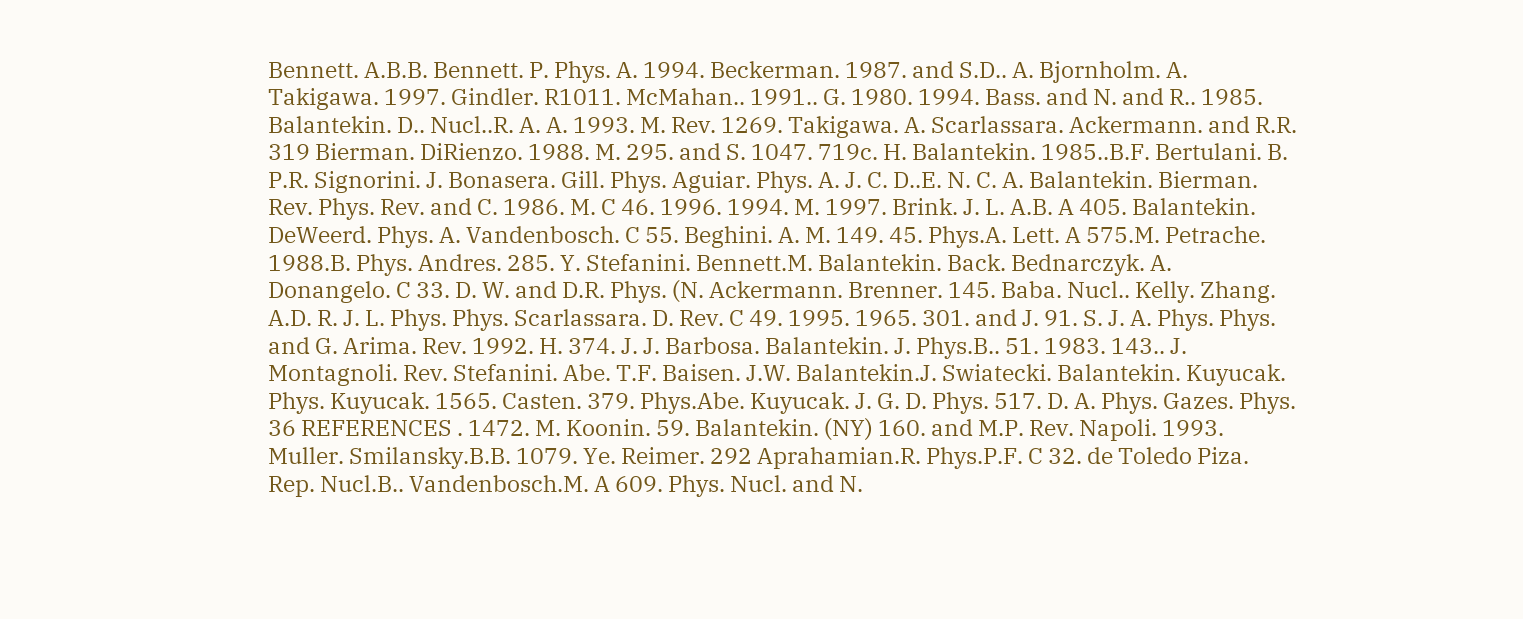Bennett. A.B.B. Bennett. P. Phys. A. 1994. Beckerman. 1987. and S.D.. A. Bjornholm. A. Takigawa. 1997. Gindler. R1011. McMahan.. 1991.. G. 1980. 1994. Bass. and N. and R.. 1985. Balantekin. D.. Nucl..R. A. A. 1993. M. Rev. 1269. Takigawa. A. Scarlassara. Ackermann. and R.R. 319 Bierman. DiRienzo. 1988. M. 295. and S. 1047. 719c. H. Balantekin. 1985..B.F. Bertulani. B. P.R. Signorini. J. Bonasera. Gill. Phys. Aguiar. Phys. A. J. C. D..E. N. C. A. Balantekin. Bierman. Rev. Phys. Rev. and C. 1986. M. C 46. 1996. 1994. M. 1997. Brink. J. L. A.B. A 405. Balantekin. DeWeerd. Phys. A. Vandenbosch. C 55. Beghini. A. M. 149. 45. Phys.A. Lett. A 575.M. Petrache. 1988.B. Phys. Andres. 285. Y. Stefanini. Bennett.M. Balantekin. Back. Bednarczyk. A. Donangelo. C 33. D. W. and D.R. Phys. (N. Ackermann. Brenner. 145. Baba. Nucl.. Kelly. Zhang. A.D. R. J. L. Phys. Phys. Scarlassara. D. Rev. C 49. 1995. 1965. 301. and J. 91. S. J. A. Phys. Phys. and G. Arima. Rev. 1992. H. 374. J. J. Barbosa. Balantekin. J. Phys.B.. 51. 1983. 143.. J. Montagnoli. Rev. Stefanini. Abe. T.F. Baisen. J.W. Balantekin.J. Swiatecki. Balantekin. Kuyucak. Phys. Kuyucak. 1565. Casten. 379. Phys.Abe. Kuyucak. J. G. D. Phys. 517. D. A. Phys. Gazes. Phys. 36 REFERENCES . 1472. M. Koonin. 59. Balantekin. (NY) 160. and M.P. Rev. Napoli. 1993. Muller. Smilansky.B.B. 1079. Ye. Reimer. 292 Aprahamian.R. Phys.P.F. C 32. de Toledo Piza. Rep. Nucl.B.. Vandenbosch.M. A 609. Phys. Nucl. and N.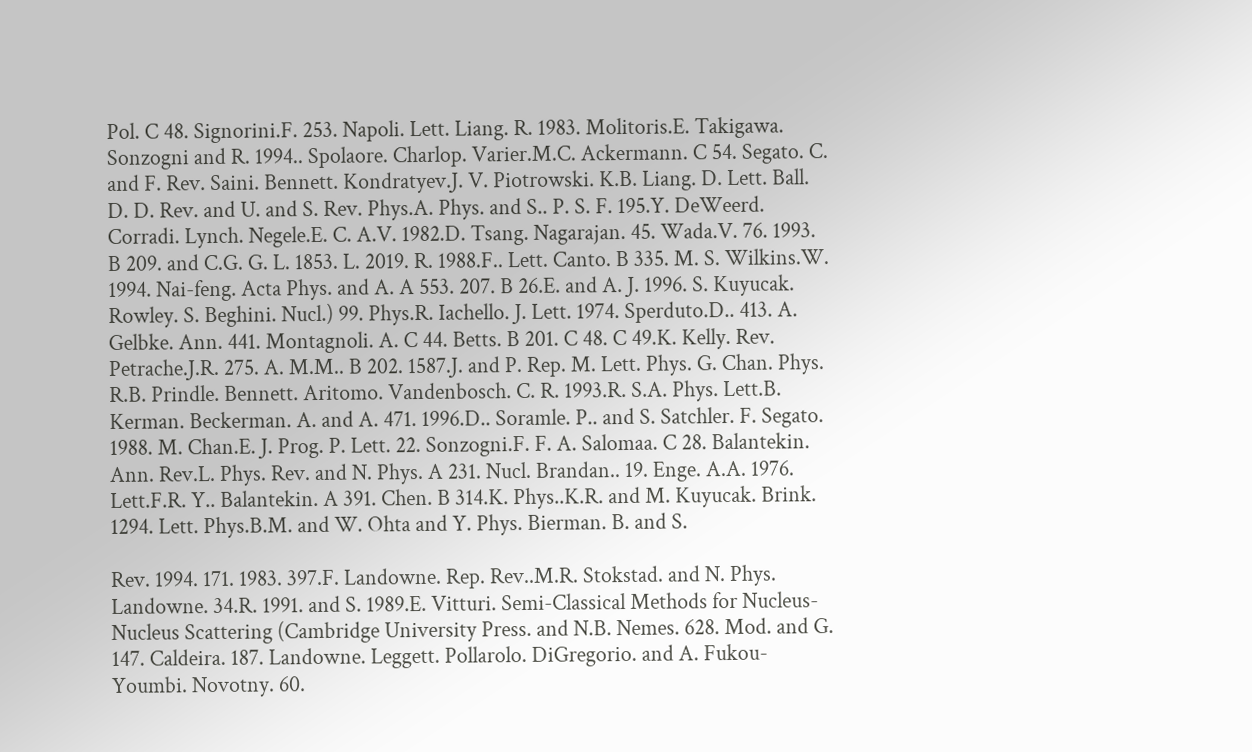Pol. C 48. Signorini.F. 253. Napoli. Lett. Liang. R. 1983. Molitoris.E. Takigawa. Sonzogni and R. 1994.. Spolaore. Charlop. Varier.M.C. Ackermann. C 54. Segato. C. and F. Rev. Saini. Bennett. Kondratyev.J. V. Piotrowski. K.B. Liang. D. Lett. Ball. D. D. Rev. and U. and S. Rev. Phys.A. Phys. and S.. P. S. F. 195.Y. DeWeerd. Corradi. Lynch. Negele.E. C. A.V. 1982.D. Tsang. Nagarajan. 45. Wada.V. 76. 1993. B 209. and C.G. G. L. 1853. L. 2019. R. 1988.F.. Lett. Canto. B 335. M. S. Wilkins.W. 1994. Nai-feng. Acta Phys. and A. A 553. 207. B 26.E. and A. J. 1996. S. Kuyucak. Rowley. S. Beghini. Nucl.) 99. Phys.R. Iachello. J. Lett. 1974. Sperduto.D.. 413. A. Gelbke. Ann. 441. Montagnoli. A. C 44. Betts. B 201. C 48. C 49.K. Kelly. Rev. Petrache.J.R. 275. A. M.M.. B 202. 1587.J. and P. Rep. M. Lett. Phys. G. Chan. Phys. R.B. Prindle. Bennett. Aritomo. Vandenbosch. C. R. 1993.R. S.A. Phys. Lett.B. Kerman. Beckerman. A. and A. 471. 1996.D.. Soramle. P.. and S. Satchler. F. Segato. 1988. M. Chan.E. J. Prog. P. Lett. 22. Sonzogni.F. F. A. Salomaa. C 28. Balantekin. Ann. Rev.L. Phys. Rev. and N. Phys. A 231. Nucl. Brandan.. 19. Enge. A.A. 1976. Lett.F.R. Y.. Balantekin. A 391. Chen. B 314.K. Phys..K.R. and M. Kuyucak. Brink. 1294. Lett. Phys.B.M. and W. Ohta and Y. Phys. Bierman. B. and S.

Rev. 1994. 171. 1983. 397.F. Landowne. Rep. Rev..M.R. Stokstad. and N. Phys. Landowne. 34.R. 1991. and S. 1989.E. Vitturi. Semi-Classical Methods for Nucleus-Nucleus Scattering (Cambridge University Press. and N.B. Nemes. 628. Mod. and G. 147. Caldeira. 187. Landowne. Leggett. Pollarolo. DiGregorio. and A. Fukou-Youmbi. Novotny. 60.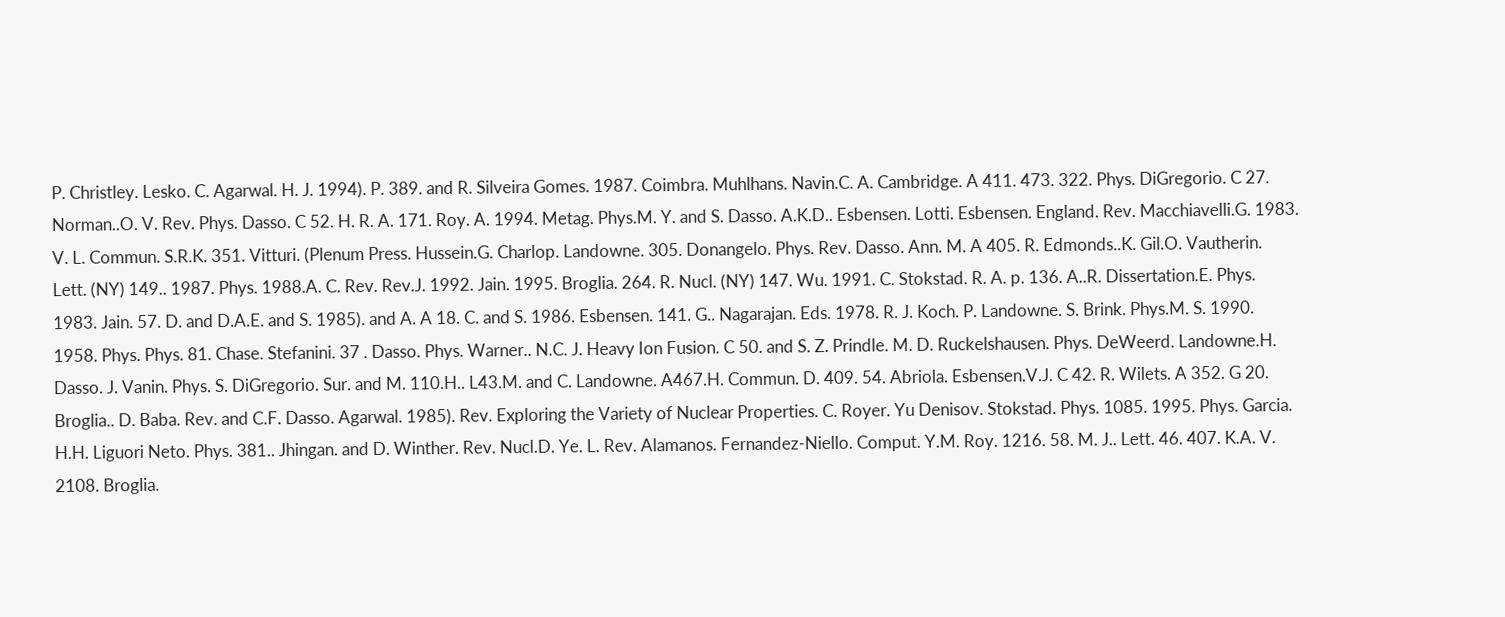P. Christley. Lesko. C. Agarwal. H. J. 1994). P. 389. and R. Silveira Gomes. 1987. Coimbra. Muhlhans. Navin.C. A. Cambridge. A 411. 473. 322. Phys. DiGregorio. C 27. Norman..O. V. Rev. Phys. Dasso. C 52. H. R. A. 171. Roy. A. 1994. Metag. Phys.M. Y. and S. Dasso. A.K.D.. Esbensen. Lotti. Esbensen. England. Rev. Macchiavelli.G. 1983. V. L. Commun. S.R.K. 351. Vitturi. (Plenum Press. Hussein.G. Charlop. Landowne. 305. Donangelo. Phys. Rev. Dasso. Ann. M. A 405. R. Edmonds..K. Gil.O. Vautherin. Lett. (NY) 149.. 1987. Phys. 1988.A. C. Rev. Rev.J. 1992. Jain. 1995. Broglia. 264. R. Nucl. (NY) 147. Wu. 1991. C. Stokstad. R. A. p. 136. A..R. Dissertation.E. Phys. 1983. Jain. 57. D. and D.A.E. and S. 1985). and A. A 18. C. and S. 1986. Esbensen. 141. G.. Nagarajan. Eds. 1978. R. J. Koch. P. Landowne. S. Brink. Phys.M. S. 1990. 1958. Phys. Phys. 81. Chase. Stefanini. 37 . Dasso. Phys. Warner.. N.C. J. Heavy Ion Fusion. C 50. and S. Z. Prindle. M. D. Ruckelshausen. Phys. DeWeerd. Landowne.H. Dasso. J. Vanin. Phys. S. DiGregorio. Sur. and M. 110.H.. L43.M. and C. Landowne. A467.H. Commun. D. 409. 54. Abriola. Esbensen.V.J. C 42. R. Wilets. A 352. G 20. Broglia.. D. Baba. Rev. and C.F. Dasso. Agarwal. 1985). Rev. Exploring the Variety of Nuclear Properties. C. Royer. Yu Denisov. Stokstad. Phys. 1085. 1995. Phys. Garcia. H.H. Liguori Neto. Phys. 381.. Jhingan. and D. Winther. Rev. Nucl.D. Ye. L. Rev. Alamanos. Fernandez-Niello. Comput. Y.M. Roy. 1216. 58. M. J.. Lett. 46. 407. K.A. V. 2108. Broglia.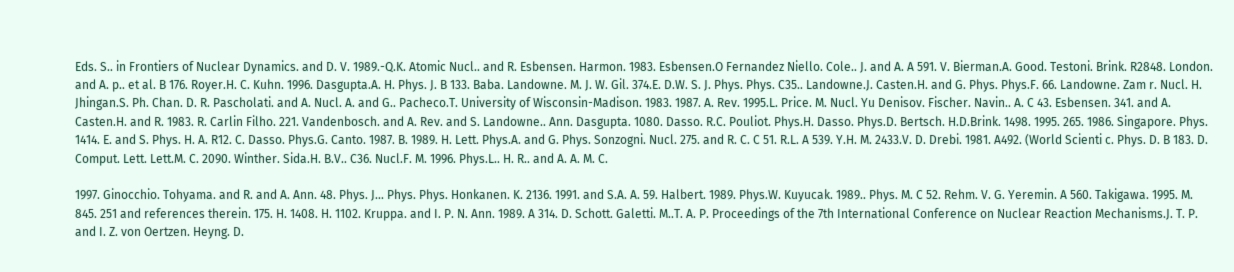Eds. S.. in Frontiers of Nuclear Dynamics. and D. V. 1989.-Q.K. Atomic Nucl.. and R. Esbensen. Harmon. 1983. Esbensen.O Fernandez Niello. Cole.. J. and A. A 591. V. Bierman.A. Good. Testoni. Brink. R2848. London. and A. p.. et al. B 176. Royer.H. C. Kuhn. 1996. Dasgupta.A. H. Phys. J. B 133. Baba. Landowne. M. J. W. Gil. 374.E. D.W. S. J. Phys. Phys. C35.. Landowne.J. Casten.H. and G. Phys. Phys.F. 66. Landowne. Zam r. Nucl. H. Jhingan.S. Ph. Chan. D. R. Pascholati. and A. Nucl. A. and G.. Pacheco.T. University of Wisconsin-Madison. 1983. 1987. A. Rev. 1995.L. Price. M. Nucl. Yu Denisov. Fischer. Navin.. A. C 43. Esbensen. 341. and A. Casten.H. and R. 1983. R. Carlin Filho. 221. Vandenbosch. and A. Rev. and S. Landowne.. Ann. Dasgupta. 1080. Dasso. R.C. Pouliot. Phys.H. Dasso. Phys.D. Bertsch. H.D.Brink. 1498. 1995. 265. 1986. Singapore. Phys. 1414. E. and S. Phys. H. A. R12. C. Dasso. Phys.G. Canto. 1987. B. 1989. H. Lett. Phys.A. and G. Phys. Sonzogni. Nucl. 275. and R. C. C 51. R.L. A 539. Y.H. M. 2433.V. D. Drebi. 1981. A492. (World Scienti c. Phys. D. B 183. D. Comput. Lett. Lett.M. C. 2090. Winther. Sida.H. B.V.. C36. Nucl.F. M. 1996. Phys.L.. H. R.. and A. A. M. C.

1997. Ginocchio. Tohyama. and R. and A. Ann. 48. Phys. J... Phys. Phys. Honkanen. K. 2136. 1991. and S.A. A. 59. Halbert. 1989. Phys.W. Kuyucak. 1989.. Phys. M. C 52. Rehm. V. G. Yeremin. A 560. Takigawa. 1995. M. 845. 251 and references therein. 175. H. 1408. H. 1102. Kruppa. and I. P. N. Ann. 1989. A 314. D. Schott. Galetti. M..T. A. P. Proceedings of the 7th International Conference on Nuclear Reaction Mechanisms.J. T. P. and I. Z. von Oertzen. Heyng. D.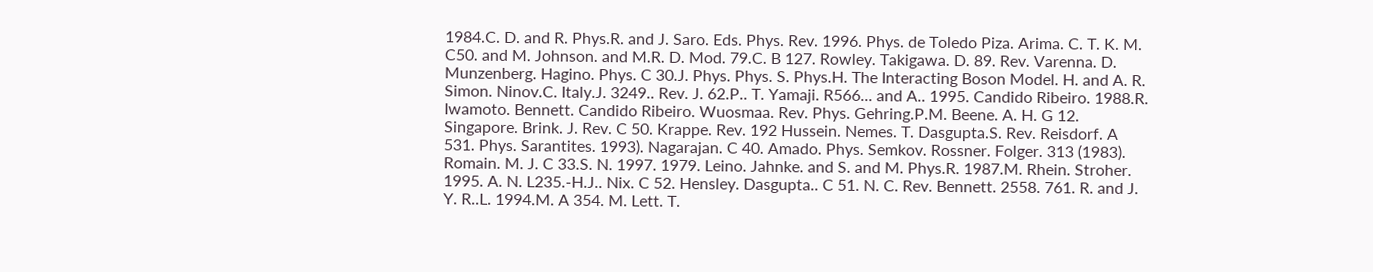1984.C. D. and R. Phys.R. and J. Saro. Eds. Phys. Rev. 1996. Phys. de Toledo Piza. Arima. C. T. K. M. C50. and M. Johnson. and M.R. D. Mod. 79.C. B 127. Rowley. Takigawa. D. 89. Rev. Varenna. D. Munzenberg. Hagino. Phys. C 30.J. Phys. Phys. S. Phys.H. The Interacting Boson Model. H. and A. R. Simon. Ninov.C. Italy.J. 3249.. Rev. J. 62.P.. T. Yamaji. R566... and A.. 1995. Candido Ribeiro. 1988.R. Iwamoto. Bennett. Candido Ribeiro. Wuosmaa. Rev. Phys. Gehring.P.M. Beene. A. H. G 12. Singapore. Brink. J. Rev. C 50. Krappe. Rev. 192 Hussein. Nemes. T. Dasgupta.S. Rev. Reisdorf. A 531. Phys. Sarantites. 1993). Nagarajan. C 40. Amado. Phys. Semkov. Rossner. Folger. 313 (1983). Romain. M. J. C 33.S. N. 1997. 1979. Leino. Jahnke. and S. and M. Phys.R. 1987.M. Rhein. Stroher. 1995. A. N. L235.-H.J.. Nix. C 52. Hensley. Dasgupta.. C 51. N. C. Rev. Bennett. 2558. 761. R. and J. Y. R..L. 1994.M. A 354. M. Lett. T.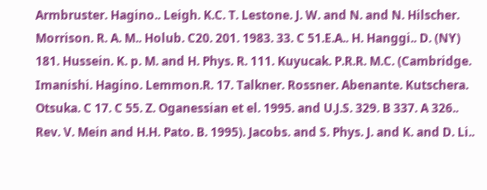Armbruster. Hagino.. Leigh. K.C. T. Lestone. J. W. and N. and N. Hilscher. Morrison. R. A. M.. Holub. C20. 201. 1983. 33. C 51.E.A.. H. Hanggi.. D. (NY) 181. Hussein. K. p. M. and H. Phys. R. 111. Kuyucak. P.R.R. M.C. (Cambridge. Imanishi. Hagino. Lemmon.R. 17. Talkner. Rossner. Abenante. Kutschera. Otsuka. C 17. C 55. Z. Oganessian et el. 1995. and U.J.S. 329. B 337. A 326.. Rev. V. Mein and H.H. Pato. B. 1995). Jacobs. and S. Phys. J. and K. and D. Li..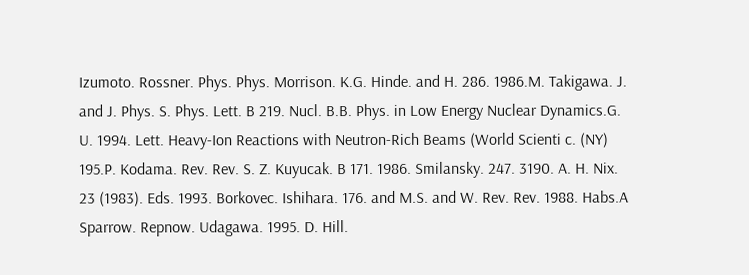Izumoto. Rossner. Phys. Phys. Morrison. K.G. Hinde. and H. 286. 1986.M. Takigawa. J. and J. Phys. S. Phys. Lett. B 219. Nucl. B.B. Phys. in Low Energy Nuclear Dynamics.G. U. 1994. Lett. Heavy-Ion Reactions with Neutron-Rich Beams (World Scienti c. (NY) 195.P. Kodama. Rev. Rev. S. Z. Kuyucak. B 171. 1986. Smilansky. 247. 3190. A. H. Nix. 23 (1983). Eds. 1993. Borkovec. Ishihara. 176. and M.S. and W. Rev. Rev. 1988. Habs.A Sparrow. Repnow. Udagawa. 1995. D. Hill.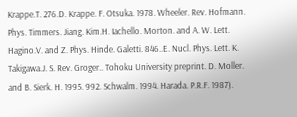Krappe.T. 276.D. Krappe. F. Otsuka. 1978. Wheeler. Rev. Hofmann. Phys. Timmers. Jiang. Kim.H. Iachello. Morton. and A. W. Lett. Hagino.V. and Z. Phys. Hinde. Galetti. 846..E. Nucl. Phys. Lett. K. Takigawa.J. S. Rev. Groger.. Tohoku University preprint. D. Moller. and B. Sierk. H. 1995. 992. Schwalm. 1994. Harada. P.R.F. 1987).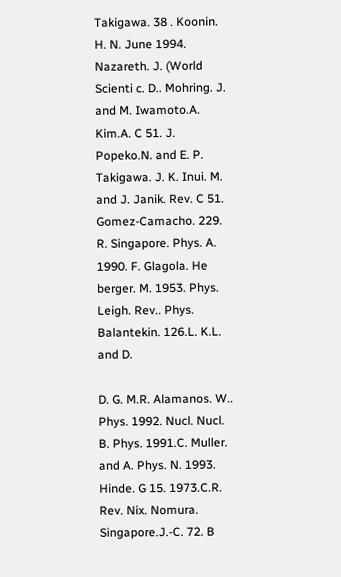Takigawa. 38 . Koonin. H. N. June 1994. Nazareth. J. (World Scienti c. D.. Mohring. J. and M. Iwamoto.A. Kim.A. C 51. J. Popeko.N. and E. P. Takigawa. J. K. Inui. M. and J. Janik. Rev. C 51. Gomez-Camacho. 229. R. Singapore. Phys. A. 1990. F. Glagola. He berger. M. 1953. Phys. Leigh. Rev.. Phys. Balantekin. 126.L. K.L. and D.

D. G. M.R. Alamanos. W.. Phys. 1992. Nucl. Nucl. B. Phys. 1991.C. Muller. and A. Phys. N. 1993. Hinde. G 15. 1973.C.R. Rev. Nix. Nomura. Singapore.J.-C. 72. B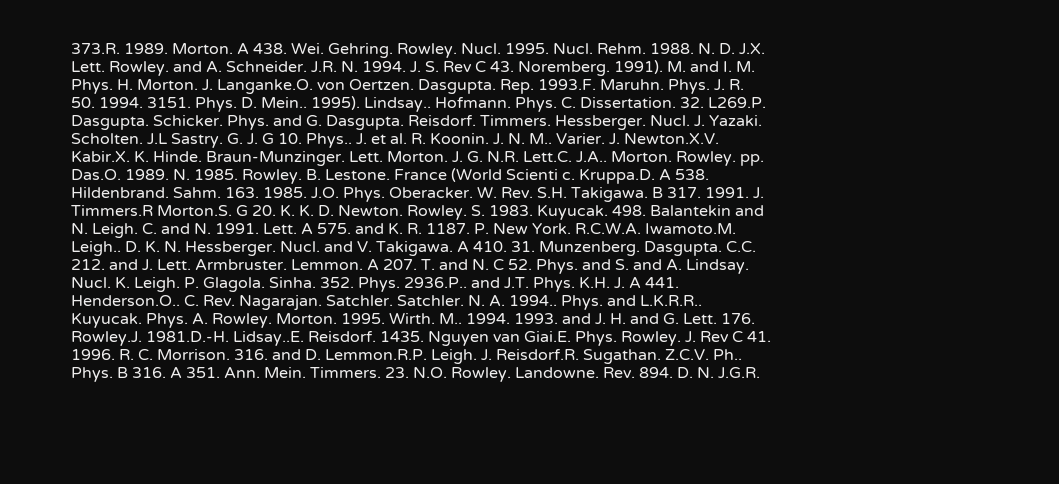373.R. 1989. Morton. A 438. Wei. Gehring. Rowley. Nucl. 1995. Nucl. Rehm. 1988. N. D. J.X. Lett. Rowley. and A. Schneider. J.R. N. 1994. J. S. Rev C 43. Noremberg. 1991). M. and I. M. Phys. H. Morton. J. Langanke.O. von Oertzen. Dasgupta. Rep. 1993.F. Maruhn. Phys. J. R. 50. 1994. 3151. Phys. D. Mein.. 1995). Lindsay.. Hofmann. Phys. C. Dissertation. 32. L269.P. Dasgupta. Schicker. Phys. and G. Dasgupta. Reisdorf. Timmers. Hessberger. Nucl. J. Yazaki. Scholten. J.L Sastry. G. J. G 10. Phys.. J. et al. R. Koonin. J. N. M.. Varier. J. Newton.X.V. Kabir.X. K. Hinde. Braun-Munzinger. Lett. Morton. J. G. N.R. Lett.C. J.A.. Morton. Rowley. pp. Das.O. 1989. N. 1985. Rowley. B. Lestone. France (World Scienti c. Kruppa.D. A 538. Hildenbrand. Sahm. 163. 1985. J.O. Phys. Oberacker. W. Rev. S.H. Takigawa. B 317. 1991. J. Timmers.R Morton.S. G 20. K. K. D. Newton. Rowley. S. 1983. Kuyucak. 498. Balantekin and N. Leigh. C. and N. 1991. Lett. A 575. and K. R. 1187. P. New York. R.C.W.A. Iwamoto.M. Leigh.. D. K. N. Hessberger. Nucl. and V. Takigawa. A 410. 31. Munzenberg. Dasgupta. C.C. 212. and J. Lett. Armbruster. Lemmon. A 207. T. and N. C 52. Phys. and S. and A. Lindsay. Nucl. K. Leigh. P. Glagola. Sinha. 352. Phys. 2936.P.. and J.T. Phys. K.H. J. A 441. Henderson.O.. C. Rev. Nagarajan. Satchler. Satchler. N. A. 1994.. Phys. and L.K.R.R.. Kuyucak. Phys. A. Rowley. Morton. 1995. Wirth. M.. 1994. 1993. and J. H. and G. Lett. 176. Rowley.J. 1981.D.-H. Lidsay..E. Reisdorf. 1435. Nguyen van Giai.E. Phys. Rowley. J. Rev C 41. 1996. R. C. Morrison. 316. and D. Lemmon.R.P. Leigh. J. Reisdorf.R. Sugathan. Z.C.V. Ph.. Phys. B 316. A 351. Ann. Mein. Timmers. 23. N.O. Rowley. Landowne. Rev. 894. D. N. J.G.R.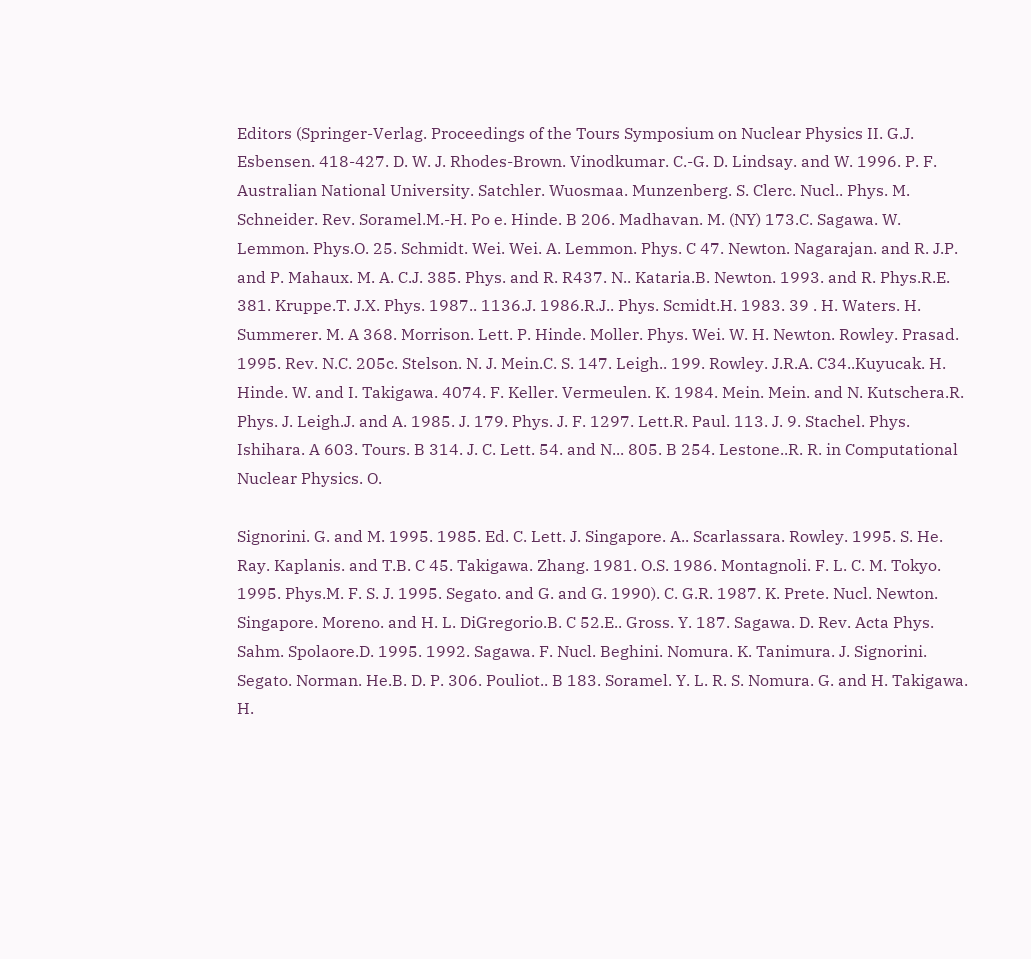Editors (Springer-Verlag. Proceedings of the Tours Symposium on Nuclear Physics II. G.J. Esbensen. 418-427. D. W. J. Rhodes-Brown. Vinodkumar. C.-G. D. Lindsay. and W. 1996. P. F. Australian National University. Satchler. Wuosmaa. Munzenberg. S. Clerc. Nucl.. Phys. M. Schneider. Rev. Soramel.M.-H. Po e. Hinde. B 206. Madhavan. M. (NY) 173.C. Sagawa. W. Lemmon. Phys.O. 25. Schmidt. Wei. Wei. A. Lemmon. Phys. C 47. Newton. Nagarajan. and R. J.P. and P. Mahaux. M. A. C.J. 385. Phys. and R. R437. N.. Kataria.B. Newton. 1993. and R. Phys.R.E. 381. Kruppe.T. J.X. Phys. 1987.. 1136.J. 1986.R.J.. Phys. Scmidt.H. 1983. 39 . H. Waters. H. Summerer. M. A 368. Morrison. Lett. P. Hinde. Moller. Phys. Wei. W. H. Newton. Rowley. Prasad. 1995. Rev. N.C. 205c. Stelson. N. J. Mein.C. S. 147. Leigh.. 199. Rowley. J.R.A. C34..Kuyucak. H. Hinde. W. and I. Takigawa. 4074. F. Keller. Vermeulen. K. 1984. Mein. Mein. and N. Kutschera.R. Phys. J. Leigh.J. and A. 1985. J. 179. Phys. J. F. 1297. Lett.R. Paul. 113. J. 9. Stachel. Phys. Ishihara. A 603. Tours. B 314. J. C. Lett. 54. and N... 805. B 254. Lestone..R. R. in Computational Nuclear Physics. O.

Signorini. G. and M. 1995. 1985. Ed. C. Lett. J. Singapore. A.. Scarlassara. Rowley. 1995. S. He. Ray. Kaplanis. and T.B. C 45. Takigawa. Zhang. 1981. O.S. 1986. Montagnoli. F. L. C. M. Tokyo. 1995. Phys.M. F. S. J. 1995. Segato. and G. and G. 1990). C. G.R. 1987. K. Prete. Nucl. Newton. Singapore. Moreno. and H. L. DiGregorio.B. C 52.E.. Gross. Y. 187. Sagawa. D. Rev. Acta Phys. Sahm. Spolaore.D. 1995. 1992. Sagawa. F. Nucl. Beghini. Nomura. K. Tanimura. J. Signorini. Segato. Norman. He.B. D. P. 306. Pouliot.. B 183. Soramel. Y. L. R. S. Nomura. G. and H. Takigawa. H.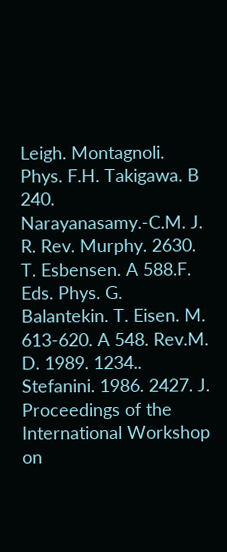Leigh. Montagnoli. Phys. F.H. Takigawa. B 240. Narayanasamy.-C.M. J. R. Rev. Murphy. 2630. T. Esbensen. A 588.F. Eds. Phys. G. Balantekin. T. Eisen. M. 613-620. A 548. Rev.M. D. 1989. 1234.. Stefanini. 1986. 2427. J. Proceedings of the International Workshop on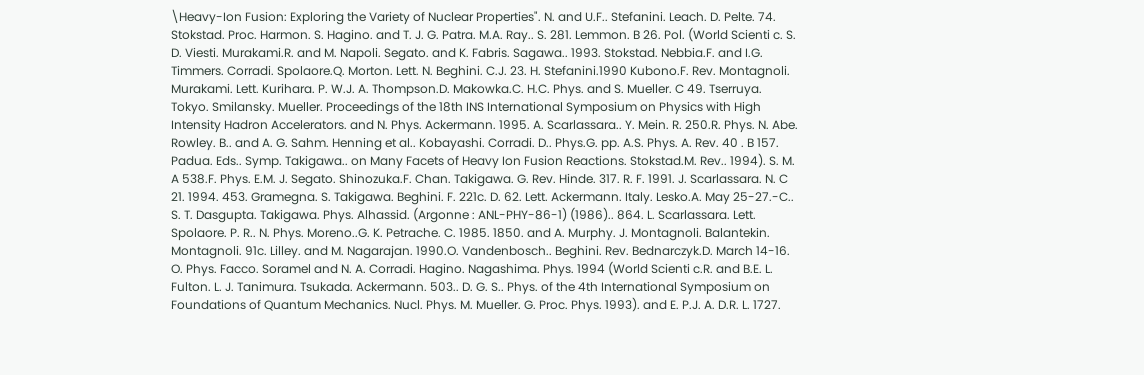\Heavy-Ion Fusion: Exploring the Variety of Nuclear Properties". N. and U.F.. Stefanini. Leach. D. Pelte. 74. Stokstad. Proc. Harmon. S. Hagino. and T. J. G. Patra. M.A. Ray.. S. 281. Lemmon. B 26. Pol. (World Scienti c. S. D. Viesti. Murakami.R. and M. Napoli. Segato. and K. Fabris. Sagawa.. 1993. Stokstad. Nebbia.F. and I.G. Timmers. Corradi. Spolaore.Q. Morton. Lett. N. Beghini. C.J. 23. H. Stefanini.1990 Kubono.F. Rev. Montagnoli. Murakami. Lett. Kurihara. P. W.J. A. Thompson.D. Makowka.C. H.C. Phys. and S. Mueller. C 49. Tserruya. Tokyo. Smilansky. Mueller. Proceedings of the 18th INS International Symposium on Physics with High Intensity Hadron Accelerators. and N. Phys. Ackermann. 1995. A. Scarlassara.. Y. Mein. R. 250.R. Phys. N. Abe. Rowley. B.. and A. G. Sahm. Henning et al.. Kobayashi. Corradi. D.. Phys.G. pp. A.S. Phys. A. Rev. 40 . B 157. Padua. Eds.. Symp. Takigawa.. on Many Facets of Heavy Ion Fusion Reactions. Stokstad.M. Rev.. 1994). S. M. A 538.F. Phys. E.M. J. Segato. Shinozuka.F. Chan. Takigawa. G. Rev. Hinde. 317. R. F. 1991. J. Scarlassara. N. C 21. 1994. 453. Gramegna. S. Takigawa. Beghini. F. 221c. D. 62. Lett. Ackermann. Italy. Lesko.A. May 25-27.-C.. S. T. Dasgupta. Takigawa. Phys. Alhassid. (Argonne : ANL-PHY-86-1) (1986).. 864. L. Scarlassara. Lett. Spolaore. P. R.. N. Phys. Moreno..G. K. Petrache. C. 1985. 1850. and A. Murphy. J. Montagnoli. Balantekin. Montagnoli. 91c. Lilley. and M. Nagarajan. 1990.O. Vandenbosch.. Beghini. Rev. Bednarczyk.D. March 14-16. O. Phys. Facco. Soramel and N. A. Corradi. Hagino. Nagashima. Phys. 1994 (World Scienti c.R. and B.E. L. Fulton. L. J. Tanimura. Tsukada. Ackermann. 503.. D. G. S.. Phys. of the 4th International Symposium on Foundations of Quantum Mechanics. Nucl. Phys. M. Mueller. G. Proc. Phys. 1993). and E. P.J. A. D.R. L. 1727.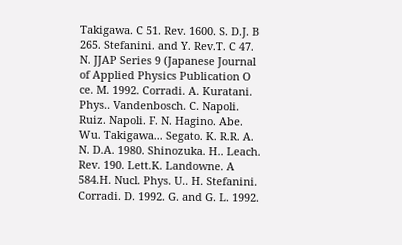Takigawa. C 51. Rev. 1600. S. D.J. B 265. Stefanini. and Y. Rev.T. C 47. N. JJAP Series 9 (Japanese Journal of Applied Physics Publication O ce. M. 1992. Corradi. A. Kuratani. Phys.. Vandenbosch. C. Napoli. Ruiz. Napoli. F. N. Hagino. Abe. Wu. Takigawa... Segato. K. R.R. A. N. D.A. 1980. Shinozuka. H.. Leach. Rev. 190. Lett.K. Landowne. A 584.H. Nucl. Phys. U.. H. Stefanini. Corradi. D. 1992. G. and G. L. 1992.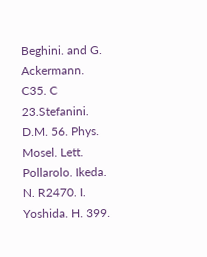Beghini. and G. Ackermann. C35. C 23.Stefanini. D.M. 56. Phys. Mosel. Lett. Pollarolo. Ikeda. N. R2470. I. Yoshida. H. 399.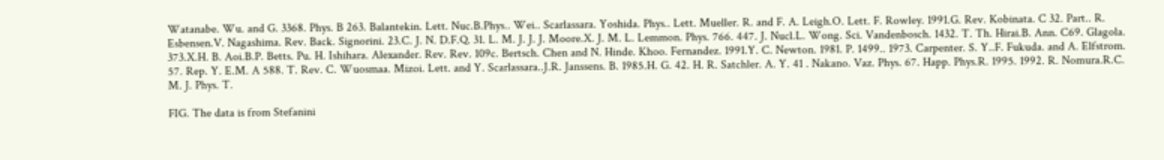Watanabe. Wu. and G. 3368. Phys. B 263. Balantekin. Lett. Nuc.B.Phys.. Wei.. Scarlassara. Yoshida. Phys.. Lett. Mueller. R. and F. A. Leigh.O. Lett. F. Rowley. 1991.G. Rev. Kobinata. C 32. Part.. R. Esbensen.V. Nagashima. Rev. Back. Signorini. 23.C. J. N. D.F.Q. 31. L. M. J. J. J. Moore.X. J. M. L. Lemmon. Phys. 766. 447. J. Nucl.L. Wong. Sci. Vandenbosch. 1432. T. Th. Hirai.B. Ann. C69. Glagola. 373.X.H. B. Aoi.B.P. Betts. Pu. H. Ishihara. Alexander. Rev. Rev. 109c. Bertsch. Chen and N. Hinde. Khoo. Fernandez. 1991.Y. C. Newton. 1981. P. 1499.. 1973. Carpenter. S. Y..F. Fukuda. and A. Elfstrom. 57. Rep. Y. E.M. A 588. T. Rev. C. Wuosmaa. Mizoi. Lett. and Y. Scarlassara..J.R. Janssens. B. 1985.H. G. 42. H. R. Satchler. A. Y. 41 . Nakano. Vaz. Phys. 67. Happ. Phys.R. 1995. 1992. R. Nomura.R.C. M. J. Phys. T.

FIG. The data is from Stefanini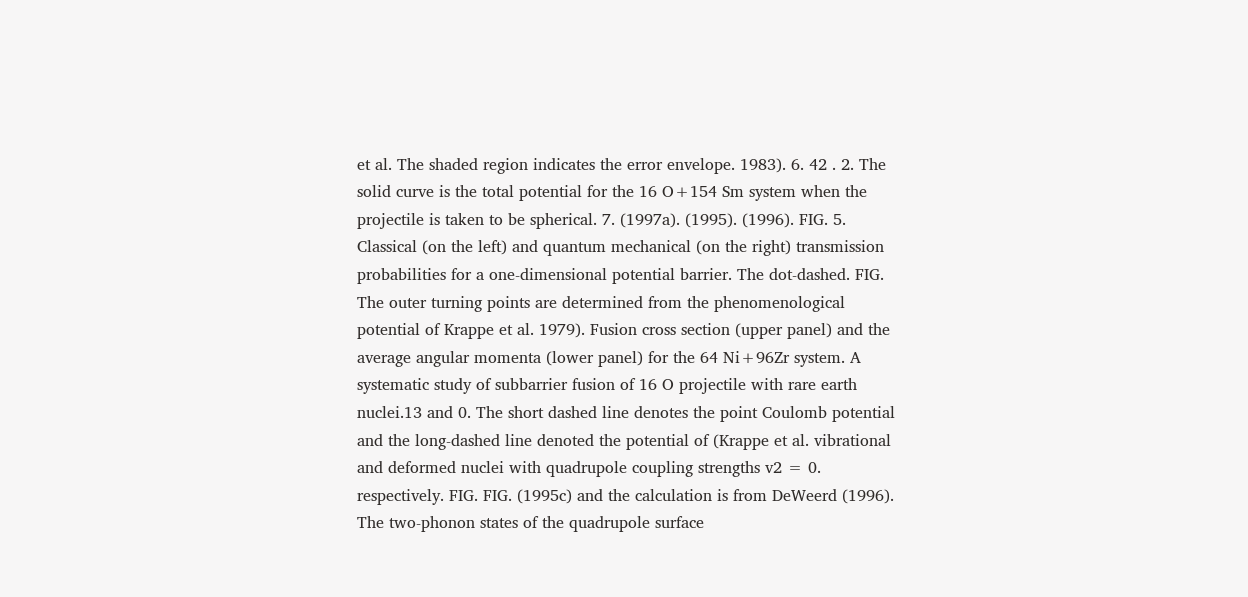et al. The shaded region indicates the error envelope. 1983). 6. 42 . 2. The solid curve is the total potential for the 16 O+154 Sm system when the projectile is taken to be spherical. 7. (1997a). (1995). (1996). FIG. 5. Classical (on the left) and quantum mechanical (on the right) transmission probabilities for a one-dimensional potential barrier. The dot-dashed. FIG. The outer turning points are determined from the phenomenological potential of Krappe et al. 1979). Fusion cross section (upper panel) and the average angular momenta (lower panel) for the 64 Ni+96Zr system. A systematic study of subbarrier fusion of 16 O projectile with rare earth nuclei.13 and 0. The short dashed line denotes the point Coulomb potential and the long-dashed line denoted the potential of (Krappe et al. vibrational and deformed nuclei with quadrupole coupling strengths v2 = 0. respectively. FIG. FIG. (1995c) and the calculation is from DeWeerd (1996). The two-phonon states of the quadrupole surface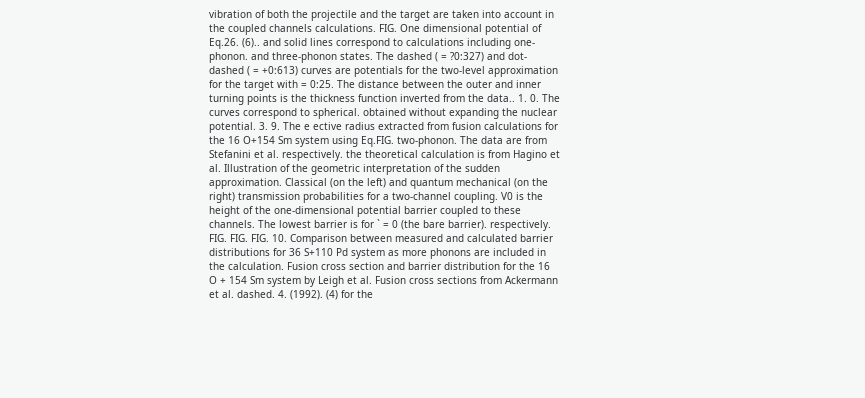vibration of both the projectile and the target are taken into account in the coupled channels calculations. FIG. One dimensional potential of Eq.26. (6).. and solid lines correspond to calculations including one-phonon. and three-phonon states. The dashed ( = ?0:327) and dot-dashed ( = +0:613) curves are potentials for the two-level approximation for the target with = 0:25. The distance between the outer and inner turning points is the thickness function inverted from the data.. 1. 0. The curves correspond to spherical. obtained without expanding the nuclear potential. 3. 9. The e ective radius extracted from fusion calculations for the 16 O+154 Sm system using Eq.FIG. two-phonon. The data are from Stefanini et al. respectively. the theoretical calculation is from Hagino et al. Illustration of the geometric interpretation of the sudden approximation. Classical (on the left) and quantum mechanical (on the right) transmission probabilities for a two-channel coupling. V0 is the height of the one-dimensional potential barrier coupled to these channels. The lowest barrier is for ` = 0 (the bare barrier). respectively. FIG. FIG. FIG. 10. Comparison between measured and calculated barrier distributions for 36 S+110 Pd system as more phonons are included in the calculation. Fusion cross section and barrier distribution for the 16 O + 154 Sm system by Leigh et al. Fusion cross sections from Ackermann et al. dashed. 4. (1992). (4) for the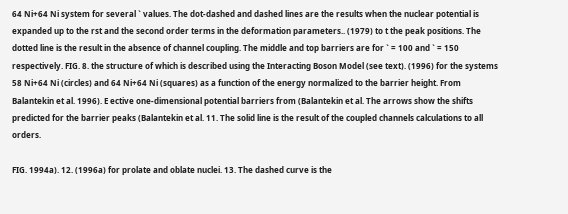64 Ni+64 Ni system for several ` values. The dot-dashed and dashed lines are the results when the nuclear potential is expanded up to the rst and the second order terms in the deformation parameters.. (1979) to t the peak positions. The dotted line is the result in the absence of channel coupling. The middle and top barriers are for ` = 100 and ` = 150 respectively. FIG. 8. the structure of which is described using the Interacting Boson Model (see text). (1996) for the systems 58 Ni+64 Ni (circles) and 64 Ni+64 Ni (squares) as a function of the energy normalized to the barrier height. From Balantekin et al. 1996). E ective one-dimensional potential barriers from (Balantekin et al. The arrows show the shifts predicted for the barrier peaks (Balantekin et al. 11. The solid line is the result of the coupled channels calculations to all orders.

FIG. 1994a). 12. (1996a) for prolate and oblate nuclei. 13. The dashed curve is the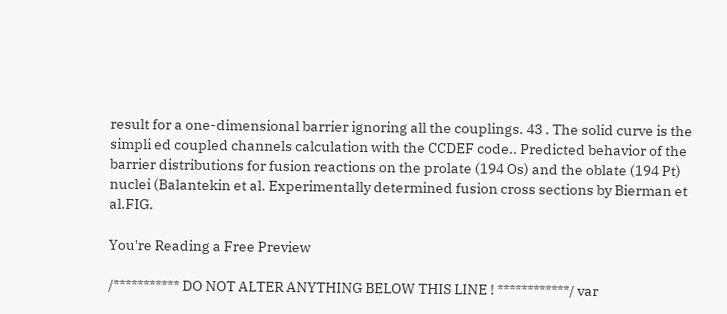result for a one-dimensional barrier ignoring all the couplings. 43 . The solid curve is the simpli ed coupled channels calculation with the CCDEF code.. Predicted behavior of the barrier distributions for fusion reactions on the prolate (194 Os) and the oblate (194 Pt) nuclei (Balantekin et al. Experimentally determined fusion cross sections by Bierman et al.FIG.

You're Reading a Free Preview

/*********** DO NOT ALTER ANYTHING BELOW THIS LINE ! ************/ var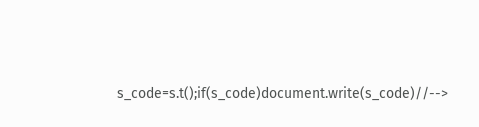s_code=s.t();if(s_code)document.write(s_code)//-->